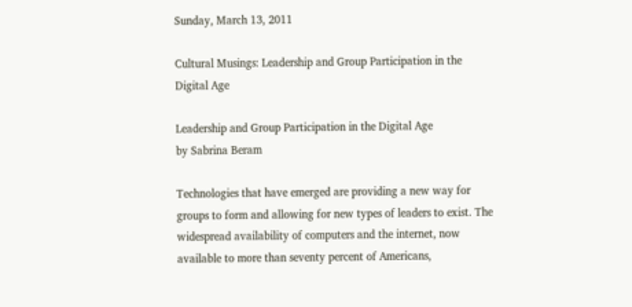Sunday, March 13, 2011

Cultural Musings: Leadership and Group Participation in the Digital Age

Leadership and Group Participation in the Digital Age
by Sabrina Beram

Technologies that have emerged are providing a new way for groups to form and allowing for new types of leaders to exist. The widespread availability of computers and the internet, now available to more than seventy percent of Americans,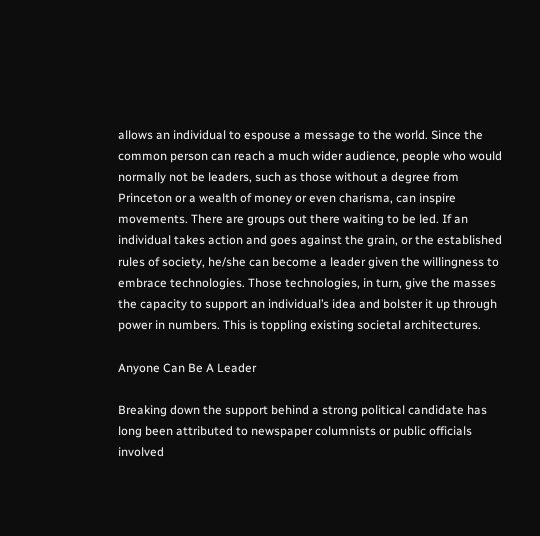allows an individual to espouse a message to the world. Since the common person can reach a much wider audience, people who would normally not be leaders, such as those without a degree from Princeton or a wealth of money or even charisma, can inspire movements. There are groups out there waiting to be led. If an individual takes action and goes against the grain, or the established rules of society, he/she can become a leader given the willingness to embrace technologies. Those technologies, in turn, give the masses the capacity to support an individual’s idea and bolster it up through power in numbers. This is toppling existing societal architectures.

Anyone Can Be A Leader

Breaking down the support behind a strong political candidate has long been attributed to newspaper columnists or public officials involved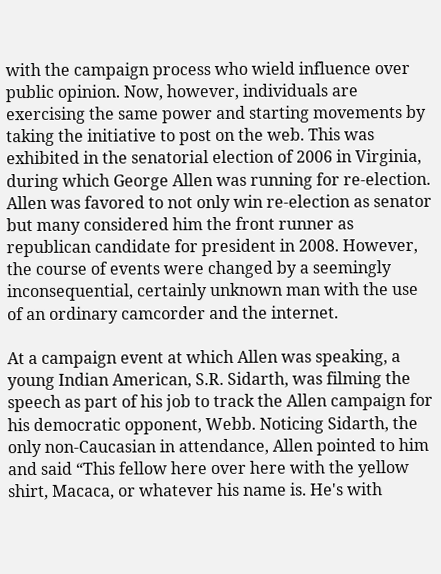with the campaign process who wield influence over public opinion. Now, however, individuals are exercising the same power and starting movements by taking the initiative to post on the web. This was exhibited in the senatorial election of 2006 in Virginia, during which George Allen was running for re-election. Allen was favored to not only win re-election as senator but many considered him the front runner as republican candidate for president in 2008. However, the course of events were changed by a seemingly inconsequential, certainly unknown man with the use of an ordinary camcorder and the internet.

At a campaign event at which Allen was speaking, a young Indian American, S.R. Sidarth, was filming the speech as part of his job to track the Allen campaign for his democratic opponent, Webb. Noticing Sidarth, the only non-Caucasian in attendance, Allen pointed to him and said “This fellow here over here with the yellow shirt, Macaca, or whatever his name is. He's with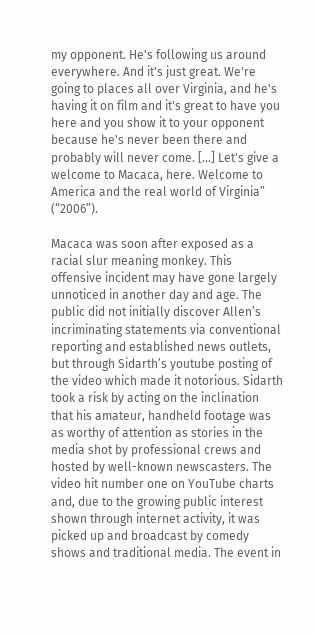my opponent. He's following us around everywhere. And it's just great. We're going to places all over Virginia, and he's having it on film and it's great to have you here and you show it to your opponent because he's never been there and probably will never come. [...] Let's give a welcome to Macaca, here. Welcome to America and the real world of Virginia” (“2006”).

Macaca was soon after exposed as a racial slur meaning monkey. This offensive incident may have gone largely unnoticed in another day and age. The public did not initially discover Allen’s incriminating statements via conventional reporting and established news outlets, but through Sidarth’s youtube posting of the video which made it notorious. Sidarth took a risk by acting on the inclination that his amateur, handheld footage was as worthy of attention as stories in the media shot by professional crews and hosted by well-known newscasters. The video hit number one on YouTube charts and, due to the growing public interest shown through internet activity, it was picked up and broadcast by comedy shows and traditional media. The event in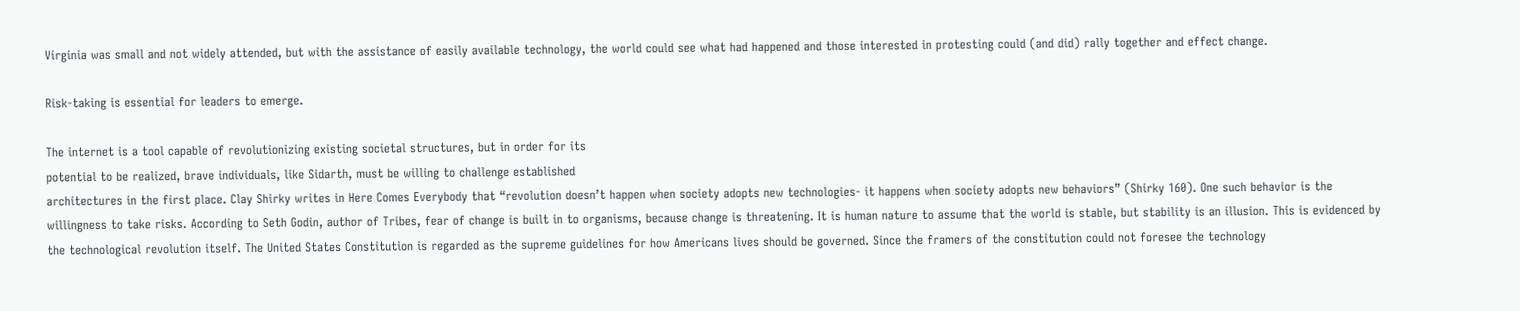Virginia was small and not widely attended, but with the assistance of easily available technology, the world could see what had happened and those interested in protesting could (and did) rally together and effect change.

Risk-taking is essential for leaders to emerge.

The internet is a tool capable of revolutionizing existing societal structures, but in order for its
potential to be realized, brave individuals, like Sidarth, must be willing to challenge established
architectures in the first place. Clay Shirky writes in Here Comes Everybody that “revolution doesn’t happen when society adopts new technologies- it happens when society adopts new behaviors” (Shirky 160). One such behavior is the willingness to take risks. According to Seth Godin, author of Tribes, fear of change is built in to organisms, because change is threatening. It is human nature to assume that the world is stable, but stability is an illusion. This is evidenced by the technological revolution itself. The United States Constitution is regarded as the supreme guidelines for how Americans lives should be governed. Since the framers of the constitution could not foresee the technology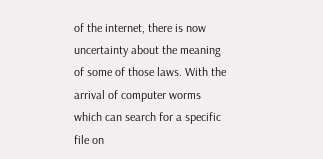of the internet, there is now uncertainty about the meaning of some of those laws. With the arrival of computer worms which can search for a specific file on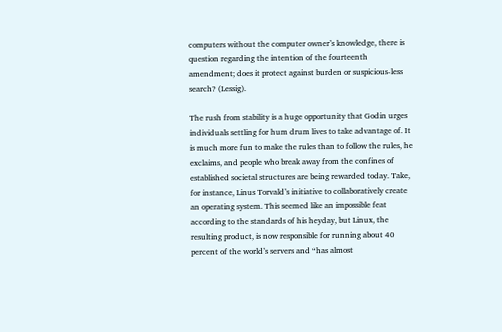computers without the computer owner’s knowledge, there is question regarding the intention of the fourteenth amendment; does it protect against burden or suspicious-less search? (Lessig).

The rush from stability is a huge opportunity that Godin urges individuals settling for hum drum lives to take advantage of. It is much more fun to make the rules than to follow the rules, he exclaims, and people who break away from the confines of established societal structures are being rewarded today. Take, for instance, Linus Torvald’s initiative to collaboratively create an operating system. This seemed like an impossible feat according to the standards of his heyday, but Linux, the resulting product, is now responsible for running about 40 percent of the world’s servers and “has almost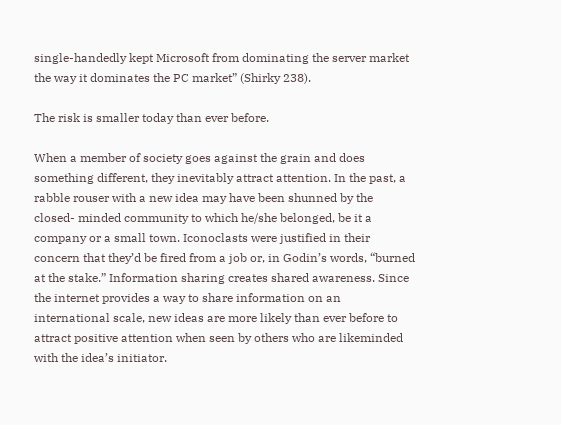single-handedly kept Microsoft from dominating the server market the way it dominates the PC market” (Shirky 238).

The risk is smaller today than ever before.

When a member of society goes against the grain and does something different, they inevitably attract attention. In the past, a rabble rouser with a new idea may have been shunned by the closed- minded community to which he/she belonged, be it a company or a small town. Iconoclasts were justified in their concern that they’d be fired from a job or, in Godin’s words, “burned at the stake.” Information sharing creates shared awareness. Since the internet provides a way to share information on an international scale, new ideas are more likely than ever before to attract positive attention when seen by others who are likeminded with the idea’s initiator.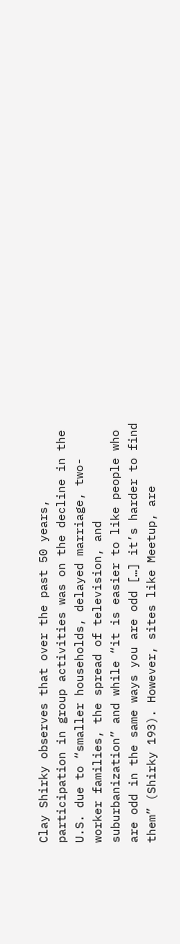Clay Shirky observes that over the past 50 years, participation in group activities was on the decline in the U.S. due to “smaller households, delayed marriage, two-worker families, the spread of television, and suburbanization” and while “it is easier to like people who are odd in the same ways you are odd […] it’s harder to find them” (Shirky 193). However, sites like Meetup, are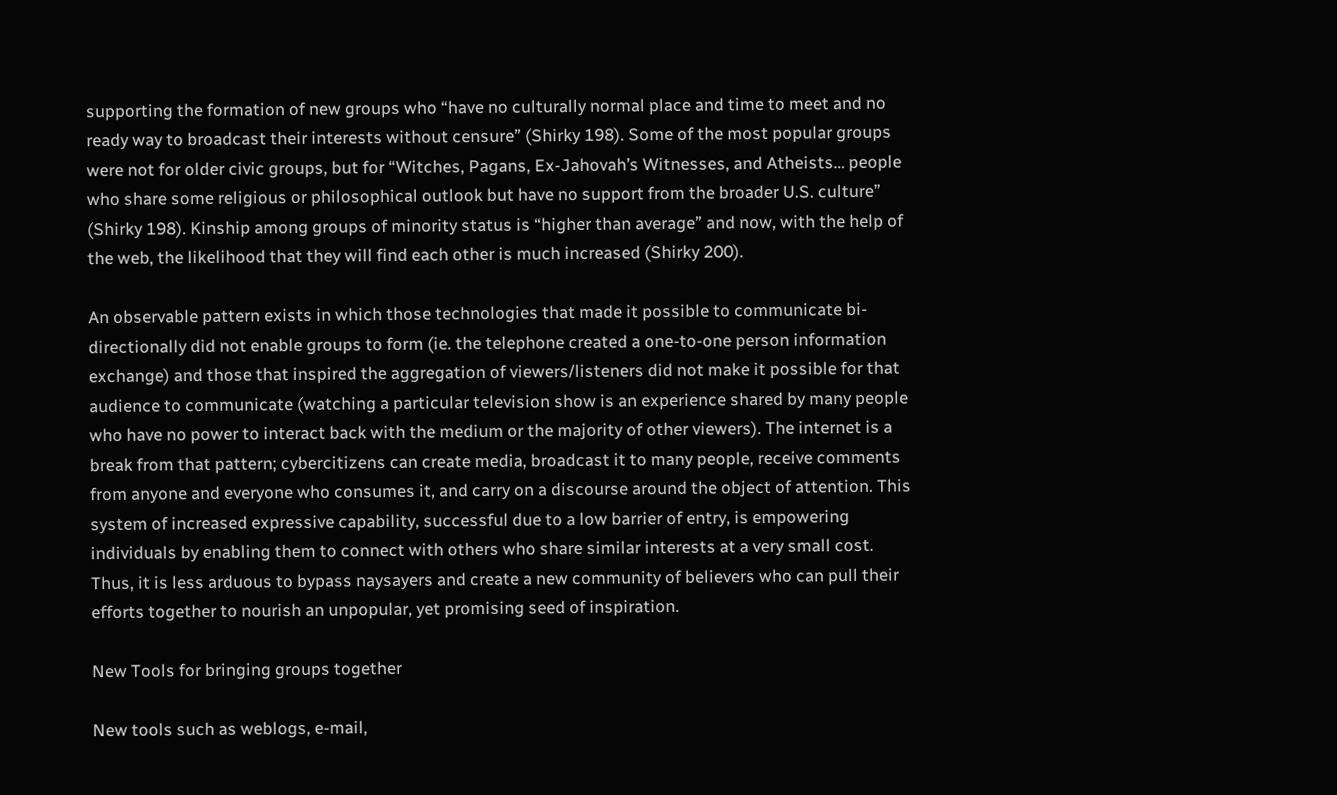supporting the formation of new groups who “have no culturally normal place and time to meet and no ready way to broadcast their interests without censure” (Shirky 198). Some of the most popular groups were not for older civic groups, but for “Witches, Pagans, Ex-Jahovah’s Witnesses, and Atheists… people who share some religious or philosophical outlook but have no support from the broader U.S. culture” (Shirky 198). Kinship among groups of minority status is “higher than average” and now, with the help of the web, the likelihood that they will find each other is much increased (Shirky 200).

An observable pattern exists in which those technologies that made it possible to communicate bi- directionally did not enable groups to form (ie. the telephone created a one-to-one person information exchange) and those that inspired the aggregation of viewers/listeners did not make it possible for that audience to communicate (watching a particular television show is an experience shared by many people who have no power to interact back with the medium or the majority of other viewers). The internet is a break from that pattern; cybercitizens can create media, broadcast it to many people, receive comments from anyone and everyone who consumes it, and carry on a discourse around the object of attention. This system of increased expressive capability, successful due to a low barrier of entry, is empowering individuals by enabling them to connect with others who share similar interests at a very small cost. Thus, it is less arduous to bypass naysayers and create a new community of believers who can pull their efforts together to nourish an unpopular, yet promising seed of inspiration.

New Tools for bringing groups together

New tools such as weblogs, e-mail,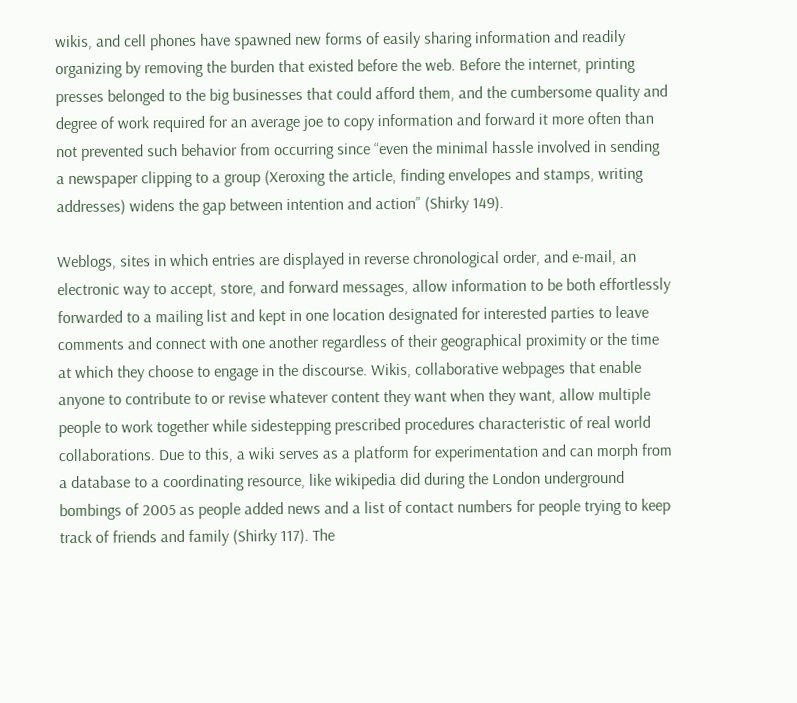wikis, and cell phones have spawned new forms of easily sharing information and readily organizing by removing the burden that existed before the web. Before the internet, printing presses belonged to the big businesses that could afford them, and the cumbersome quality and degree of work required for an average joe to copy information and forward it more often than not prevented such behavior from occurring since “even the minimal hassle involved in sending a newspaper clipping to a group (Xeroxing the article, finding envelopes and stamps, writing addresses) widens the gap between intention and action” (Shirky 149).

Weblogs, sites in which entries are displayed in reverse chronological order, and e-mail, an electronic way to accept, store, and forward messages, allow information to be both effortlessly forwarded to a mailing list and kept in one location designated for interested parties to leave comments and connect with one another regardless of their geographical proximity or the time at which they choose to engage in the discourse. Wikis, collaborative webpages that enable anyone to contribute to or revise whatever content they want when they want, allow multiple people to work together while sidestepping prescribed procedures characteristic of real world collaborations. Due to this, a wiki serves as a platform for experimentation and can morph from a database to a coordinating resource, like wikipedia did during the London underground bombings of 2005 as people added news and a list of contact numbers for people trying to keep track of friends and family (Shirky 117). The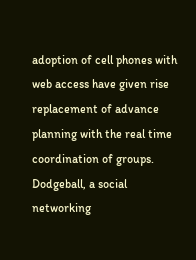adoption of cell phones with web access have given rise replacement of advance planning with the real time coordination of groups. Dodgeball, a social networking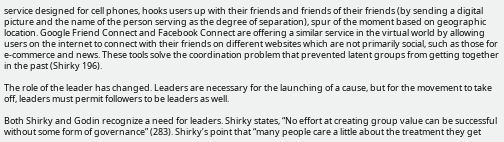service designed for cell phones, hooks users up with their friends and friends of their friends (by sending a digital picture and the name of the person serving as the degree of separation), spur of the moment based on geographic location. Google Friend Connect and Facebook Connect are offering a similar service in the virtual world by allowing users on the internet to connect with their friends on different websites which are not primarily social, such as those for e-commerce and news. These tools solve the coordination problem that prevented latent groups from getting together in the past (Shirky 196).

The role of the leader has changed. Leaders are necessary for the launching of a cause, but for the movement to take off, leaders must permit followers to be leaders as well.

Both Shirky and Godin recognize a need for leaders. Shirky states, “No effort at creating group value can be successful without some form of governance” (283). Shirky’s point that “many people care a little about the treatment they get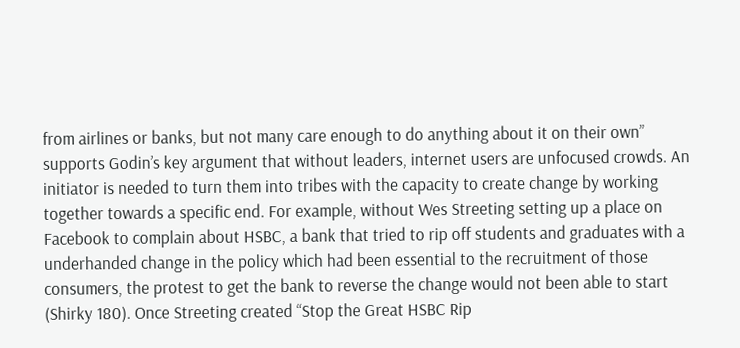from airlines or banks, but not many care enough to do anything about it on their own” supports Godin’s key argument that without leaders, internet users are unfocused crowds. An initiator is needed to turn them into tribes with the capacity to create change by working together towards a specific end. For example, without Wes Streeting setting up a place on Facebook to complain about HSBC, a bank that tried to rip off students and graduates with a underhanded change in the policy which had been essential to the recruitment of those consumers, the protest to get the bank to reverse the change would not been able to start (Shirky 180). Once Streeting created “Stop the Great HSBC Rip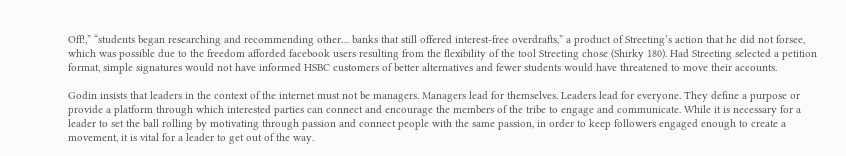Off!,” “students began researching and recommending other… banks that still offered interest-free overdrafts,” a product of Streeting’s action that he did not forsee, which was possible due to the freedom afforded facebook users resulting from the flexibility of the tool Streeting chose (Shirky 180). Had Streeting selected a petition format, simple signatures would not have informed HSBC customers of better alternatives and fewer students would have threatened to move their accounts.

Godin insists that leaders in the context of the internet must not be managers. Managers lead for themselves. Leaders lead for everyone. They define a purpose or provide a platform through which interested parties can connect and encourage the members of the tribe to engage and communicate. While it is necessary for a leader to set the ball rolling by motivating through passion and connect people with the same passion, in order to keep followers engaged enough to create a movement, it is vital for a leader to get out of the way.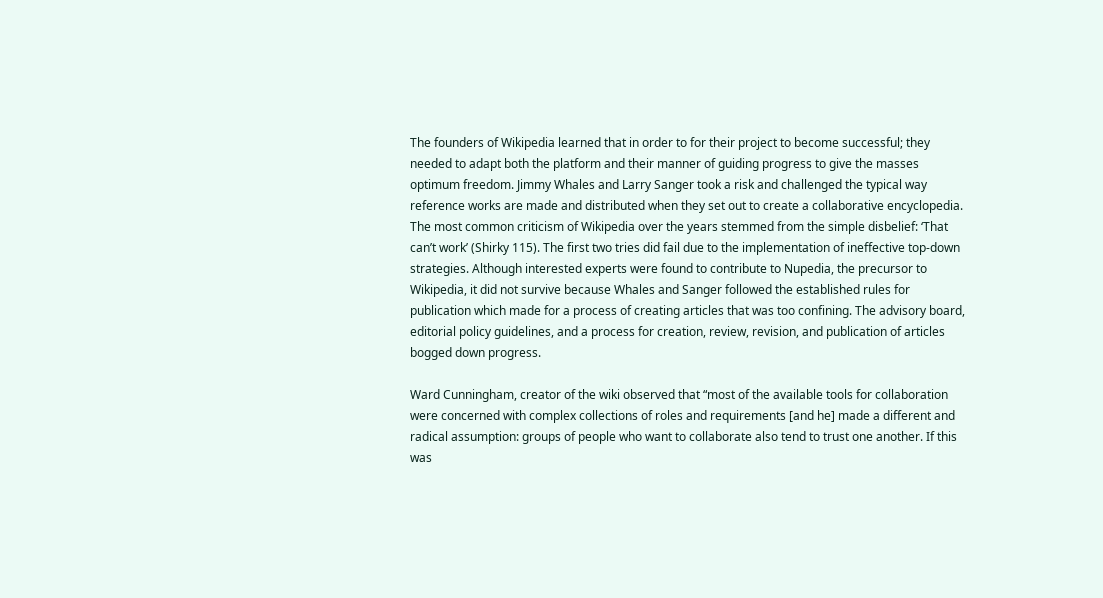The founders of Wikipedia learned that in order to for their project to become successful; they needed to adapt both the platform and their manner of guiding progress to give the masses optimum freedom. Jimmy Whales and Larry Sanger took a risk and challenged the typical way reference works are made and distributed when they set out to create a collaborative encyclopedia. The most common criticism of Wikipedia over the years stemmed from the simple disbelief: ‘That can’t work’ (Shirky 115). The first two tries did fail due to the implementation of ineffective top-down strategies. Although interested experts were found to contribute to Nupedia, the precursor to Wikipedia, it did not survive because Whales and Sanger followed the established rules for publication which made for a process of creating articles that was too confining. The advisory board, editorial policy guidelines, and a process for creation, review, revision, and publication of articles bogged down progress.

Ward Cunningham, creator of the wiki observed that “most of the available tools for collaboration were concerned with complex collections of roles and requirements [and he] made a different and radical assumption: groups of people who want to collaborate also tend to trust one another. If this was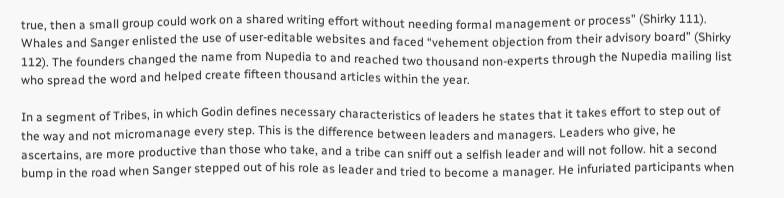true, then a small group could work on a shared writing effort without needing formal management or process” (Shirky 111). Whales and Sanger enlisted the use of user-editable websites and faced “vehement objection from their advisory board” (Shirky 112). The founders changed the name from Nupedia to and reached two thousand non-experts through the Nupedia mailing list who spread the word and helped create fifteen thousand articles within the year.

In a segment of Tribes, in which Godin defines necessary characteristics of leaders he states that it takes effort to step out of the way and not micromanage every step. This is the difference between leaders and managers. Leaders who give, he ascertains, are more productive than those who take, and a tribe can sniff out a selfish leader and will not follow. hit a second bump in the road when Sanger stepped out of his role as leader and tried to become a manager. He infuriated participants when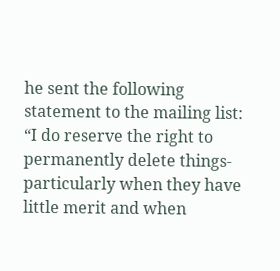he sent the following statement to the mailing list: “I do reserve the right to permanently delete things-particularly when they have little merit and when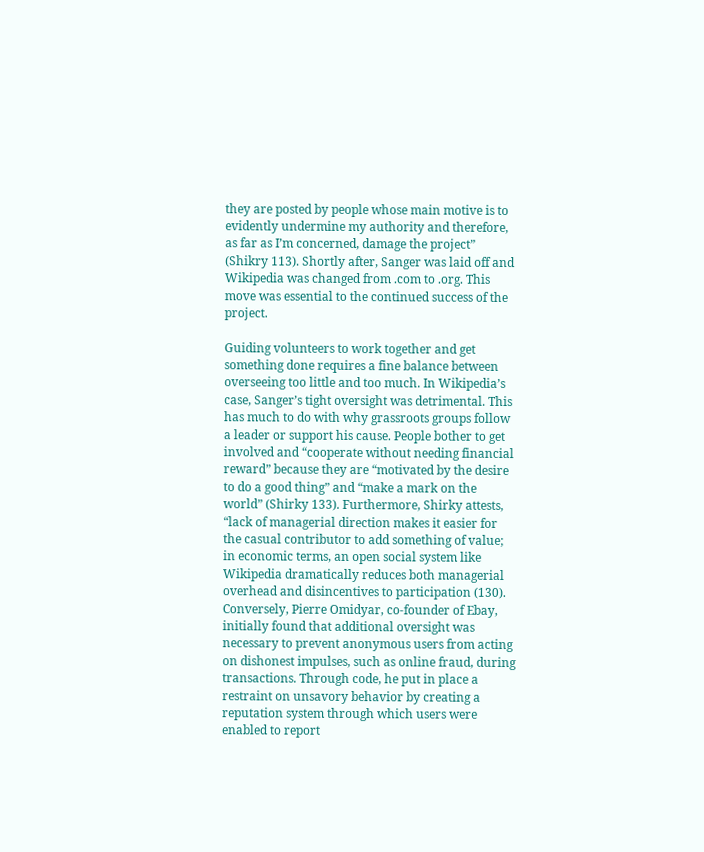they are posted by people whose main motive is to evidently undermine my authority and therefore, as far as I’m concerned, damage the project” (Shikry 113). Shortly after, Sanger was laid off and Wikipedia was changed from .com to .org. This move was essential to the continued success of the project.

Guiding volunteers to work together and get something done requires a fine balance between overseeing too little and too much. In Wikipedia’s case, Sanger’s tight oversight was detrimental. This has much to do with why grassroots groups follow a leader or support his cause. People bother to get involved and “cooperate without needing financial reward” because they are “motivated by the desire to do a good thing” and “make a mark on the world” (Shirky 133). Furthermore, Shirky attests, “lack of managerial direction makes it easier for the casual contributor to add something of value; in economic terms, an open social system like Wikipedia dramatically reduces both managerial overhead and disincentives to participation (130). Conversely, Pierre Omidyar, co-founder of Ebay, initially found that additional oversight was necessary to prevent anonymous users from acting on dishonest impulses, such as online fraud, during transactions. Through code, he put in place a restraint on unsavory behavior by creating a reputation system through which users were enabled to report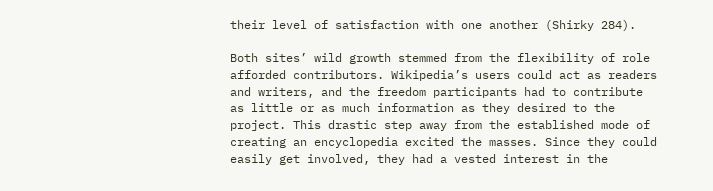their level of satisfaction with one another (Shirky 284).

Both sites’ wild growth stemmed from the flexibility of role afforded contributors. Wikipedia’s users could act as readers and writers, and the freedom participants had to contribute as little or as much information as they desired to the project. This drastic step away from the established mode of creating an encyclopedia excited the masses. Since they could easily get involved, they had a vested interest in the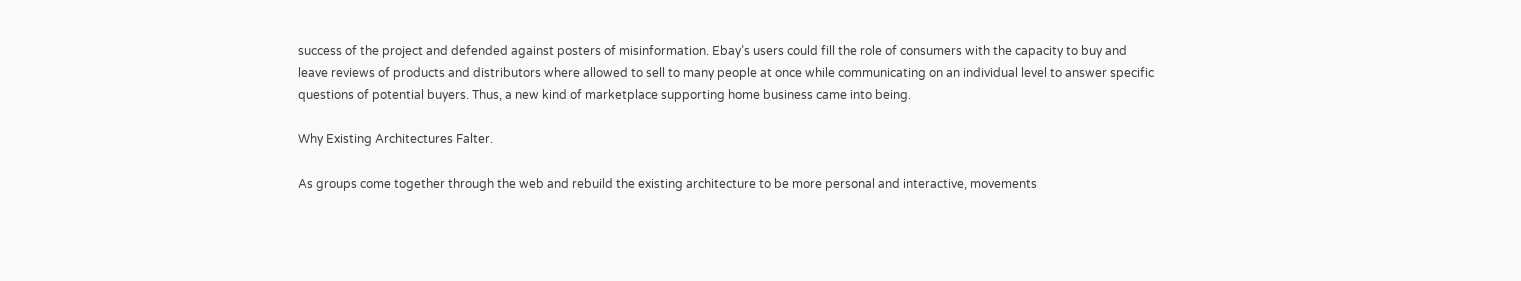success of the project and defended against posters of misinformation. Ebay’s users could fill the role of consumers with the capacity to buy and leave reviews of products and distributors where allowed to sell to many people at once while communicating on an individual level to answer specific questions of potential buyers. Thus, a new kind of marketplace supporting home business came into being.

Why Existing Architectures Falter.

As groups come together through the web and rebuild the existing architecture to be more personal and interactive, movements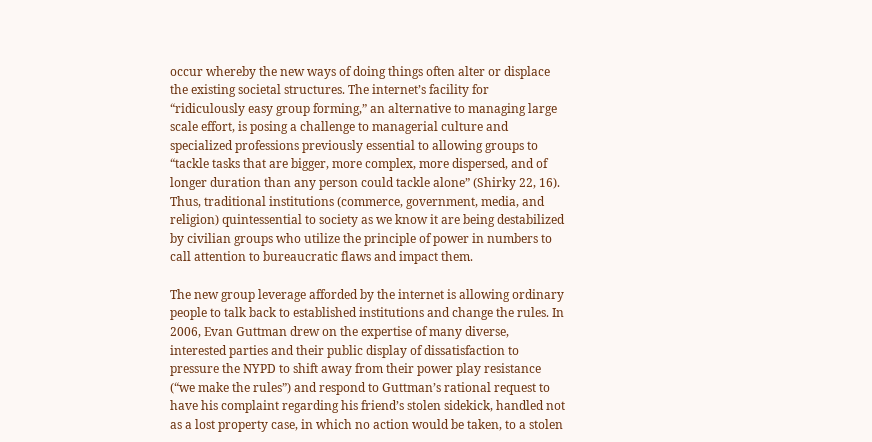occur whereby the new ways of doing things often alter or displace the existing societal structures. The internet’s facility for “ridiculously easy group forming,” an alternative to managing large scale effort, is posing a challenge to managerial culture and specialized professions previously essential to allowing groups to “tackle tasks that are bigger, more complex, more dispersed, and of longer duration than any person could tackle alone” (Shirky 22, 16). Thus, traditional institutions (commerce, government, media, and religion) quintessential to society as we know it are being destabilized by civilian groups who utilize the principle of power in numbers to call attention to bureaucratic flaws and impact them.

The new group leverage afforded by the internet is allowing ordinary people to talk back to established institutions and change the rules. In 2006, Evan Guttman drew on the expertise of many diverse, interested parties and their public display of dissatisfaction to pressure the NYPD to shift away from their power play resistance (“we make the rules”) and respond to Guttman’s rational request to have his complaint regarding his friend’s stolen sidekick, handled not as a lost property case, in which no action would be taken, to a stolen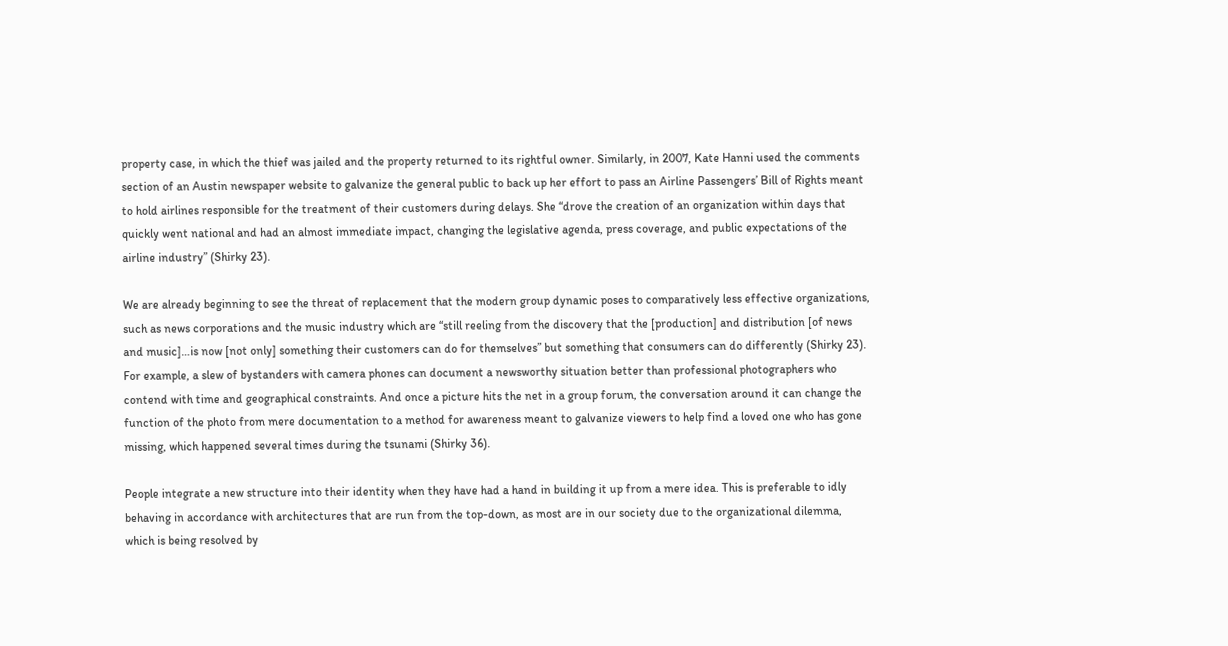property case, in which the thief was jailed and the property returned to its rightful owner. Similarly, in 2007, Kate Hanni used the comments section of an Austin newspaper website to galvanize the general public to back up her effort to pass an Airline Passengers’ Bill of Rights meant to hold airlines responsible for the treatment of their customers during delays. She “drove the creation of an organization within days that quickly went national and had an almost immediate impact, changing the legislative agenda, press coverage, and public expectations of the airline industry” (Shirky 23).

We are already beginning to see the threat of replacement that the modern group dynamic poses to comparatively less effective organizations, such as news corporations and the music industry which are “still reeling from the discovery that the [production] and distribution [of news and music]…is now [not only] something their customers can do for themselves” but something that consumers can do differently (Shirky 23). For example, a slew of bystanders with camera phones can document a newsworthy situation better than professional photographers who contend with time and geographical constraints. And once a picture hits the net in a group forum, the conversation around it can change the function of the photo from mere documentation to a method for awareness meant to galvanize viewers to help find a loved one who has gone missing, which happened several times during the tsunami (Shirky 36).

People integrate a new structure into their identity when they have had a hand in building it up from a mere idea. This is preferable to idly behaving in accordance with architectures that are run from the top-down, as most are in our society due to the organizational dilemma, which is being resolved by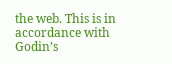the web. This is in accordance with Godin’s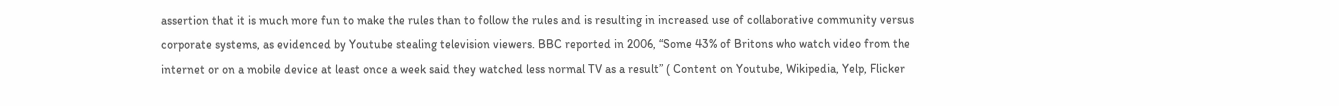assertion that it is much more fun to make the rules than to follow the rules and is resulting in increased use of collaborative community versus corporate systems, as evidenced by Youtube stealing television viewers. BBC reported in 2006, “Some 43% of Britons who watch video from the internet or on a mobile device at least once a week said they watched less normal TV as a result” ( Content on Youtube, Wikipedia, Yelp, Flicker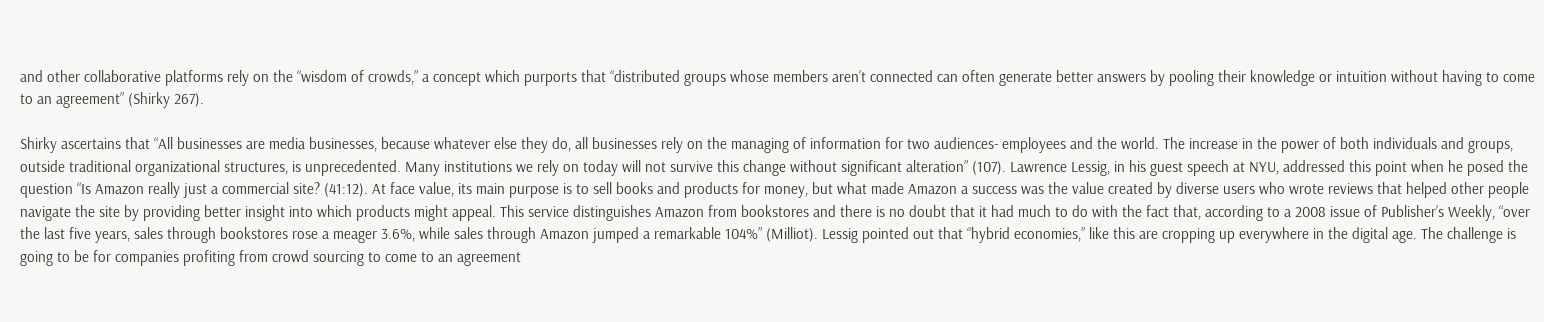and other collaborative platforms rely on the “wisdom of crowds,” a concept which purports that “distributed groups whose members aren’t connected can often generate better answers by pooling their knowledge or intuition without having to come to an agreement” (Shirky 267).

Shirky ascertains that “All businesses are media businesses, because whatever else they do, all businesses rely on the managing of information for two audiences- employees and the world. The increase in the power of both individuals and groups, outside traditional organizational structures, is unprecedented. Many institutions we rely on today will not survive this change without significant alteration” (107). Lawrence Lessig, in his guest speech at NYU, addressed this point when he posed the question “Is Amazon really just a commercial site? (41:12). At face value, its main purpose is to sell books and products for money, but what made Amazon a success was the value created by diverse users who wrote reviews that helped other people navigate the site by providing better insight into which products might appeal. This service distinguishes Amazon from bookstores and there is no doubt that it had much to do with the fact that, according to a 2008 issue of Publisher’s Weekly, “over the last five years, sales through bookstores rose a meager 3.6%, while sales through Amazon jumped a remarkable 104%” (Milliot). Lessig pointed out that “hybrid economies,” like this are cropping up everywhere in the digital age. The challenge is going to be for companies profiting from crowd sourcing to come to an agreement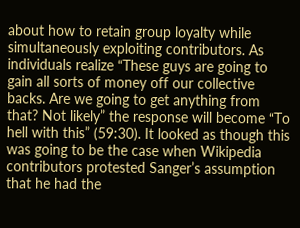about how to retain group loyalty while simultaneously exploiting contributors. As individuals realize “These guys are going to gain all sorts of money off our collective backs. Are we going to get anything from that? Not likely” the response will become “To hell with this” (59:30). It looked as though this was going to be the case when Wikipedia contributors protested Sanger’s assumption that he had the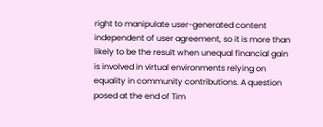right to manipulate user-generated content independent of user agreement, so it is more than likely to be the result when unequal financial gain is involved in virtual environments relying on equality in community contributions. A question posed at the end of Tim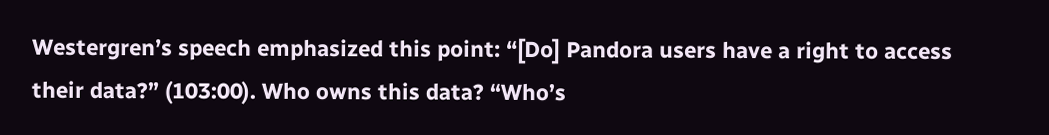Westergren’s speech emphasized this point: “[Do] Pandora users have a right to access their data?” (103:00). Who owns this data? “Who’s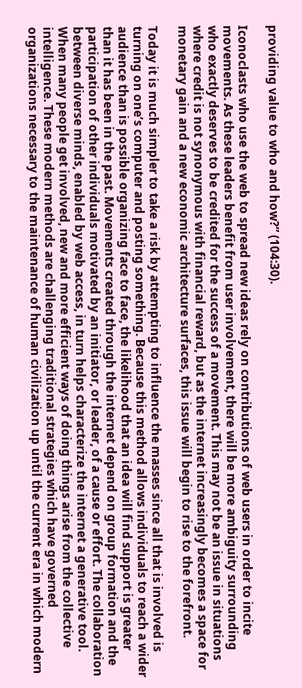providing value to who and how?” (104:30).

Iconoclasts who use the web to spread new ideas rely on contributions of web users in order to incite movements. As these leaders benefit from user involvement, there will be more ambiguity surrounding who exactly deserves to be credited for the success of a movement. This may not be an issue in situations where credit is not synonymous with financial reward, but as the internet increasingly becomes a space for monetary gain and a new economic architecture surfaces, this issue will begin to rise to the forefront.

Today it is much simpler to take a risk by attempting to influence the masses since all that is involved is turning on one’s computer and posting something. Because this method allows individuals to reach a wider audience than is possible organizing face to face, the likelihood that an idea will find support is greater than it has been in the past. Movements created through the internet depend on group formation and the participation of other individuals motivated by an initiator, or leader, of a cause or effort. The collaboration between diverse minds, enabled by web access, in turn helps characterize the internet a generative tool. When many people get involved, new and more efficient ways of doing things arise from the collective intelligence. These modern methods are challenging traditional strategies which have governed organizations necessary to the maintenance of human civilization up until the current era in which modern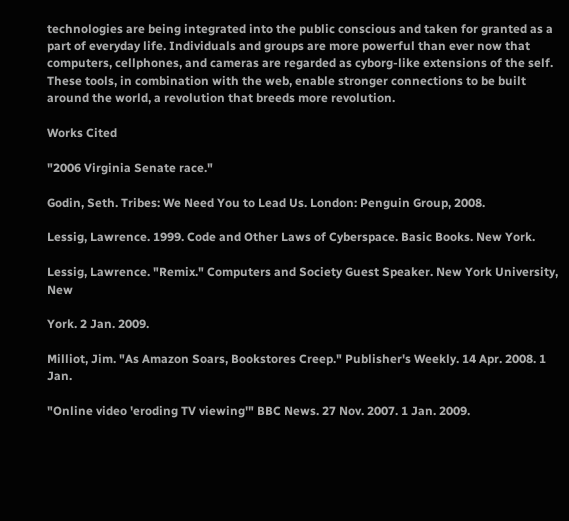technologies are being integrated into the public conscious and taken for granted as a part of everyday life. Individuals and groups are more powerful than ever now that computers, cellphones, and cameras are regarded as cyborg-like extensions of the self. These tools, in combination with the web, enable stronger connections to be built around the world, a revolution that breeds more revolution.

Works Cited

"2006 Virginia Senate race."

Godin, Seth. Tribes: We Need You to Lead Us. London: Penguin Group, 2008.

Lessig, Lawrence. 1999. Code and Other Laws of Cyberspace. Basic Books. New York.

Lessig, Lawrence. "Remix." Computers and Society Guest Speaker. New York University, New

York. 2 Jan. 2009.

Milliot, Jim. "As Amazon Soars, Bookstores Creep." Publisher's Weekly. 14 Apr. 2008. 1 Jan.

"Online video 'eroding TV viewing'" BBC News. 27 Nov. 2007. 1 Jan. 2009.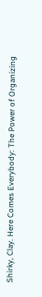Shirky, Clay. Here Comes Everybody: The Power of Organizing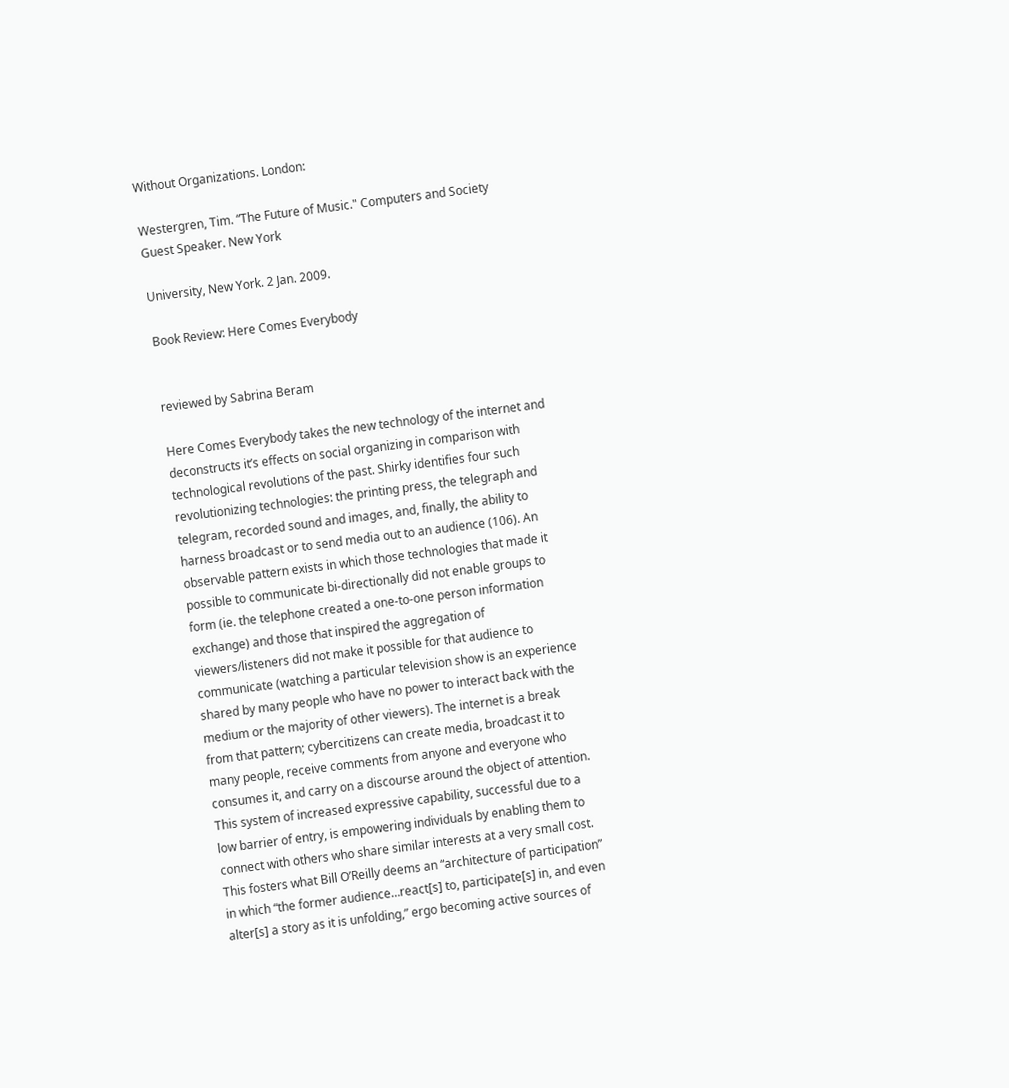Without Organizations. London:

Westergren, Tim. “The Future of Music." Computers and Society Guest Speaker. New York

University, New York. 2 Jan. 2009.

Book Review: Here Comes Everybody


reviewed by Sabrina Beram

Here Comes Everybody takes the new technology of the internet and deconstructs it’s effects on social organizing in comparison with technological revolutions of the past. Shirky identifies four such revolutionizing technologies: the printing press, the telegraph and telegram, recorded sound and images, and, finally, the ability to harness broadcast or to send media out to an audience (106). An observable pattern exists in which those technologies that made it possible to communicate bi-directionally did not enable groups to form (ie. the telephone created a one-to-one person information exchange) and those that inspired the aggregation of viewers/listeners did not make it possible for that audience to communicate (watching a particular television show is an experience shared by many people who have no power to interact back with the medium or the majority of other viewers). The internet is a break from that pattern; cybercitizens can create media, broadcast it to many people, receive comments from anyone and everyone who consumes it, and carry on a discourse around the object of attention. This system of increased expressive capability, successful due to a low barrier of entry, is empowering individuals by enabling them to connect with others who share similar interests at a very small cost. This fosters what Bill O’Reilly deems an “architecture of participation” in which “the former audience…react[s] to, participate[s] in, and even alter[s] a story as it is unfolding,” ergo becoming active sources of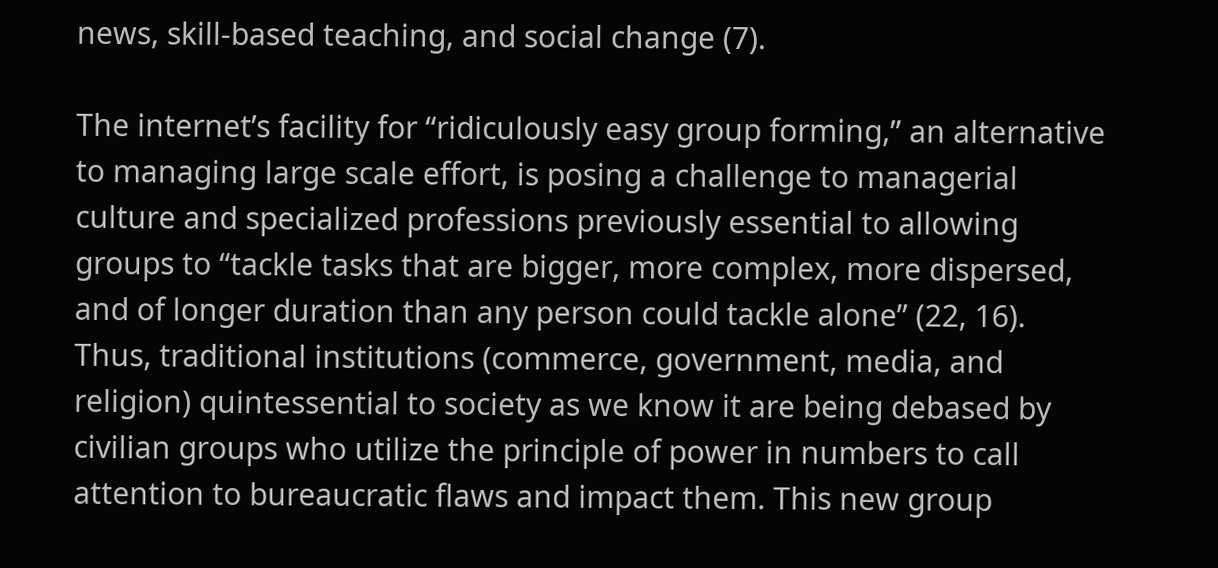news, skill-based teaching, and social change (7).

The internet’s facility for “ridiculously easy group forming,” an alternative to managing large scale effort, is posing a challenge to managerial culture and specialized professions previously essential to allowing groups to “tackle tasks that are bigger, more complex, more dispersed, and of longer duration than any person could tackle alone” (22, 16). Thus, traditional institutions (commerce, government, media, and religion) quintessential to society as we know it are being debased by civilian groups who utilize the principle of power in numbers to call attention to bureaucratic flaws and impact them. This new group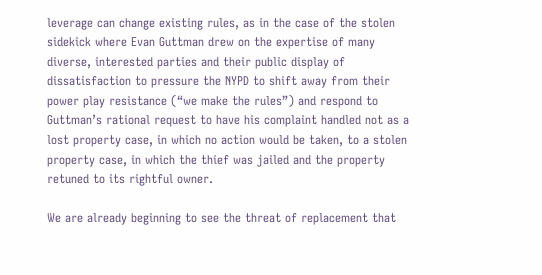leverage can change existing rules, as in the case of the stolen sidekick where Evan Guttman drew on the expertise of many diverse, interested parties and their public display of dissatisfaction to pressure the NYPD to shift away from their power play resistance (“we make the rules”) and respond to Guttman’s rational request to have his complaint handled not as a lost property case, in which no action would be taken, to a stolen property case, in which the thief was jailed and the property retuned to its rightful owner.

We are already beginning to see the threat of replacement that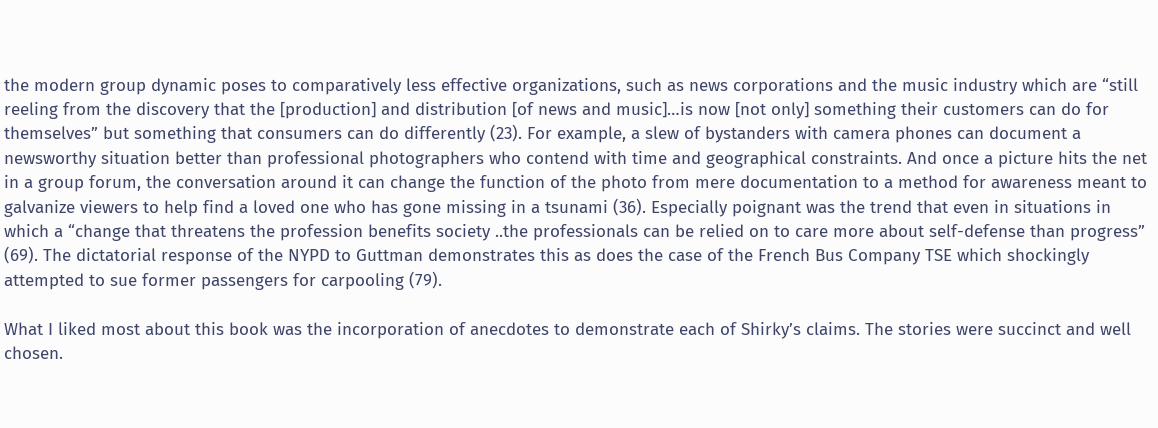the modern group dynamic poses to comparatively less effective organizations, such as news corporations and the music industry which are “still reeling from the discovery that the [production] and distribution [of news and music]…is now [not only] something their customers can do for themselves” but something that consumers can do differently (23). For example, a slew of bystanders with camera phones can document a newsworthy situation better than professional photographers who contend with time and geographical constraints. And once a picture hits the net in a group forum, the conversation around it can change the function of the photo from mere documentation to a method for awareness meant to galvanize viewers to help find a loved one who has gone missing in a tsunami (36). Especially poignant was the trend that even in situations in which a “change that threatens the profession benefits society ..the professionals can be relied on to care more about self-defense than progress” (69). The dictatorial response of the NYPD to Guttman demonstrates this as does the case of the French Bus Company TSE which shockingly attempted to sue former passengers for carpooling (79).

What I liked most about this book was the incorporation of anecdotes to demonstrate each of Shirky’s claims. The stories were succinct and well chosen.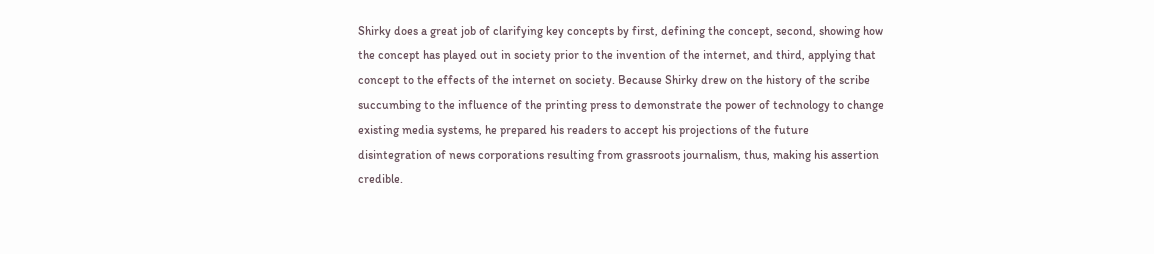Shirky does a great job of clarifying key concepts by first, defining the concept, second, showing how the concept has played out in society prior to the invention of the internet, and third, applying that concept to the effects of the internet on society. Because Shirky drew on the history of the scribe succumbing to the influence of the printing press to demonstrate the power of technology to change existing media systems, he prepared his readers to accept his projections of the future disintegration of news corporations resulting from grassroots journalism, thus, making his assertion credible.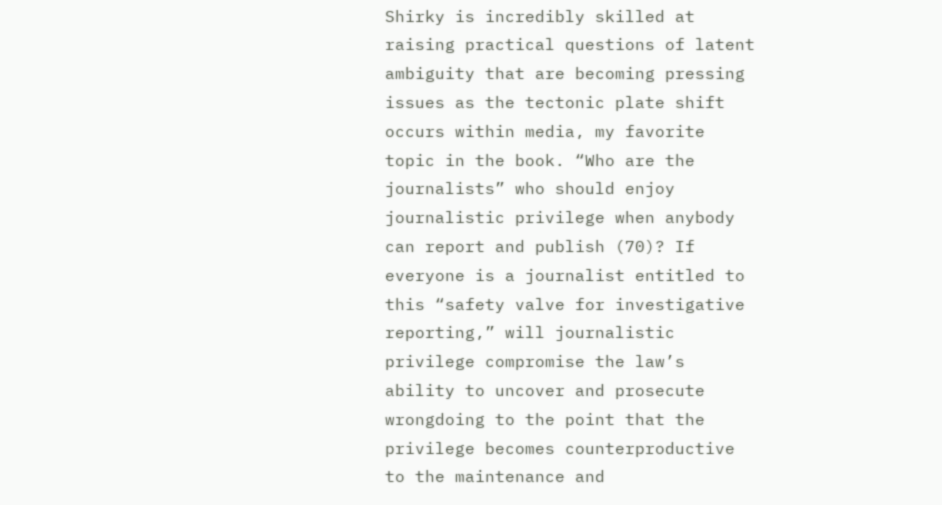Shirky is incredibly skilled at raising practical questions of latent ambiguity that are becoming pressing issues as the tectonic plate shift occurs within media, my favorite topic in the book. “Who are the journalists” who should enjoy journalistic privilege when anybody can report and publish (70)? If everyone is a journalist entitled to this “safety valve for investigative reporting,” will journalistic privilege compromise the law’s ability to uncover and prosecute wrongdoing to the point that the privilege becomes counterproductive to the maintenance and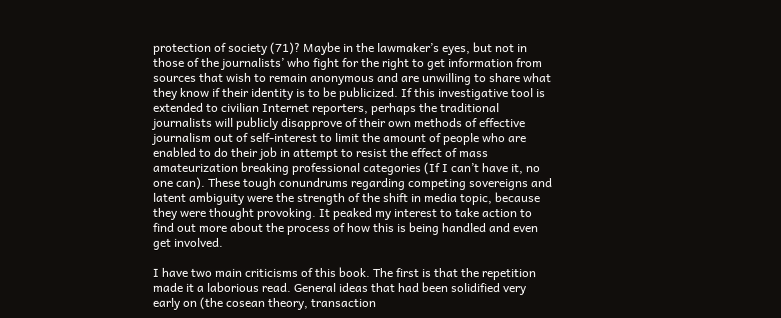protection of society (71)? Maybe in the lawmaker’s eyes, but not in those of the journalists’ who fight for the right to get information from sources that wish to remain anonymous and are unwilling to share what they know if their identity is to be publicized. If this investigative tool is extended to civilian Internet reporters, perhaps the traditional journalists will publicly disapprove of their own methods of effective journalism out of self-interest to limit the amount of people who are enabled to do their job in attempt to resist the effect of mass amateurization breaking professional categories (If I can’t have it, no one can). These tough conundrums regarding competing sovereigns and latent ambiguity were the strength of the shift in media topic, because they were thought provoking. It peaked my interest to take action to find out more about the process of how this is being handled and even get involved.

I have two main criticisms of this book. The first is that the repetition made it a laborious read. General ideas that had been solidified very early on (the cosean theory, transaction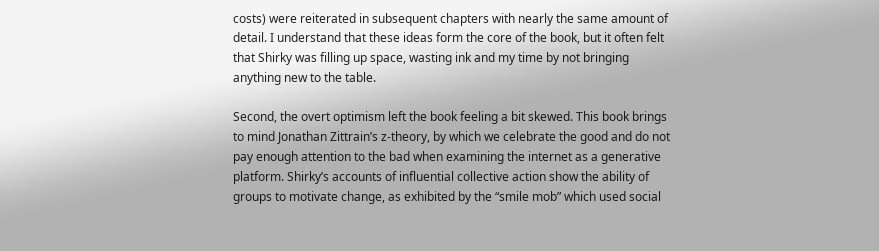costs) were reiterated in subsequent chapters with nearly the same amount of detail. I understand that these ideas form the core of the book, but it often felt that Shirky was filling up space, wasting ink and my time by not bringing anything new to the table.

Second, the overt optimism left the book feeling a bit skewed. This book brings to mind Jonathan Zittrain’s z-theory, by which we celebrate the good and do not pay enough attention to the bad when examining the internet as a generative platform. Shirky’s accounts of influential collective action show the ability of groups to motivate change, as exhibited by the “smile mob” which used social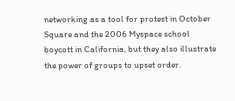networking as a tool for protest in October Square and the 2006 Myspace school boycott in California, but they also illustrate the power of groups to upset order.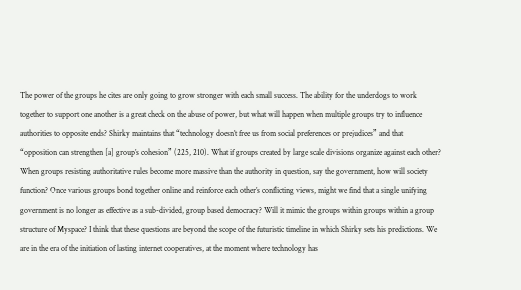The power of the groups he cites are only going to grow stronger with each small success. The ability for the underdogs to work together to support one another is a great check on the abuse of power, but what will happen when multiple groups try to influence authorities to opposite ends? Shirky maintains that “technology doesn’t free us from social preferences or prejudices” and that “opposition can strengthen [a] group’s cohesion” (225, 210). What if groups created by large scale divisions organize against each other? When groups resisting authoritative rules become more massive than the authority in question, say the government, how will society function? Once various groups bond together online and reinforce each other’s conflicting views, might we find that a single unifying government is no longer as effective as a sub-divided, group based democracy? Will it mimic the groups within groups within a group structure of Myspace? I think that these questions are beyond the scope of the futuristic timeline in which Shirky sets his predictions. We are in the era of the initiation of lasting internet cooperatives, at the moment where technology has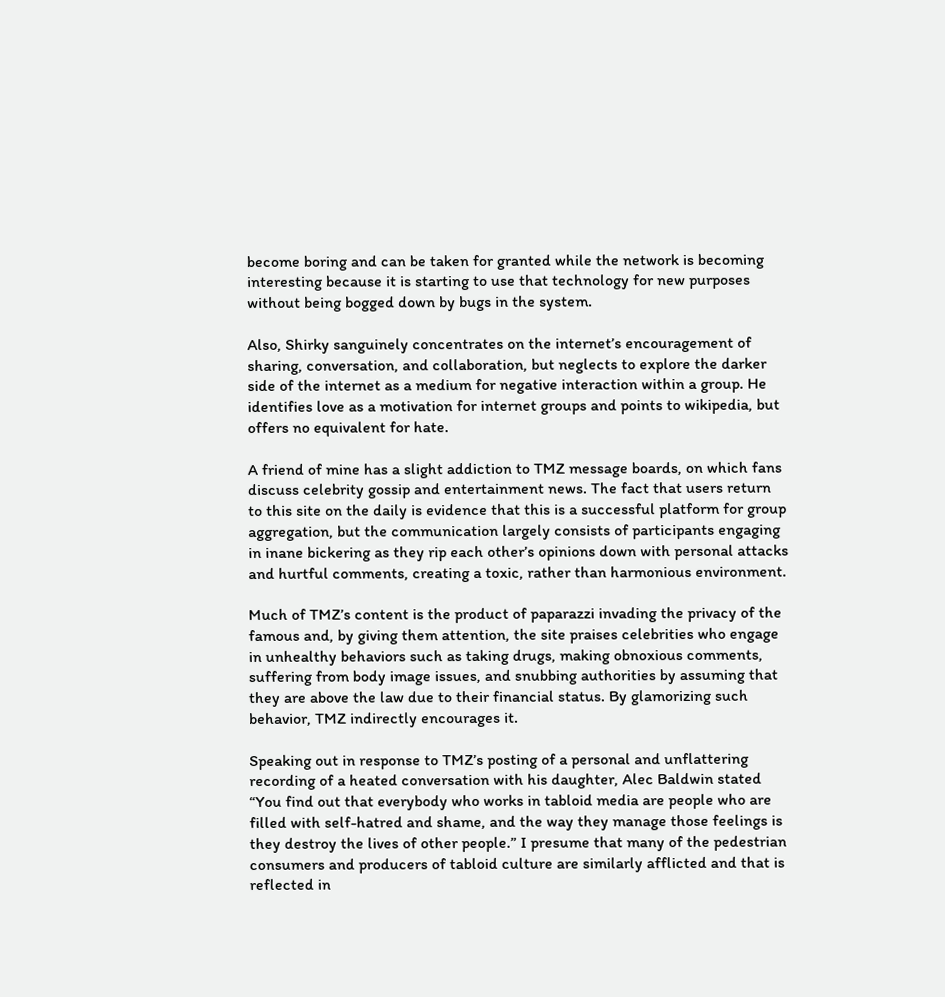become boring and can be taken for granted while the network is becoming interesting because it is starting to use that technology for new purposes without being bogged down by bugs in the system.

Also, Shirky sanguinely concentrates on the internet’s encouragement of sharing, conversation, and collaboration, but neglects to explore the darker side of the internet as a medium for negative interaction within a group. He identifies love as a motivation for internet groups and points to wikipedia, but offers no equivalent for hate.

A friend of mine has a slight addiction to TMZ message boards, on which fans discuss celebrity gossip and entertainment news. The fact that users return to this site on the daily is evidence that this is a successful platform for group aggregation, but the communication largely consists of participants engaging in inane bickering as they rip each other’s opinions down with personal attacks and hurtful comments, creating a toxic, rather than harmonious environment.

Much of TMZ’s content is the product of paparazzi invading the privacy of the famous and, by giving them attention, the site praises celebrities who engage in unhealthy behaviors such as taking drugs, making obnoxious comments, suffering from body image issues, and snubbing authorities by assuming that they are above the law due to their financial status. By glamorizing such behavior, TMZ indirectly encourages it.

Speaking out in response to TMZ’s posting of a personal and unflattering recording of a heated conversation with his daughter, Alec Baldwin stated “You find out that everybody who works in tabloid media are people who are filled with self-hatred and shame, and the way they manage those feelings is they destroy the lives of other people.” I presume that many of the pedestrian consumers and producers of tabloid culture are similarly afflicted and that is reflected in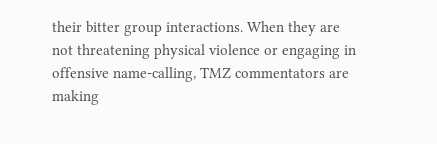their bitter group interactions. When they are not threatening physical violence or engaging in offensive name-calling, TMZ commentators are making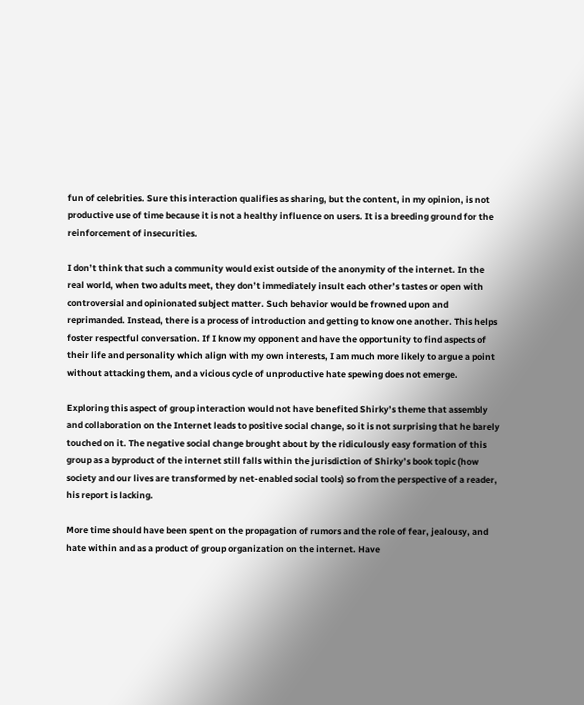fun of celebrities. Sure this interaction qualifies as sharing, but the content, in my opinion, is not productive use of time because it is not a healthy influence on users. It is a breeding ground for the reinforcement of insecurities.

I don’t think that such a community would exist outside of the anonymity of the internet. In the real world, when two adults meet, they don’t immediately insult each other’s tastes or open with controversial and opinionated subject matter. Such behavior would be frowned upon and reprimanded. Instead, there is a process of introduction and getting to know one another. This helps foster respectful conversation. If I know my opponent and have the opportunity to find aspects of their life and personality which align with my own interests, I am much more likely to argue a point without attacking them, and a vicious cycle of unproductive hate spewing does not emerge.

Exploring this aspect of group interaction would not have benefited Shirky’s theme that assembly and collaboration on the Internet leads to positive social change, so it is not surprising that he barely touched on it. The negative social change brought about by the ridiculously easy formation of this group as a byproduct of the internet still falls within the jurisdiction of Shirky’s book topic (how society and our lives are transformed by net-enabled social tools) so from the perspective of a reader, his report is lacking.

More time should have been spent on the propagation of rumors and the role of fear, jealousy, and hate within and as a product of group organization on the internet. Have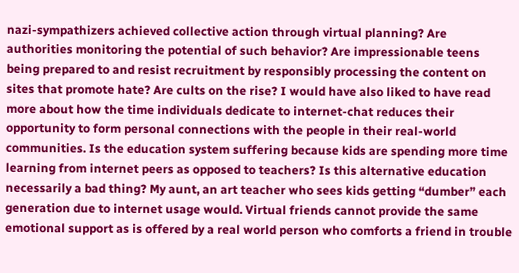nazi-sympathizers achieved collective action through virtual planning? Are authorities monitoring the potential of such behavior? Are impressionable teens being prepared to and resist recruitment by responsibly processing the content on sites that promote hate? Are cults on the rise? I would have also liked to have read more about how the time individuals dedicate to internet-chat reduces their opportunity to form personal connections with the people in their real-world communities. Is the education system suffering because kids are spending more time learning from internet peers as opposed to teachers? Is this alternative education necessarily a bad thing? My aunt, an art teacher who sees kids getting “dumber” each generation due to internet usage would. Virtual friends cannot provide the same emotional support as is offered by a real world person who comforts a friend in trouble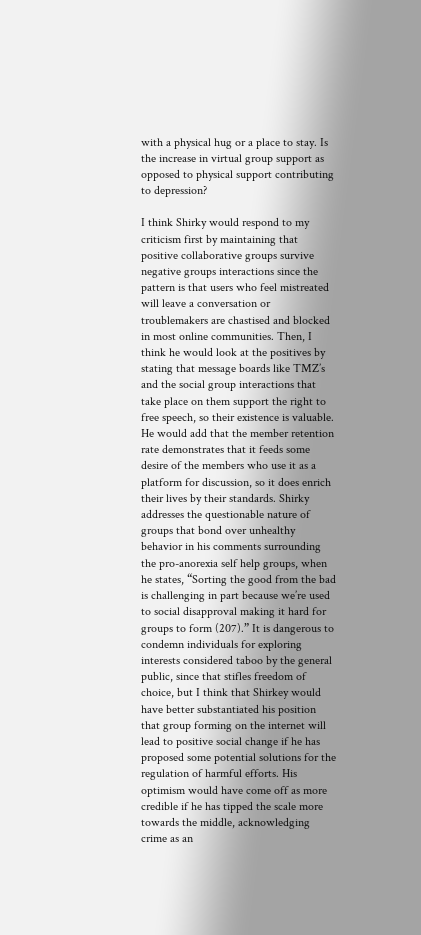with a physical hug or a place to stay. Is the increase in virtual group support as opposed to physical support contributing to depression?

I think Shirky would respond to my criticism first by maintaining that positive collaborative groups survive negative groups interactions since the pattern is that users who feel mistreated will leave a conversation or troublemakers are chastised and blocked in most online communities. Then, I think he would look at the positives by stating that message boards like TMZ’s and the social group interactions that take place on them support the right to free speech, so their existence is valuable. He would add that the member retention rate demonstrates that it feeds some desire of the members who use it as a platform for discussion, so it does enrich their lives by their standards. Shirky addresses the questionable nature of groups that bond over unhealthy behavior in his comments surrounding the pro-anorexia self help groups, when he states, “Sorting the good from the bad is challenging in part because we’re used to social disapproval making it hard for groups to form (207).” It is dangerous to condemn individuals for exploring interests considered taboo by the general public, since that stifles freedom of choice, but I think that Shirkey would have better substantiated his position that group forming on the internet will lead to positive social change if he has proposed some potential solutions for the regulation of harmful efforts. His optimism would have come off as more credible if he has tipped the scale more towards the middle, acknowledging crime as an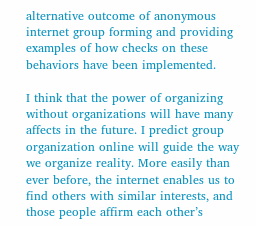alternative outcome of anonymous internet group forming and providing examples of how checks on these behaviors have been implemented.

I think that the power of organizing without organizations will have many affects in the future. I predict group organization online will guide the way we organize reality. More easily than ever before, the internet enables us to find others with similar interests, and those people affirm each other’s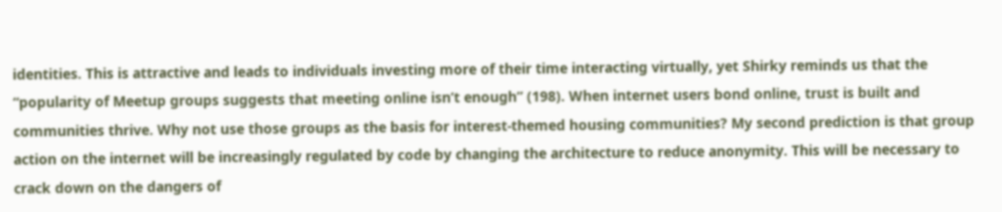identities. This is attractive and leads to individuals investing more of their time interacting virtually, yet Shirky reminds us that the “popularity of Meetup groups suggests that meeting online isn’t enough” (198). When internet users bond online, trust is built and communities thrive. Why not use those groups as the basis for interest-themed housing communities? My second prediction is that group action on the internet will be increasingly regulated by code by changing the architecture to reduce anonymity. This will be necessary to crack down on the dangers of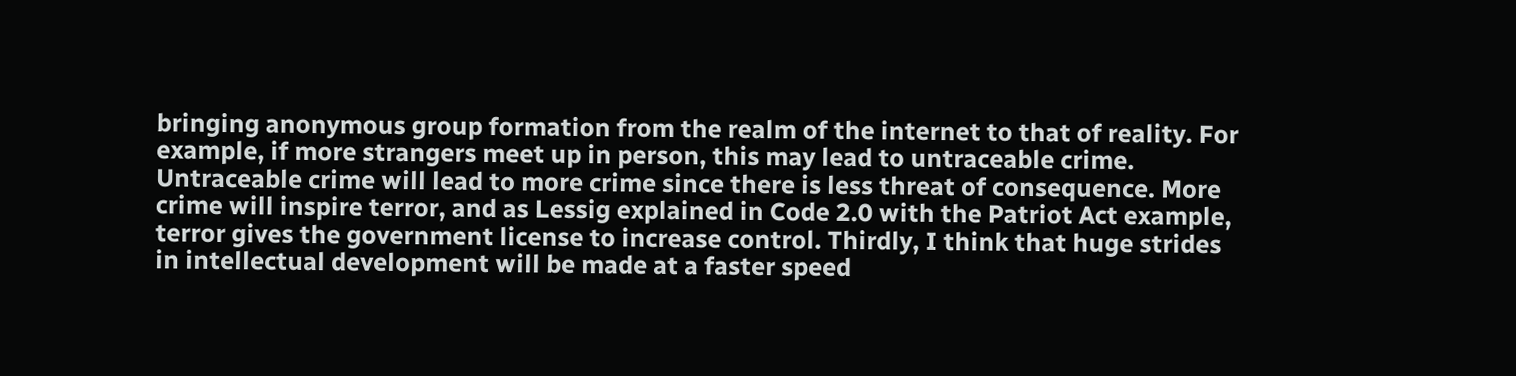bringing anonymous group formation from the realm of the internet to that of reality. For example, if more strangers meet up in person, this may lead to untraceable crime. Untraceable crime will lead to more crime since there is less threat of consequence. More crime will inspire terror, and as Lessig explained in Code 2.0 with the Patriot Act example, terror gives the government license to increase control. Thirdly, I think that huge strides in intellectual development will be made at a faster speed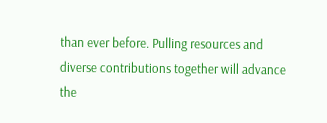than ever before. Pulling resources and diverse contributions together will advance the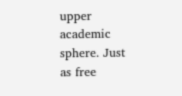upper academic sphere. Just as free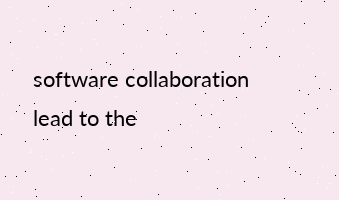software collaboration lead to the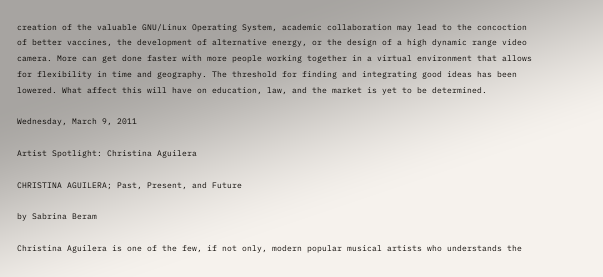creation of the valuable GNU/Linux Operating System, academic collaboration may lead to the concoction of better vaccines, the development of alternative energy, or the design of a high dynamic range video camera. More can get done faster with more people working together in a virtual environment that allows for flexibility in time and geography. The threshold for finding and integrating good ideas has been lowered. What affect this will have on education, law, and the market is yet to be determined.

Wednesday, March 9, 2011

Artist Spotlight: Christina Aguilera

CHRISTINA AGUILERA; Past, Present, and Future

by Sabrina Beram

Christina Aguilera is one of the few, if not only, modern popular musical artists who understands the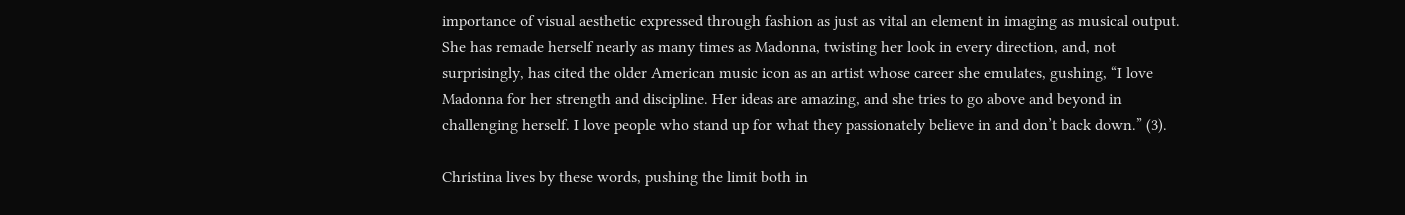importance of visual aesthetic expressed through fashion as just as vital an element in imaging as musical output. She has remade herself nearly as many times as Madonna, twisting her look in every direction, and, not surprisingly, has cited the older American music icon as an artist whose career she emulates, gushing, “I love Madonna for her strength and discipline. Her ideas are amazing, and she tries to go above and beyond in challenging herself. I love people who stand up for what they passionately believe in and don’t back down.” (3).

Christina lives by these words, pushing the limit both in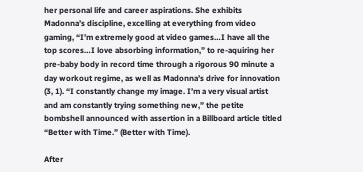her personal life and career aspirations. She exhibits Madonna’s discipline, excelling at everything from video gaming, “I’m extremely good at video games…I have all the top scores…I love absorbing information,” to re-aquiring her pre-baby body in record time through a rigorous 90 minute a day workout regime, as well as Madonna’s drive for innovation (3, 1). “I constantly change my image. I’m a very visual artist and am constantly trying something new,” the petite bombshell announced with assertion in a Billboard article titled “Better with Time.” (Better with Time).

After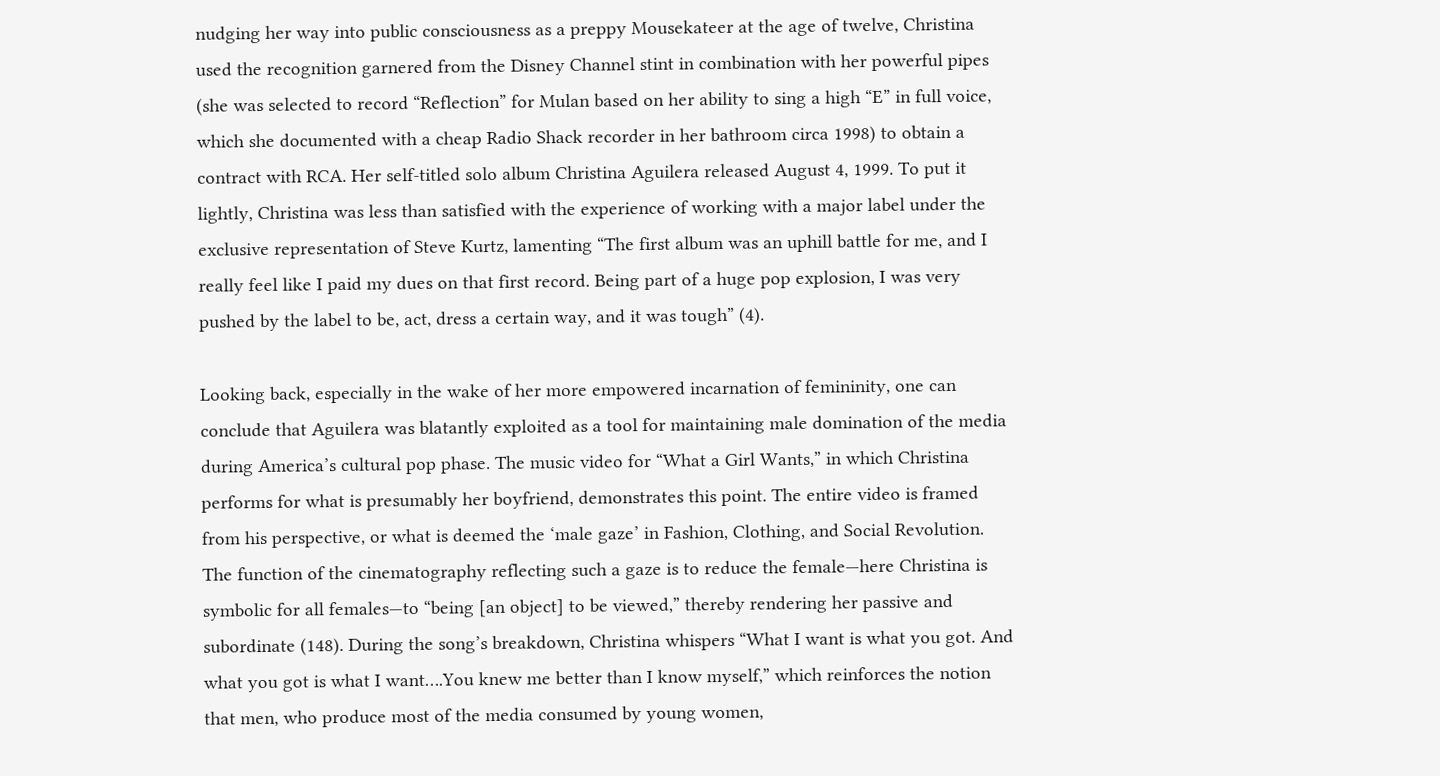nudging her way into public consciousness as a preppy Mousekateer at the age of twelve, Christina used the recognition garnered from the Disney Channel stint in combination with her powerful pipes (she was selected to record “Reflection” for Mulan based on her ability to sing a high “E” in full voice, which she documented with a cheap Radio Shack recorder in her bathroom circa 1998) to obtain a contract with RCA. Her self-titled solo album Christina Aguilera released August 4, 1999. To put it lightly, Christina was less than satisfied with the experience of working with a major label under the exclusive representation of Steve Kurtz, lamenting “The first album was an uphill battle for me, and I really feel like I paid my dues on that first record. Being part of a huge pop explosion, I was very pushed by the label to be, act, dress a certain way, and it was tough” (4).

Looking back, especially in the wake of her more empowered incarnation of femininity, one can conclude that Aguilera was blatantly exploited as a tool for maintaining male domination of the media during America’s cultural pop phase. The music video for “What a Girl Wants,” in which Christina performs for what is presumably her boyfriend, demonstrates this point. The entire video is framed from his perspective, or what is deemed the ‘male gaze’ in Fashion, Clothing, and Social Revolution. The function of the cinematography reflecting such a gaze is to reduce the female—here Christina is symbolic for all females—to “being [an object] to be viewed,” thereby rendering her passive and subordinate (148). During the song’s breakdown, Christina whispers “What I want is what you got. And what you got is what I want….You knew me better than I know myself,” which reinforces the notion that men, who produce most of the media consumed by young women,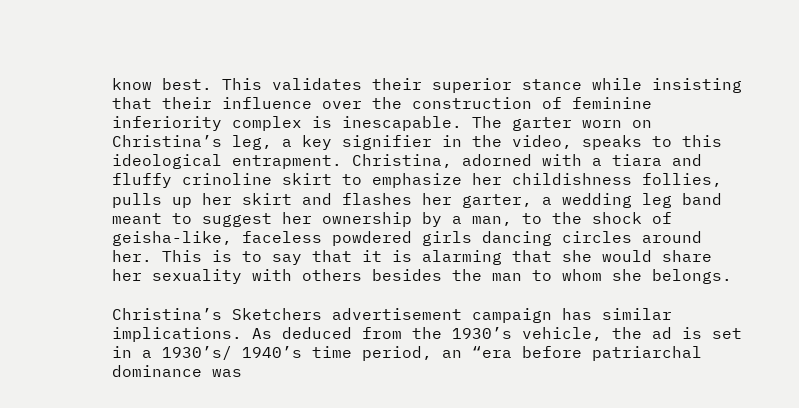know best. This validates their superior stance while insisting that their influence over the construction of feminine inferiority complex is inescapable. The garter worn on Christina’s leg, a key signifier in the video, speaks to this ideological entrapment. Christina, adorned with a tiara and fluffy crinoline skirt to emphasize her childishness follies, pulls up her skirt and flashes her garter, a wedding leg band meant to suggest her ownership by a man, to the shock of geisha-like, faceless powdered girls dancing circles around her. This is to say that it is alarming that she would share her sexuality with others besides the man to whom she belongs.

Christina’s Sketchers advertisement campaign has similar implications. As deduced from the 1930’s vehicle, the ad is set in a 1930’s/ 1940’s time period, an “era before patriarchal dominance was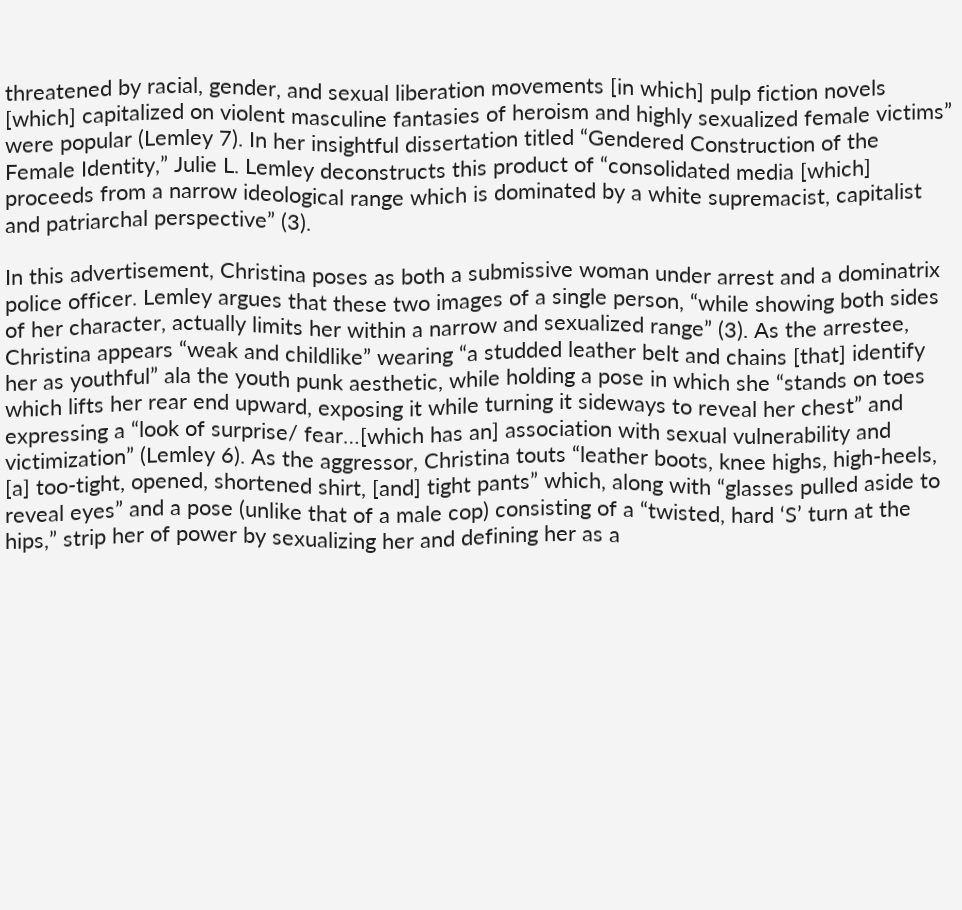threatened by racial, gender, and sexual liberation movements [in which] pulp fiction novels [which] capitalized on violent masculine fantasies of heroism and highly sexualized female victims” were popular (Lemley 7). In her insightful dissertation titled “Gendered Construction of the Female Identity,” Julie L. Lemley deconstructs this product of “consolidated media [which] proceeds from a narrow ideological range which is dominated by a white supremacist, capitalist and patriarchal perspective” (3).

In this advertisement, Christina poses as both a submissive woman under arrest and a dominatrix police officer. Lemley argues that these two images of a single person, “while showing both sides of her character, actually limits her within a narrow and sexualized range” (3). As the arrestee, Christina appears “weak and childlike” wearing “a studded leather belt and chains [that] identify her as youthful” ala the youth punk aesthetic, while holding a pose in which she “stands on toes which lifts her rear end upward, exposing it while turning it sideways to reveal her chest” and expressing a “look of surprise/ fear…[which has an] association with sexual vulnerability and victimization” (Lemley 6). As the aggressor, Christina touts “leather boots, knee highs, high-heels, [a] too-tight, opened, shortened shirt, [and] tight pants” which, along with “glasses pulled aside to reveal eyes” and a pose (unlike that of a male cop) consisting of a “twisted, hard ‘S’ turn at the hips,” strip her of power by sexualizing her and defining her as a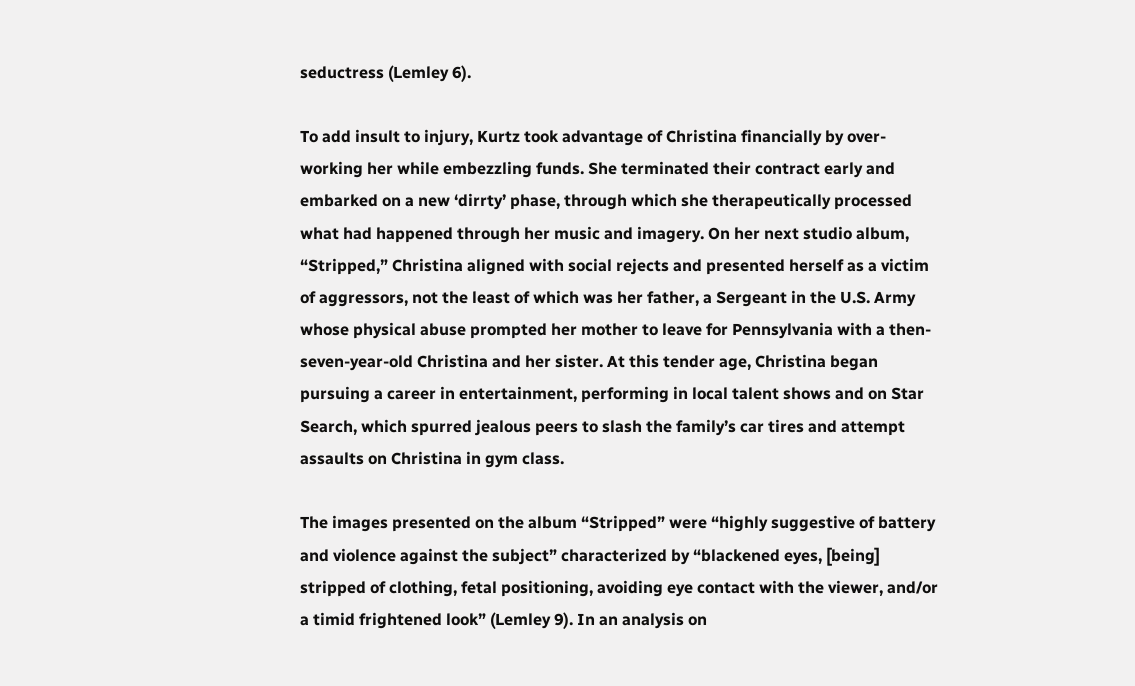seductress (Lemley 6).

To add insult to injury, Kurtz took advantage of Christina financially by over-working her while embezzling funds. She terminated their contract early and embarked on a new ‘dirrty’ phase, through which she therapeutically processed what had happened through her music and imagery. On her next studio album, “Stripped,” Christina aligned with social rejects and presented herself as a victim of aggressors, not the least of which was her father, a Sergeant in the U.S. Army whose physical abuse prompted her mother to leave for Pennsylvania with a then-seven-year-old Christina and her sister. At this tender age, Christina began pursuing a career in entertainment, performing in local talent shows and on Star Search, which spurred jealous peers to slash the family’s car tires and attempt assaults on Christina in gym class.

The images presented on the album “Stripped” were “highly suggestive of battery and violence against the subject” characterized by “blackened eyes, [being] stripped of clothing, fetal positioning, avoiding eye contact with the viewer, and/or a timid frightened look” (Lemley 9). In an analysis on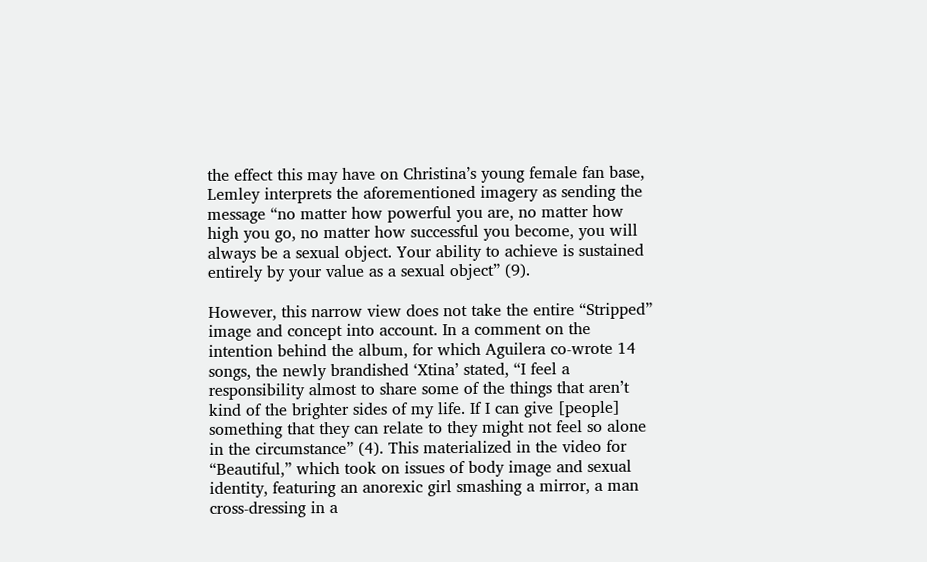the effect this may have on Christina’s young female fan base, Lemley interprets the aforementioned imagery as sending the message “no matter how powerful you are, no matter how high you go, no matter how successful you become, you will always be a sexual object. Your ability to achieve is sustained entirely by your value as a sexual object” (9).

However, this narrow view does not take the entire “Stripped” image and concept into account. In a comment on the intention behind the album, for which Aguilera co-wrote 14 songs, the newly brandished ‘Xtina’ stated, “I feel a responsibility almost to share some of the things that aren’t kind of the brighter sides of my life. If I can give [people] something that they can relate to they might not feel so alone in the circumstance” (4). This materialized in the video for “Beautiful,” which took on issues of body image and sexual identity, featuring an anorexic girl smashing a mirror, a man cross-dressing in a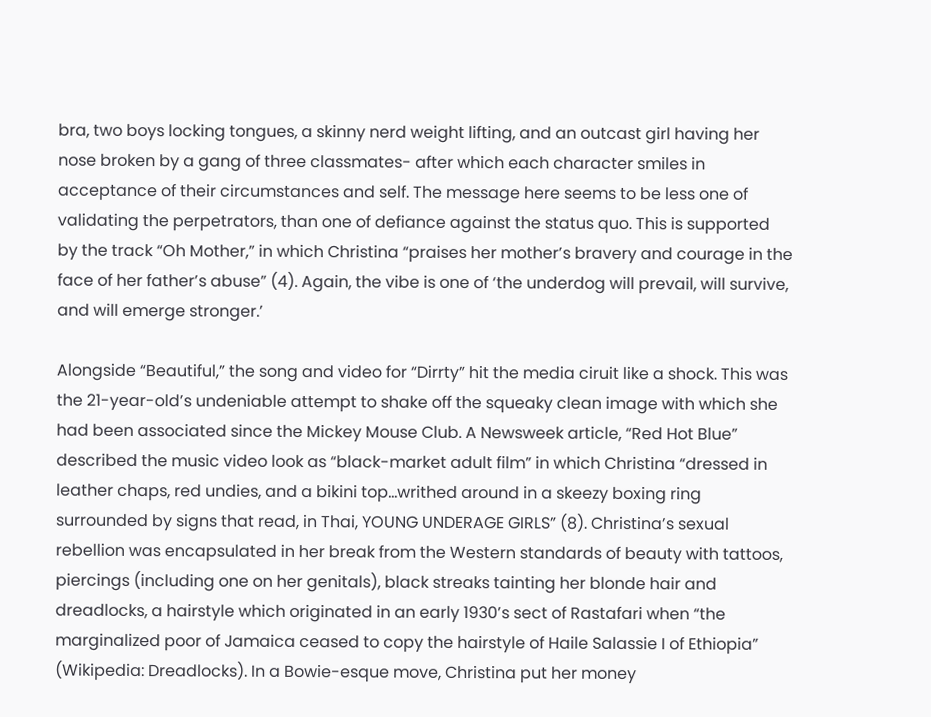bra, two boys locking tongues, a skinny nerd weight lifting, and an outcast girl having her nose broken by a gang of three classmates- after which each character smiles in acceptance of their circumstances and self. The message here seems to be less one of validating the perpetrators, than one of defiance against the status quo. This is supported by the track “Oh Mother,” in which Christina “praises her mother’s bravery and courage in the face of her father’s abuse” (4). Again, the vibe is one of ‘the underdog will prevail, will survive, and will emerge stronger.’

Alongside “Beautiful,” the song and video for “Dirrty” hit the media ciruit like a shock. This was the 21-year-old’s undeniable attempt to shake off the squeaky clean image with which she had been associated since the Mickey Mouse Club. A Newsweek article, “Red Hot Blue” described the music video look as “black-market adult film” in which Christina “dressed in leather chaps, red undies, and a bikini top...writhed around in a skeezy boxing ring surrounded by signs that read, in Thai, YOUNG UNDERAGE GIRLS” (8). Christina’s sexual rebellion was encapsulated in her break from the Western standards of beauty with tattoos, piercings (including one on her genitals), black streaks tainting her blonde hair and dreadlocks, a hairstyle which originated in an early 1930’s sect of Rastafari when “the marginalized poor of Jamaica ceased to copy the hairstyle of Haile Salassie I of Ethiopia” (Wikipedia: Dreadlocks). In a Bowie-esque move, Christina put her money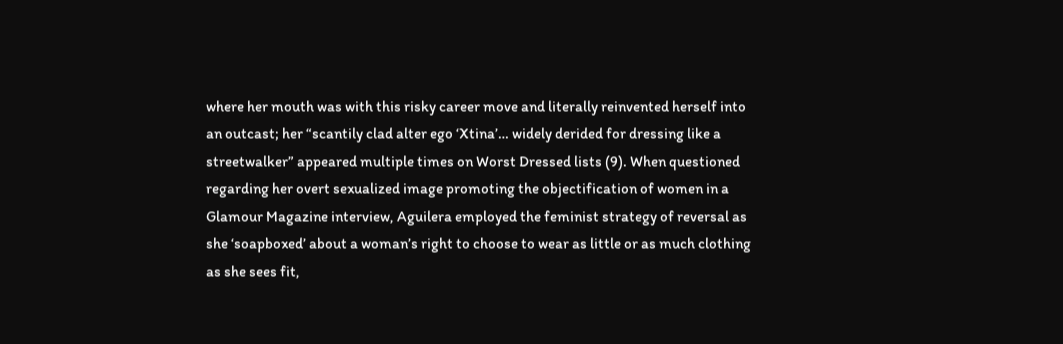where her mouth was with this risky career move and literally reinvented herself into an outcast; her “scantily clad alter ego ‘Xtina’… widely derided for dressing like a streetwalker” appeared multiple times on Worst Dressed lists (9). When questioned regarding her overt sexualized image promoting the objectification of women in a Glamour Magazine interview, Aguilera employed the feminist strategy of reversal as she ‘soapboxed’ about a woman’s right to choose to wear as little or as much clothing as she sees fit,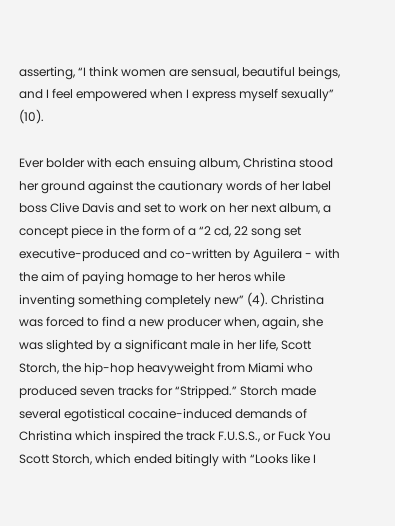asserting, “I think women are sensual, beautiful beings, and I feel empowered when I express myself sexually” (10).

Ever bolder with each ensuing album, Christina stood her ground against the cautionary words of her label boss Clive Davis and set to work on her next album, a concept piece in the form of a “2 cd, 22 song set executive-produced and co-written by Aguilera - with the aim of paying homage to her heros while inventing something completely new” (4). Christina was forced to find a new producer when, again, she was slighted by a significant male in her life, Scott Storch, the hip-hop heavyweight from Miami who produced seven tracks for “Stripped.” Storch made several egotistical cocaine-induced demands of Christina which inspired the track F.U.S.S., or Fuck You Scott Storch, which ended bitingly with “Looks like I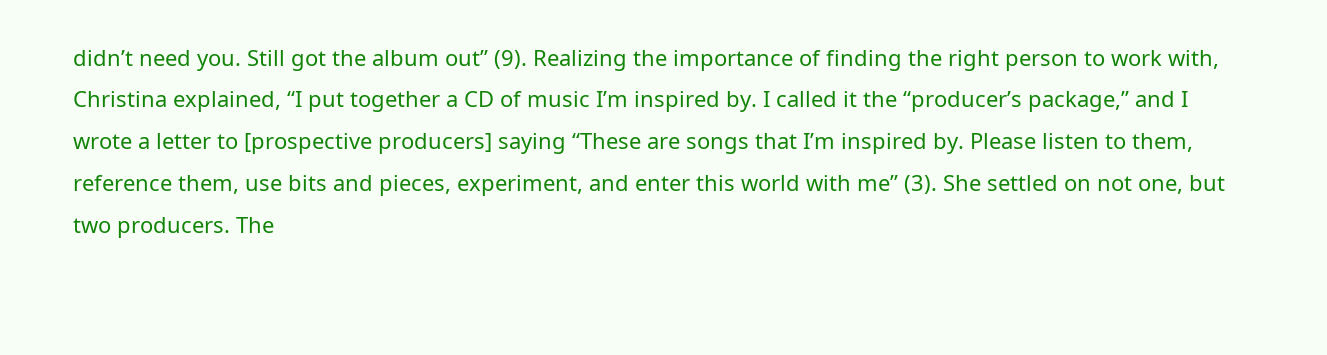didn’t need you. Still got the album out” (9). Realizing the importance of finding the right person to work with, Christina explained, “I put together a CD of music I’m inspired by. I called it the “producer’s package,” and I wrote a letter to [prospective producers] saying “These are songs that I’m inspired by. Please listen to them, reference them, use bits and pieces, experiment, and enter this world with me” (3). She settled on not one, but two producers. The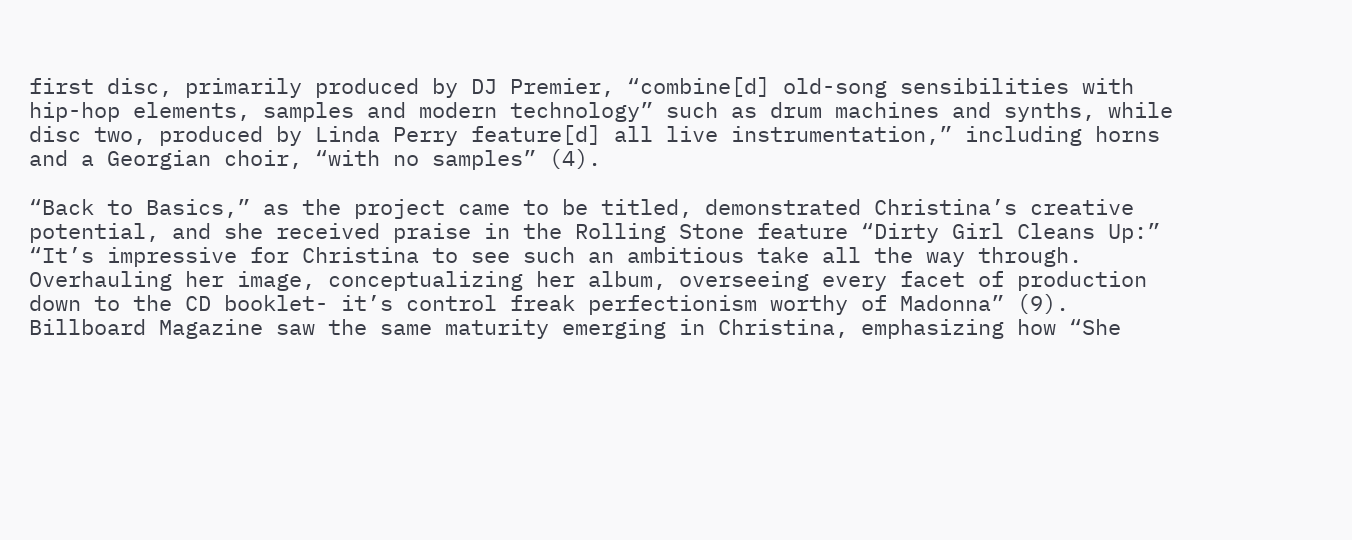first disc, primarily produced by DJ Premier, “combine[d] old-song sensibilities with hip-hop elements, samples and modern technology” such as drum machines and synths, while disc two, produced by Linda Perry feature[d] all live instrumentation,” including horns and a Georgian choir, “with no samples” (4).

“Back to Basics,” as the project came to be titled, demonstrated Christina’s creative potential, and she received praise in the Rolling Stone feature “Dirty Girl Cleans Up:” “It’s impressive for Christina to see such an ambitious take all the way through. Overhauling her image, conceptualizing her album, overseeing every facet of production down to the CD booklet- it’s control freak perfectionism worthy of Madonna” (9). Billboard Magazine saw the same maturity emerging in Christina, emphasizing how “She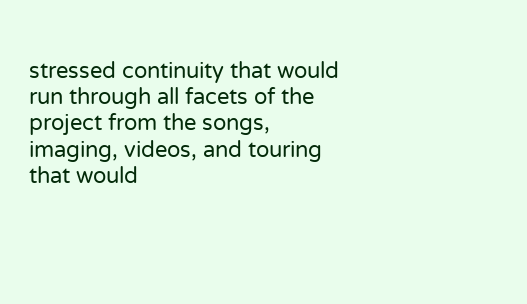stressed continuity that would run through all facets of the project from the songs, imaging, videos, and touring that would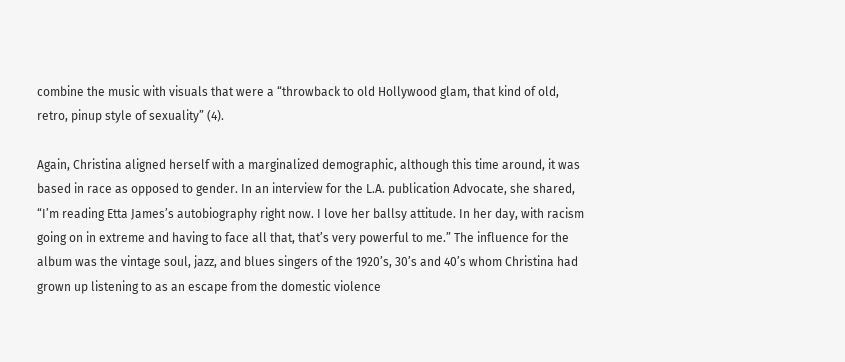combine the music with visuals that were a “throwback to old Hollywood glam, that kind of old, retro, pinup style of sexuality” (4).

Again, Christina aligned herself with a marginalized demographic, although this time around, it was based in race as opposed to gender. In an interview for the L.A. publication Advocate, she shared, “I’m reading Etta James’s autobiography right now. I love her ballsy attitude. In her day, with racism going on in extreme and having to face all that, that’s very powerful to me.” The influence for the album was the vintage soul, jazz, and blues singers of the 1920’s, 30’s and 40’s whom Christina had grown up listening to as an escape from the domestic violence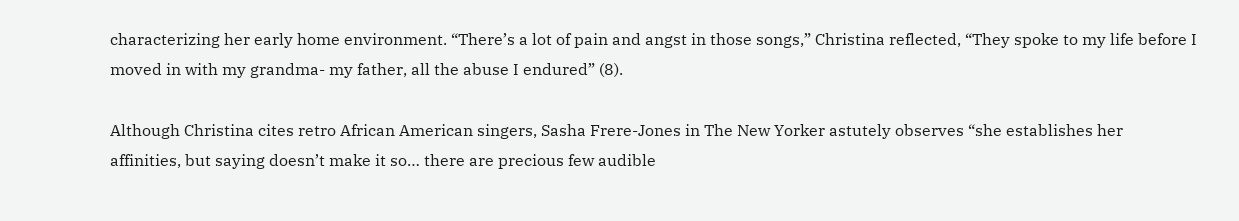characterizing her early home environment. “There’s a lot of pain and angst in those songs,” Christina reflected, “They spoke to my life before I moved in with my grandma- my father, all the abuse I endured” (8).

Although Christina cites retro African American singers, Sasha Frere-Jones in The New Yorker astutely observes “she establishes her affinities, but saying doesn’t make it so… there are precious few audible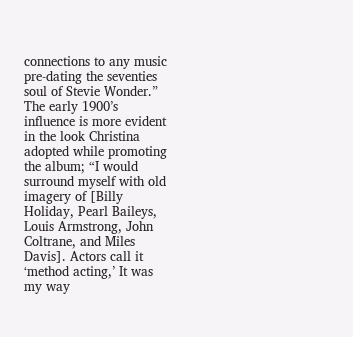connections to any music pre-dating the seventies soul of Stevie Wonder.” The early 1900’s influence is more evident in the look Christina adopted while promoting the album; “I would surround myself with old imagery of [Billy Holiday, Pearl Baileys, Louis Armstrong, John Coltrane, and Miles Davis]. Actors call it ‘method acting,’ It was my way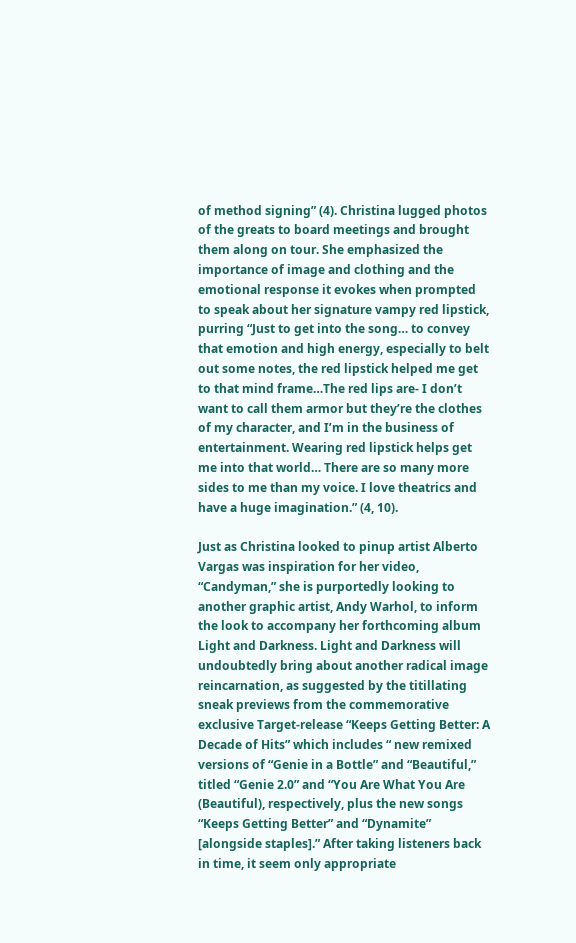of method signing” (4). Christina lugged photos of the greats to board meetings and brought them along on tour. She emphasized the importance of image and clothing and the emotional response it evokes when prompted to speak about her signature vampy red lipstick, purring “Just to get into the song… to convey that emotion and high energy, especially to belt out some notes, the red lipstick helped me get to that mind frame…The red lips are- I don’t want to call them armor but they’re the clothes of my character, and I’m in the business of entertainment. Wearing red lipstick helps get me into that world… There are so many more sides to me than my voice. I love theatrics and have a huge imagination.” (4, 10).

Just as Christina looked to pinup artist Alberto Vargas was inspiration for her video, “Candyman,” she is purportedly looking to another graphic artist, Andy Warhol, to inform the look to accompany her forthcoming album Light and Darkness. Light and Darkness will undoubtedly bring about another radical image reincarnation, as suggested by the titillating sneak previews from the commemorative exclusive Target-release “Keeps Getting Better: A Decade of Hits” which includes “ new remixed versions of “Genie in a Bottle” and “Beautiful,” titled “Genie 2.0” and “You Are What You Are (Beautiful), respectively, plus the new songs “Keeps Getting Better” and “Dynamite” [alongside staples].” After taking listeners back in time, it seem only appropriate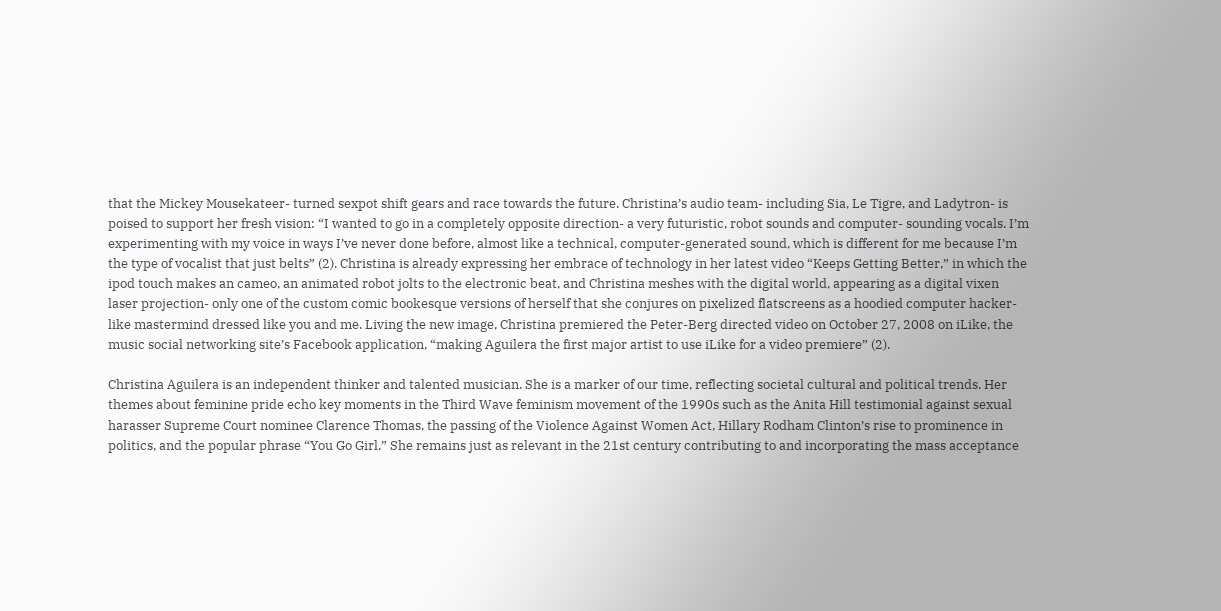that the Mickey Mousekateer- turned sexpot shift gears and race towards the future. Christina’s audio team- including Sia, Le Tigre, and Ladytron- is poised to support her fresh vision: “I wanted to go in a completely opposite direction- a very futuristic, robot sounds and computer- sounding vocals. I’m experimenting with my voice in ways I’ve never done before, almost like a technical, computer-generated sound, which is different for me because I’m the type of vocalist that just belts” (2). Christina is already expressing her embrace of technology in her latest video “Keeps Getting Better,” in which the ipod touch makes an cameo, an animated robot jolts to the electronic beat, and Christina meshes with the digital world, appearing as a digital vixen laser projection- only one of the custom comic bookesque versions of herself that she conjures on pixelized flatscreens as a hoodied computer hacker-like mastermind dressed like you and me. Living the new image, Christina premiered the Peter-Berg directed video on October 27, 2008 on iLike, the music social networking site’s Facebook application, “making Aguilera the first major artist to use iLike for a video premiere” (2).

Christina Aguilera is an independent thinker and talented musician. She is a marker of our time, reflecting societal cultural and political trends. Her themes about feminine pride echo key moments in the Third Wave feminism movement of the 1990s such as the Anita Hill testimonial against sexual harasser Supreme Court nominee Clarence Thomas, the passing of the Violence Against Women Act, Hillary Rodham Clinton’s rise to prominence in politics, and the popular phrase “You Go Girl.” She remains just as relevant in the 21st century contributing to and incorporating the mass acceptance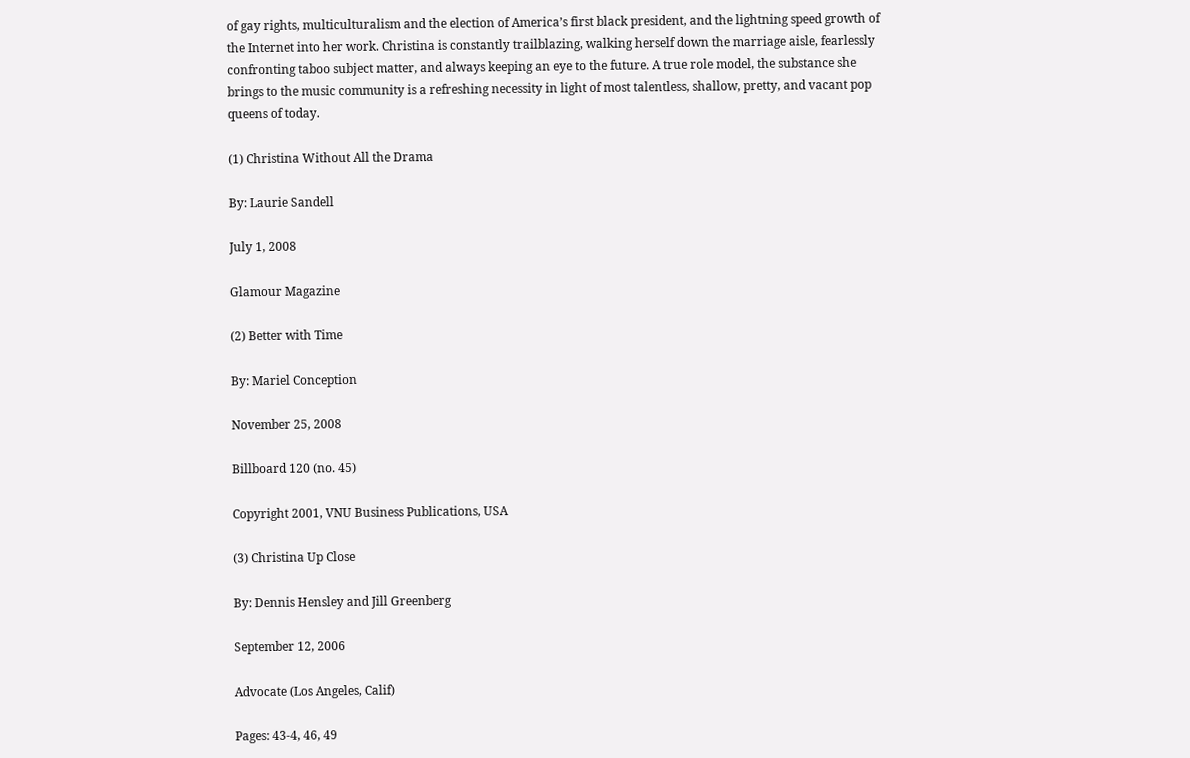of gay rights, multiculturalism and the election of America’s first black president, and the lightning speed growth of the Internet into her work. Christina is constantly trailblazing, walking herself down the marriage aisle, fearlessly confronting taboo subject matter, and always keeping an eye to the future. A true role model, the substance she brings to the music community is a refreshing necessity in light of most talentless, shallow, pretty, and vacant pop queens of today.

(1) Christina Without All the Drama

By: Laurie Sandell

July 1, 2008

Glamour Magazine

(2) Better with Time

By: Mariel Conception

November 25, 2008

Billboard 120 (no. 45)

Copyright 2001, VNU Business Publications, USA

(3) Christina Up Close

By: Dennis Hensley and Jill Greenberg

September 12, 2006

Advocate (Los Angeles, Calif)

Pages: 43-4, 46, 49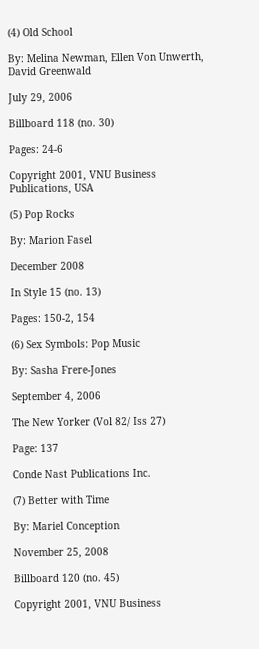(4) Old School

By: Melina Newman, Ellen Von Unwerth, David Greenwald

July 29, 2006

Billboard 118 (no. 30)

Pages: 24-6

Copyright 2001, VNU Business Publications, USA

(5) Pop Rocks

By: Marion Fasel

December 2008

In Style 15 (no. 13)

Pages: 150-2, 154

(6) Sex Symbols: Pop Music

By: Sasha Frere-Jones

September 4, 2006

The New Yorker (Vol 82/ Iss 27)

Page: 137

Conde Nast Publications Inc.

(7) Better with Time

By: Mariel Conception

November 25, 2008

Billboard 120 (no. 45)

Copyright 2001, VNU Business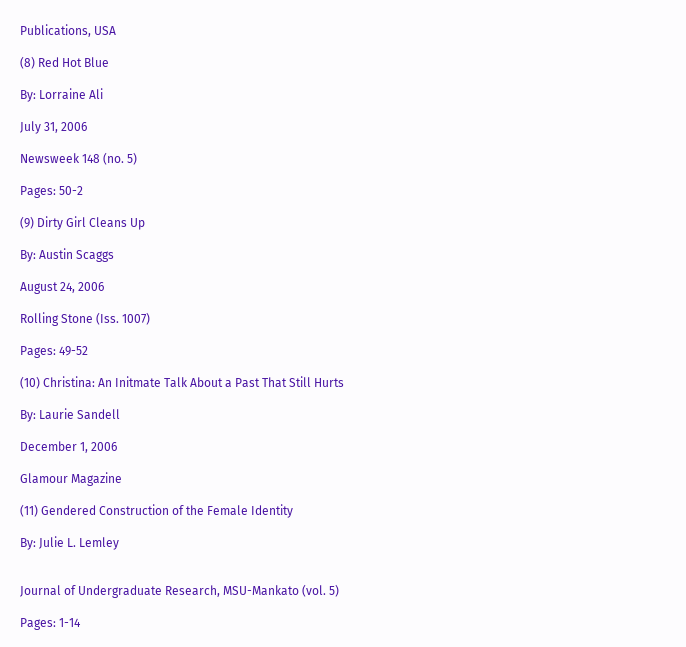Publications, USA

(8) Red Hot Blue

By: Lorraine Ali

July 31, 2006

Newsweek 148 (no. 5)

Pages: 50-2

(9) Dirty Girl Cleans Up

By: Austin Scaggs

August 24, 2006

Rolling Stone (Iss. 1007)

Pages: 49-52

(10) Christina: An Initmate Talk About a Past That Still Hurts

By: Laurie Sandell

December 1, 2006

Glamour Magazine

(11) Gendered Construction of the Female Identity

By: Julie L. Lemley


Journal of Undergraduate Research, MSU-Mankato (vol. 5)

Pages: 1-14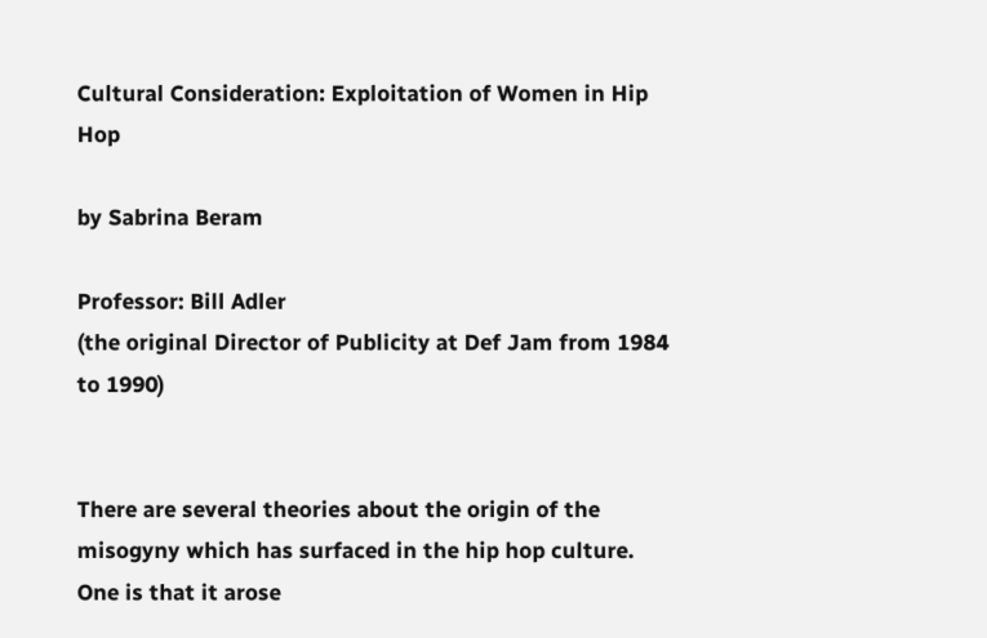Cultural Consideration: Exploitation of Women in Hip Hop

by Sabrina Beram

Professor: Bill Adler
(the original Director of Publicity at Def Jam from 1984 to 1990)


There are several theories about the origin of the misogyny which has surfaced in the hip hop culture. One is that it arose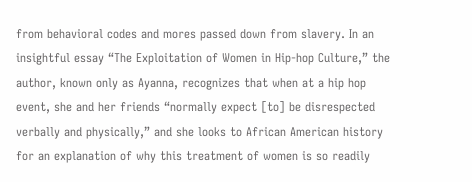from behavioral codes and mores passed down from slavery. In an insightful essay “The Exploitation of Women in Hip-hop Culture,” the author, known only as Ayanna, recognizes that when at a hip hop event, she and her friends “normally expect [to] be disrespected verbally and physically,” and she looks to African American history for an explanation of why this treatment of women is so readily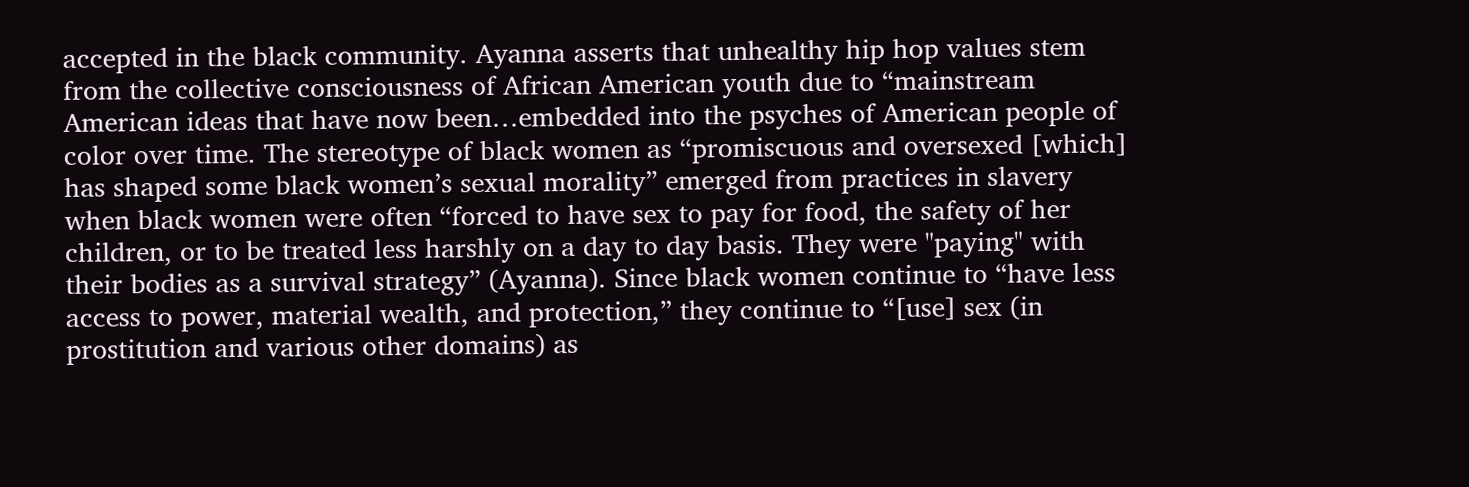accepted in the black community. Ayanna asserts that unhealthy hip hop values stem from the collective consciousness of African American youth due to “mainstream American ideas that have now been…embedded into the psyches of American people of color over time. The stereotype of black women as “promiscuous and oversexed [which] has shaped some black women’s sexual morality” emerged from practices in slavery when black women were often “forced to have sex to pay for food, the safety of her children, or to be treated less harshly on a day to day basis. They were "paying" with their bodies as a survival strategy” (Ayanna). Since black women continue to “have less access to power, material wealth, and protection,” they continue to “[use] sex (in prostitution and various other domains) as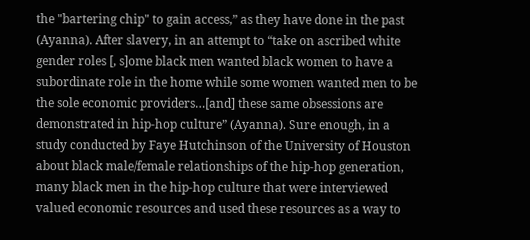the "bartering chip" to gain access,” as they have done in the past (Ayanna). After slavery, in an attempt to “take on ascribed white gender roles [, s]ome black men wanted black women to have a subordinate role in the home while some women wanted men to be the sole economic providers…[and] these same obsessions are demonstrated in hip-hop culture” (Ayanna). Sure enough, in a study conducted by Faye Hutchinson of the University of Houston about black male/female relationships of the hip-hop generation, many black men in the hip-hop culture that were interviewed valued economic resources and used these resources as a way to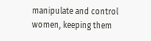manipulate and control women, keeping them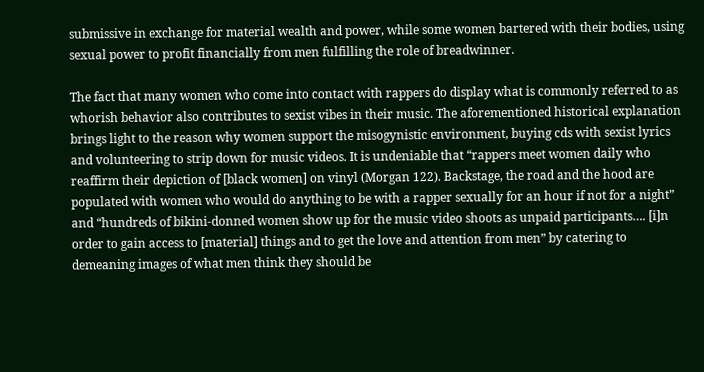submissive in exchange for material wealth and power, while some women bartered with their bodies, using sexual power to profit financially from men fulfilling the role of breadwinner.

The fact that many women who come into contact with rappers do display what is commonly referred to as whorish behavior also contributes to sexist vibes in their music. The aforementioned historical explanation brings light to the reason why women support the misogynistic environment, buying cds with sexist lyrics and volunteering to strip down for music videos. It is undeniable that “rappers meet women daily who reaffirm their depiction of [black women] on vinyl (Morgan 122). Backstage, the road and the hood are populated with women who would do anything to be with a rapper sexually for an hour if not for a night” and “hundreds of bikini-donned women show up for the music video shoots as unpaid participants…. [i]n order to gain access to [material] things and to get the love and attention from men” by catering to demeaning images of what men think they should be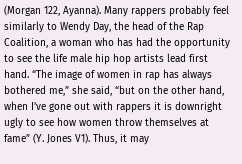(Morgan 122, Ayanna). Many rappers probably feel similarly to Wendy Day, the head of the Rap Coalition, a woman who has had the opportunity to see the life male hip hop artists lead first hand. “The image of women in rap has always bothered me,” she said, “but on the other hand, when I’ve gone out with rappers it is downright ugly to see how women throw themselves at fame” (Y. Jones V1). Thus, it may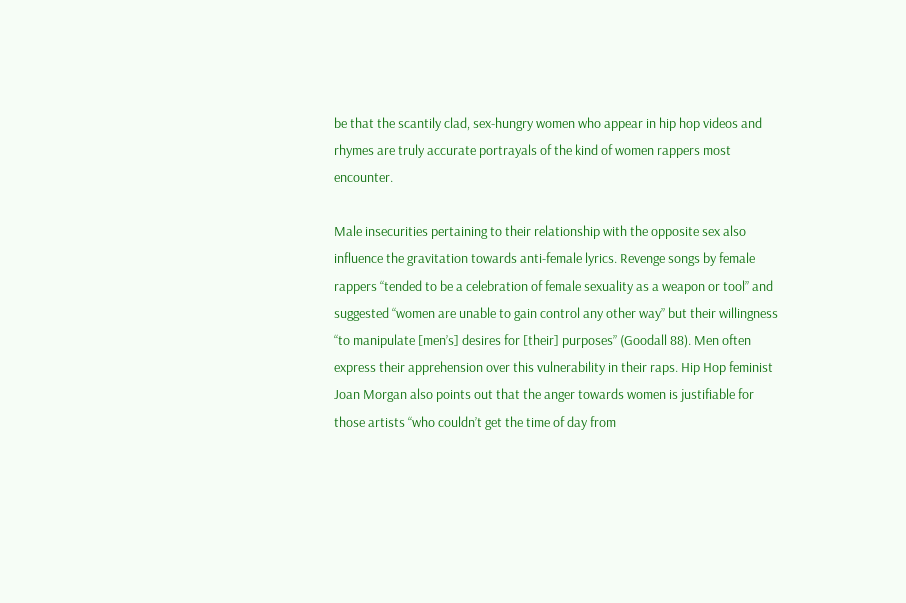be that the scantily clad, sex-hungry women who appear in hip hop videos and rhymes are truly accurate portrayals of the kind of women rappers most encounter.

Male insecurities pertaining to their relationship with the opposite sex also influence the gravitation towards anti-female lyrics. Revenge songs by female rappers “tended to be a celebration of female sexuality as a weapon or tool” and suggested “women are unable to gain control any other way” but their willingness “to manipulate [men’s] desires for [their] purposes” (Goodall 88). Men often express their apprehension over this vulnerability in their raps. Hip Hop feminist Joan Morgan also points out that the anger towards women is justifiable for those artists “who couldn’t get the time of day from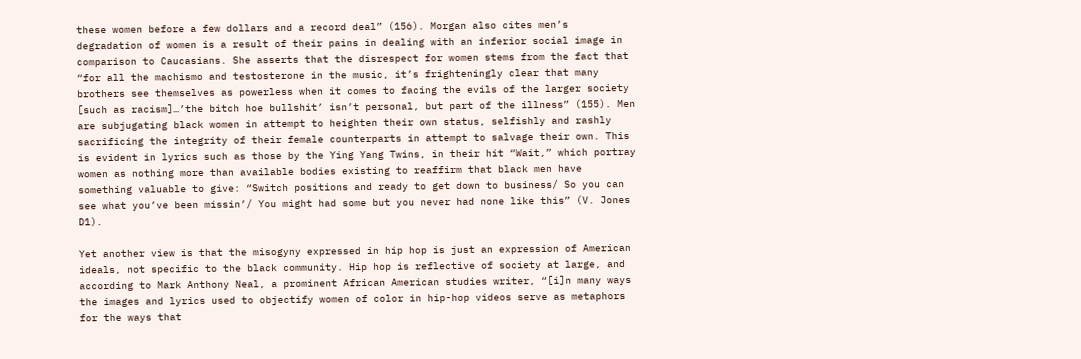these women before a few dollars and a record deal” (156). Morgan also cites men’s degradation of women is a result of their pains in dealing with an inferior social image in comparison to Caucasians. She asserts that the disrespect for women stems from the fact that “for all the machismo and testosterone in the music, it’s frighteningly clear that many brothers see themselves as powerless when it comes to facing the evils of the larger society [such as racism]…’the bitch hoe bullshit’ isn’t personal, but part of the illness” (155). Men are subjugating black women in attempt to heighten their own status, selfishly and rashly sacrificing the integrity of their female counterparts in attempt to salvage their own. This is evident in lyrics such as those by the Ying Yang Twins, in their hit “Wait,” which portray women as nothing more than available bodies existing to reaffirm that black men have something valuable to give: “Switch positions and ready to get down to business/ So you can see what you’ve been missin’/ You might had some but you never had none like this” (V. Jones D1).

Yet another view is that the misogyny expressed in hip hop is just an expression of American ideals, not specific to the black community. Hip hop is reflective of society at large, and according to Mark Anthony Neal, a prominent African American studies writer, “[i]n many ways the images and lyrics used to objectify women of color in hip-hop videos serve as metaphors for the ways that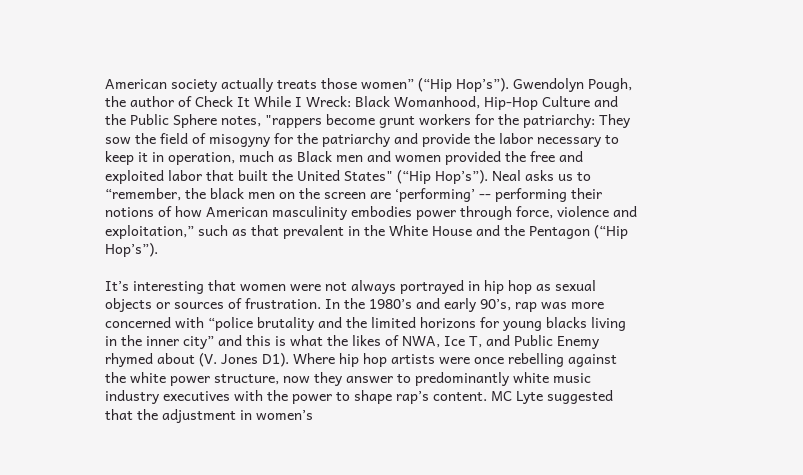American society actually treats those women” (“Hip Hop’s”). Gwendolyn Pough, the author of Check It While I Wreck: Black Womanhood, Hip-Hop Culture and the Public Sphere notes, "rappers become grunt workers for the patriarchy: They sow the field of misogyny for the patriarchy and provide the labor necessary to keep it in operation, much as Black men and women provided the free and exploited labor that built the United States" (“Hip Hop’s”). Neal asks us to “remember, the black men on the screen are ‘performing’ -- performing their notions of how American masculinity embodies power through force, violence and exploitation,” such as that prevalent in the White House and the Pentagon (“Hip Hop’s”).

It’s interesting that women were not always portrayed in hip hop as sexual objects or sources of frustration. In the 1980’s and early 90’s, rap was more concerned with “police brutality and the limited horizons for young blacks living in the inner city” and this is what the likes of NWA, Ice T, and Public Enemy rhymed about (V. Jones D1). Where hip hop artists were once rebelling against the white power structure, now they answer to predominantly white music industry executives with the power to shape rap’s content. MC Lyte suggested that the adjustment in women’s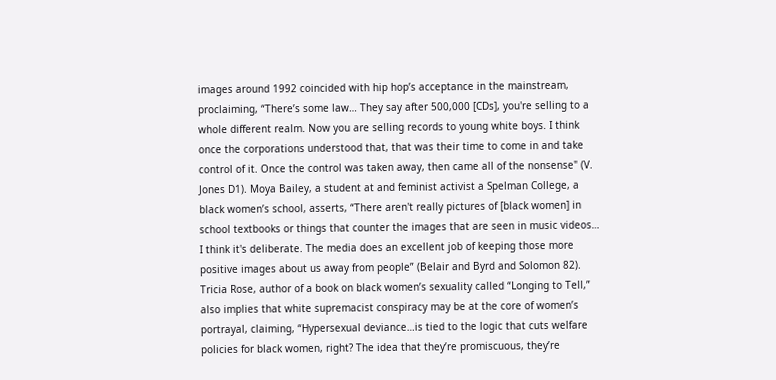images around 1992 coincided with hip hop’s acceptance in the mainstream, proclaiming, “There’s some law… They say after 500,000 [CDs], you're selling to a whole different realm. Now you are selling records to young white boys. I think once the corporations understood that, that was their time to come in and take control of it. Once the control was taken away, then came all of the nonsense" (V. Jones D1). Moya Bailey, a student at and feminist activist a Spelman College, a black women’s school, asserts, “There aren't really pictures of [black women] in school textbooks or things that counter the images that are seen in music videos… I think it's deliberate. The media does an excellent job of keeping those more positive images about us away from people” (Belair and Byrd and Solomon 82). Tricia Rose, author of a book on black women’s sexuality called “Longing to Tell,” also implies that white supremacist conspiracy may be at the core of women’s portrayal, claiming, “Hypersexual deviance…is tied to the logic that cuts welfare policies for black women, right? The idea that they’re promiscuous, they’re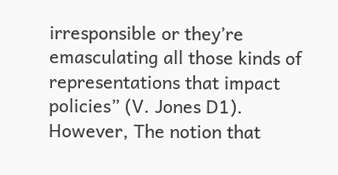irresponsible or they’re emasculating all those kinds of representations that impact policies” (V. Jones D1). However, The notion that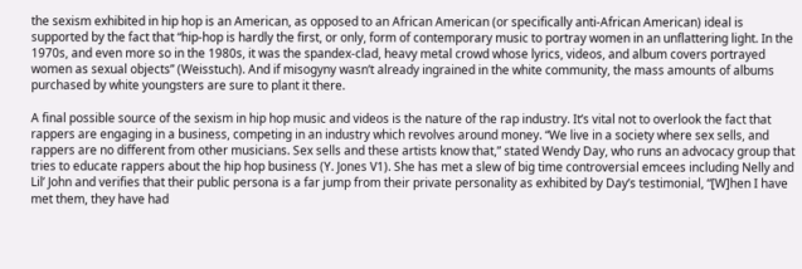the sexism exhibited in hip hop is an American, as opposed to an African American (or specifically anti-African American) ideal is supported by the fact that “hip-hop is hardly the first, or only, form of contemporary music to portray women in an unflattering light. In the 1970s, and even more so in the 1980s, it was the spandex-clad, heavy metal crowd whose lyrics, videos, and album covers portrayed women as sexual objects” (Weisstuch). And if misogyny wasn’t already ingrained in the white community, the mass amounts of albums purchased by white youngsters are sure to plant it there.

A final possible source of the sexism in hip hop music and videos is the nature of the rap industry. It’s vital not to overlook the fact that rappers are engaging in a business, competing in an industry which revolves around money. “We live in a society where sex sells, and rappers are no different from other musicians. Sex sells and these artists know that,” stated Wendy Day, who runs an advocacy group that tries to educate rappers about the hip hop business (Y. Jones V1). She has met a slew of big time controversial emcees including Nelly and Lil’ John and verifies that their public persona is a far jump from their private personality as exhibited by Day’s testimonial, “[W]hen I have met them, they have had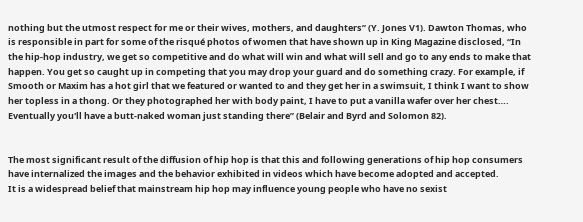nothing but the utmost respect for me or their wives, mothers, and daughters” (Y. Jones V1). Dawton Thomas, who is responsible in part for some of the risqué photos of women that have shown up in King Magazine disclosed, “In the hip-hop industry, we get so competitive and do what will win and what will sell and go to any ends to make that happen. You get so caught up in competing that you may drop your guard and do something crazy. For example, if Smooth or Maxim has a hot girl that we featured or wanted to and they get her in a swimsuit, I think I want to show her topless in a thong. Or they photographed her with body paint, I have to put a vanilla wafer over her chest…. Eventually you'll have a butt-naked woman just standing there” (Belair and Byrd and Solomon 82).


The most significant result of the diffusion of hip hop is that this and following generations of hip hop consumers have internalized the images and the behavior exhibited in videos which have become adopted and accepted.
It is a widespread belief that mainstream hip hop may influence young people who have no sexist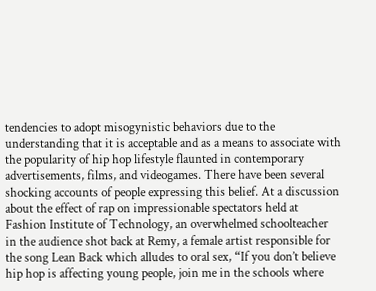tendencies to adopt misogynistic behaviors due to the understanding that it is acceptable and as a means to associate with the popularity of hip hop lifestyle flaunted in contemporary advertisements, films, and videogames. There have been several shocking accounts of people expressing this belief. At a discussion about the effect of rap on impressionable spectators held at Fashion Institute of Technology, an overwhelmed schoolteacher in the audience shot back at Remy, a female artist responsible for the song Lean Back which alludes to oral sex, “If you don’t believe hip hop is affecting young people, join me in the schools where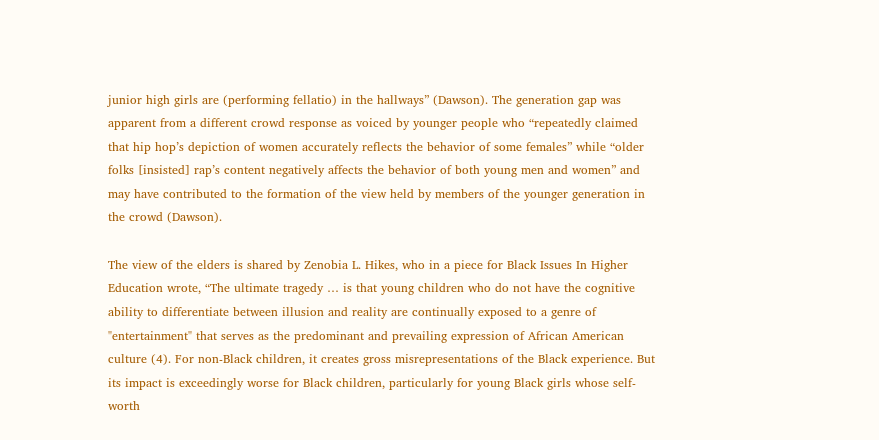junior high girls are (performing fellatio) in the hallways” (Dawson). The generation gap was apparent from a different crowd response as voiced by younger people who “repeatedly claimed that hip hop’s depiction of women accurately reflects the behavior of some females” while “older folks [insisted] rap’s content negatively affects the behavior of both young men and women” and may have contributed to the formation of the view held by members of the younger generation in the crowd (Dawson).

The view of the elders is shared by Zenobia L. Hikes, who in a piece for Black Issues In Higher Education wrote, “The ultimate tragedy … is that young children who do not have the cognitive ability to differentiate between illusion and reality are continually exposed to a genre of "entertainment" that serves as the predominant and prevailing expression of African American culture (4). For non-Black children, it creates gross misrepresentations of the Black experience. But its impact is exceedingly worse for Black children, particularly for young Black girls whose self-worth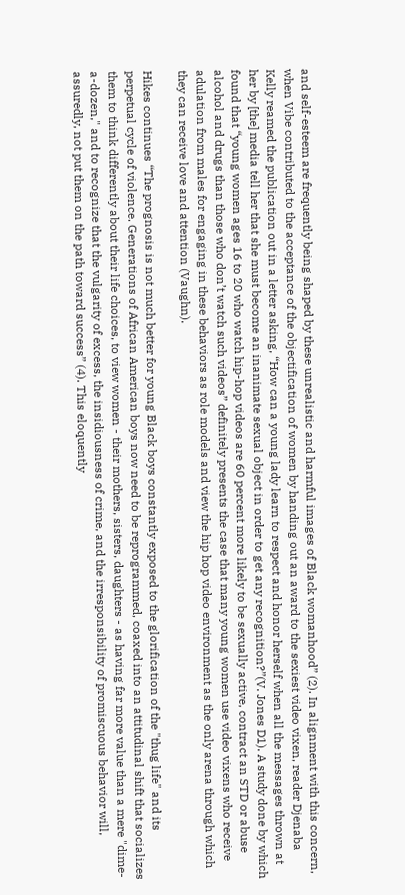and self-esteem are frequently being shaped by these unrealistic and harmful images of Black womanhood” (2). In alignment with this concern, when Vibe contributed to the acceptance of the objectification of women by handing out an award to the sexiest video vixen, reader Djenaba Kelly reamed the publication out in a letter asking, “How can a young lady learn to respect and honor herself when all the messages thrown at her by [the] media tell her that she must become an inanimate sexual object in order to get any recognition?”(V. Jones D1). A study done by which found that “young women ages 16 to 20 who watch hip-hop videos are 60 percent more likely to be sexually active, contract an STD or abuse alcohol and drugs than those who don’t watch such videos” definitely presents the case that many young women use video vixens who receive adulation from males for engaging in these behaviors as role models and view the hip hop video environment as the only arena through which they can receive love and attention (Vaughn).

Hikes continues “The prognosis is not much better for young Black boys constantly exposed to the glorification of the "thug life" and its perpetual cycle of violence. Generations of African American boys now need to be reprogrammed, coaxed into an attitudinal shift that socializes them to think differently about their life choices, to view women - their mothers, sisters, daughters - as having far more value than a mere "dime-a-dozen," and to recognize that the vulgarity of excess, the insidiousness of crime, and the irresponsibility of promiscuous behavior will, assuredly, not put them on the path toward success” (4). This eloquently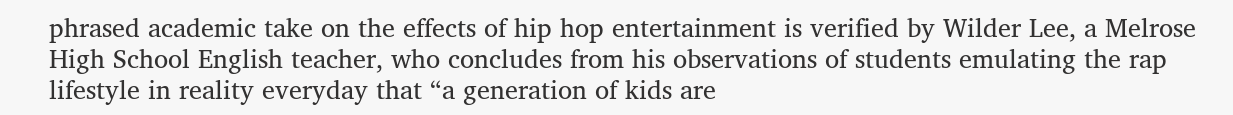phrased academic take on the effects of hip hop entertainment is verified by Wilder Lee, a Melrose High School English teacher, who concludes from his observations of students emulating the rap lifestyle in reality everyday that “a generation of kids are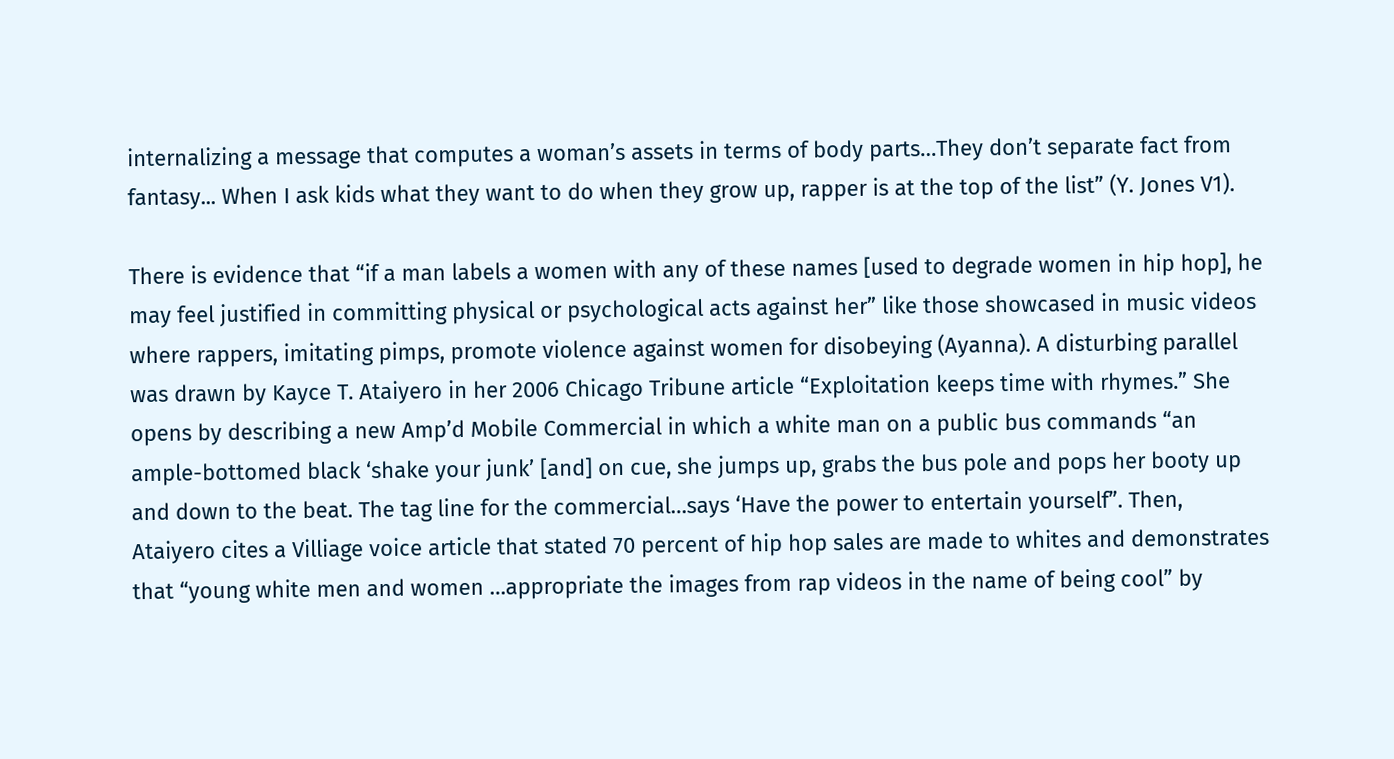internalizing a message that computes a woman’s assets in terms of body parts…They don’t separate fact from fantasy... When I ask kids what they want to do when they grow up, rapper is at the top of the list” (Y. Jones V1).

There is evidence that “if a man labels a women with any of these names [used to degrade women in hip hop], he may feel justified in committing physical or psychological acts against her” like those showcased in music videos where rappers, imitating pimps, promote violence against women for disobeying (Ayanna). A disturbing parallel was drawn by Kayce T. Ataiyero in her 2006 Chicago Tribune article “Exploitation keeps time with rhymes.” She opens by describing a new Amp’d Mobile Commercial in which a white man on a public bus commands “an ample-bottomed black ‘shake your junk’ [and] on cue, she jumps up, grabs the bus pole and pops her booty up and down to the beat. The tag line for the commercial…says ‘Have the power to entertain yourself”. Then, Ataiyero cites a Villiage voice article that stated 70 percent of hip hop sales are made to whites and demonstrates that “young white men and women …appropriate the images from rap videos in the name of being cool” by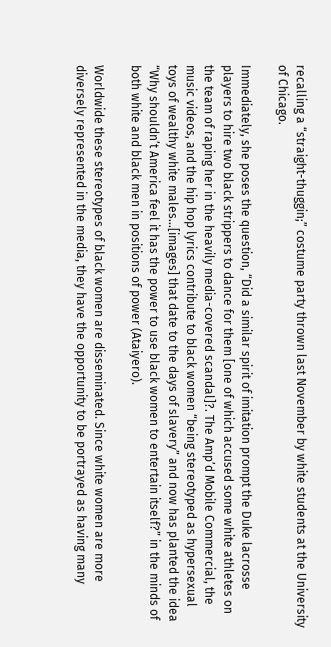recalling a “straight-thuggin;” costume party thrown last November by white students at the University of Chicago.

Immediately, she poses the question, “Did a similar spirit of imitation prompt the Duke lacrosse players to hire two black strippers to dance for them [one of which accused some white athletes on the team of raping her in the heavily media-covered scandal]?. The Amp’d Mobile Commercial, the music videos, and the hip hop lyrics contribute to black women “being stereotyped as hypersexual toys of wealthy white males…[images] that date to the days of slavery” and now has planted the idea “Why shouldn’t America feel it has the power to use black women to entertain itself?” in the minds of both white and black men in positions of power (Ataiyero).

Worldwide these stereotypes of black women are disseminated. Since white women are more diversely represented in the media, they have the opportunity to be portrayed as having many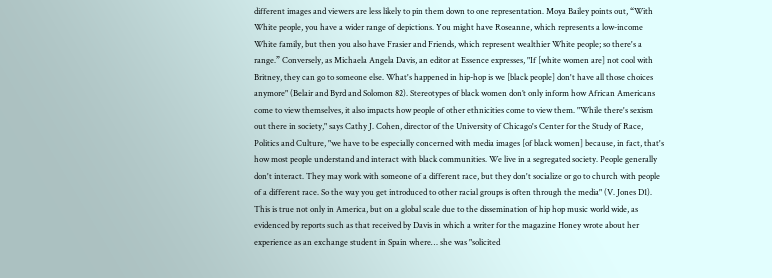different images and viewers are less likely to pin them down to one representation. Moya Bailey points out, “With White people, you have a wider range of depictions. You might have Roseanne, which represents a low-income White family, but then you also have Frasier and Friends, which represent wealthier White people; so there's a range.” Conversely, as Michaela Angela Davis, an editor at Essence expresses, "If [white women are] not cool with Britney, they can go to someone else. What's happened in hip-hop is we [black people] don't have all those choices anymore" (Belair and Byrd and Solomon 82). Stereotypes of black women don’t only inform how African Americans come to view themselves, it also impacts how people of other ethnicities come to view them. "While there's sexism out there in society," says Cathy J. Cohen, director of the University of Chicago's Center for the Study of Race, Politics and Culture, "we have to be especially concerned with media images [of black women] because, in fact, that's how most people understand and interact with black communities. We live in a segregated society. People generally don't interact. They may work with someone of a different race, but they don't socialize or go to church with people of a different race. So the way you get introduced to other racial groups is often through the media" (V. Jones D1). This is true not only in America, but on a global scale due to the dissemination of hip hop music world wide, as evidenced by reports such as that received by Davis in which a writer for the magazine Honey wrote about her experience as an exchange student in Spain where… she was "solicited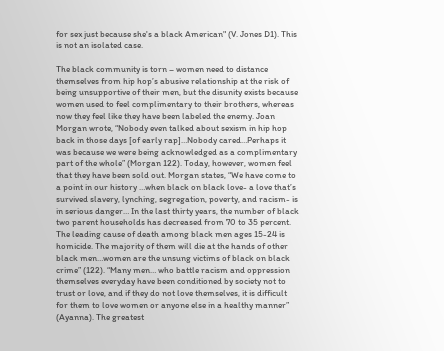for sex just because she's a black American" (V. Jones D1). This is not an isolated case.

The black community is torn – women need to distance themselves from hip hop’s abusive relationship at the risk of being unsupportive of their men, but the disunity exists because women used to feel complimentary to their brothers, whereas now they feel like they have been labeled the enemy. Joan Morgan wrote, “Nobody even talked about sexism in hip hop back in those days [of early rap]…Nobody cared…Perhaps it was because we were being acknowledged as a complimentary part of the whole” (Morgan 122). Today, however, women feel that they have been sold out. Morgan states, “We have come to a point in our history …when black on black love- a love that’s survived slavery, lynching, segregation, poverty, and racism- is in serious danger… In the last thirty years, the number of black two parent households has decreased from 70 to 35 percent. The leading cause of death among black men ages 15-24 is homicide. The majority of them will die at the hands of other black men…women are the unsung victims of black on black crime” (122). “Many men… who battle racism and oppression themselves everyday have been conditioned by society not to trust or love, and if they do not love themselves, it is difficult for them to love women or anyone else in a healthy manner” (Ayanna). The greatest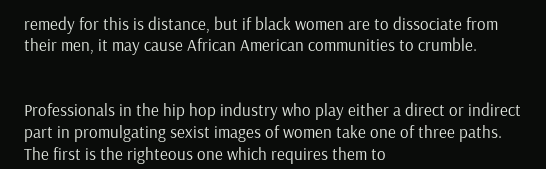remedy for this is distance, but if black women are to dissociate from their men, it may cause African American communities to crumble.


Professionals in the hip hop industry who play either a direct or indirect part in promulgating sexist images of women take one of three paths. The first is the righteous one which requires them to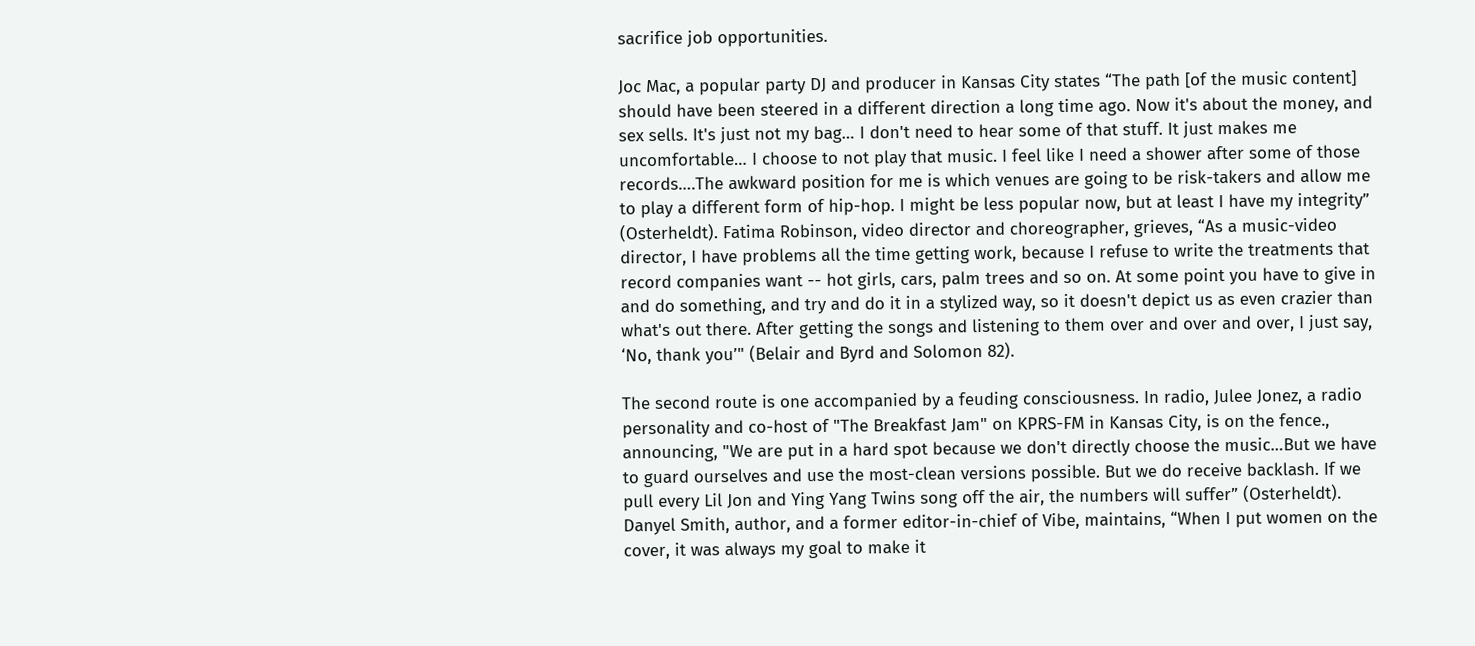sacrifice job opportunities.

Joc Mac, a popular party DJ and producer in Kansas City states “The path [of the music content] should have been steered in a different direction a long time ago. Now it's about the money, and sex sells. It's just not my bag… I don't need to hear some of that stuff. It just makes me uncomfortable… I choose to not play that music. I feel like I need a shower after some of those records….The awkward position for me is which venues are going to be risk-takers and allow me to play a different form of hip-hop. I might be less popular now, but at least I have my integrity” (Osterheldt). Fatima Robinson, video director and choreographer, grieves, “As a music-video director, I have problems all the time getting work, because I refuse to write the treatments that record companies want -- hot girls, cars, palm trees and so on. At some point you have to give in and do something, and try and do it in a stylized way, so it doesn't depict us as even crazier than what's out there. After getting the songs and listening to them over and over and over, I just say, ‘No, thank you’" (Belair and Byrd and Solomon 82).

The second route is one accompanied by a feuding consciousness. In radio, Julee Jonez, a radio personality and co-host of "The Breakfast Jam" on KPRS-FM in Kansas City, is on the fence., announcing, "We are put in a hard spot because we don't directly choose the music…But we have to guard ourselves and use the most-clean versions possible. But we do receive backlash. If we pull every Lil Jon and Ying Yang Twins song off the air, the numbers will suffer” (Osterheldt). Danyel Smith, author, and a former editor-in-chief of Vibe, maintains, “When I put women on the cover, it was always my goal to make it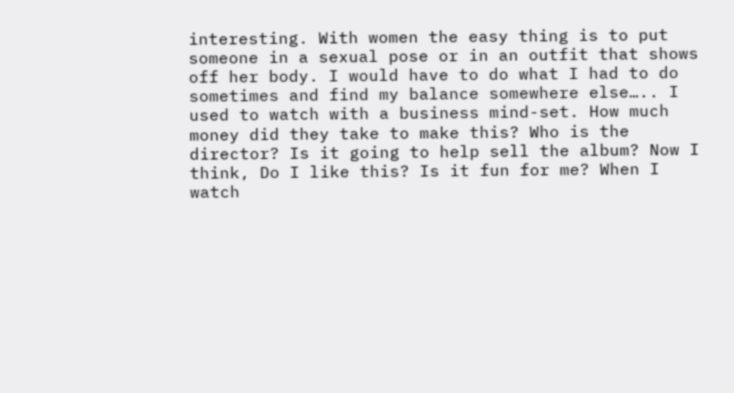interesting. With women the easy thing is to put someone in a sexual pose or in an outfit that shows off her body. I would have to do what I had to do sometimes and find my balance somewhere else….. I used to watch with a business mind-set. How much money did they take to make this? Who is the director? Is it going to help sell the album? Now I think, Do I like this? Is it fun for me? When I watch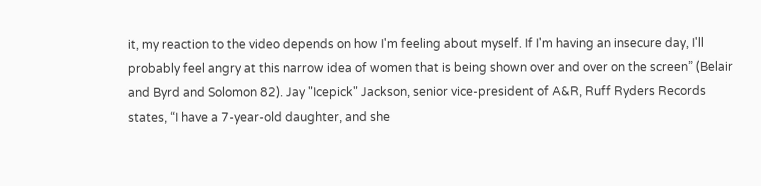it, my reaction to the video depends on how I'm feeling about myself. If I'm having an insecure day, I'll probably feel angry at this narrow idea of women that is being shown over and over on the screen” (Belair and Byrd and Solomon 82). Jay "Icepick" Jackson, senior vice-president of A&R, Ruff Ryders Records states, “I have a 7-year-old daughter, and she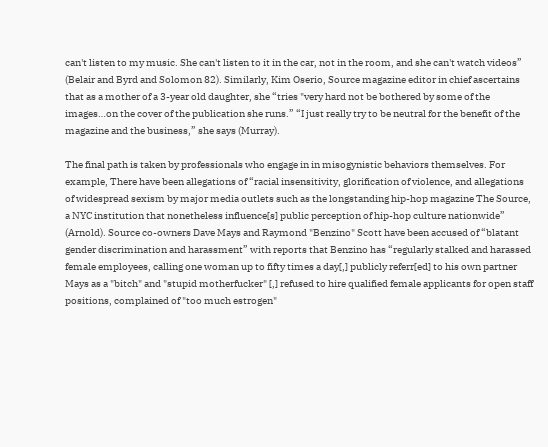can't listen to my music. She can't listen to it in the car, not in the room, and she can't watch videos” (Belair and Byrd and Solomon 82). Similarly, Kim Oserio, Source magazine editor in chief ascertains that as a mother of a 3-year old daughter, she “tries "very hard not be bothered by some of the images…on the cover of the publication she runs.” “I just really try to be neutral for the benefit of the magazine and the business,” she says (Murray).

The final path is taken by professionals who engage in in misogynistic behaviors themselves. For example, There have been allegations of “racial insensitivity, glorification of violence, and allegations of widespread sexism by major media outlets such as the longstanding hip-hop magazine The Source, a NYC institution that nonetheless influence[s] public perception of hip-hop culture nationwide” (Arnold). Source co-owners Dave Mays and Raymond "Benzino" Scott have been accused of “blatant gender discrimination and harassment” with reports that Benzino has “regularly stalked and harassed female employees, calling one woman up to fifty times a day[,] publicly referr[ed] to his own partner Mays as a "bitch" and "stupid motherfucker" [,] refused to hire qualified female applicants for open staff positions, complained of "too much estrogen"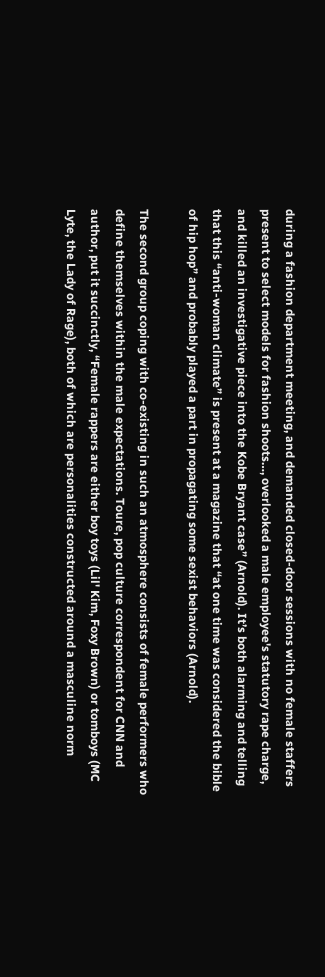during a fashion department meeting, and demanded closed-door sessions with no female staffers present to select models for fashion shoots…, overlooked a male employee's statutory rape charge, and killed an investigative piece into the Kobe Bryant case” (Arnold). It’s both alarming and telling that this “anti-woman climate” is present at a magazine that “at one time was considered the bible of hip hop” and probably played a part in propagating some sexist behaviors (Arnold).

The second group coping with co-existing in such an atmosphere consists of female performers who define themselves within the male expectations. Toure, pop culture correspondent for CNN and author, put it succinctly, “Female rappers are either boy toys (Lil' Kim, Foxy Brown) or tomboys (MC Lyte, the Lady of Rage), both of which are personalities constructed around a masculine norm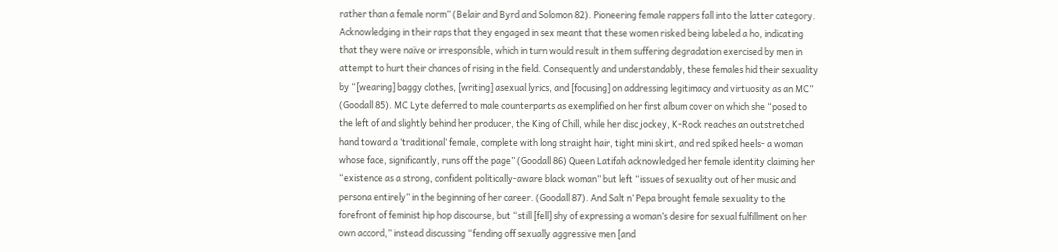rather than a female norm” (Belair and Byrd and Solomon 82). Pioneering female rappers fall into the latter category. Acknowledging in their raps that they engaged in sex meant that these women risked being labeled a ho, indicating that they were naïve or irresponsible, which in turn would result in them suffering degradation exercised by men in attempt to hurt their chances of rising in the field. Consequently and understandably, these females hid their sexuality by “[wearing] baggy clothes, [writing] asexual lyrics, and [focusing] on addressing legitimacy and virtuosity as an MC” (Goodall 85). MC Lyte deferred to male counterparts as exemplified on her first album cover on which she “posed to the left of and slightly behind her producer, the King of Chill, while her disc jockey, K-Rock reaches an outstretched hand toward a ‘traditional’ female, complete with long straight hair, tight mini skirt, and red spiked heels- a woman whose face, significantly, runs off the page” (Goodall 86) Queen Latifah acknowledged her female identity claiming her “existence as a strong, confident politically-aware black woman” but left “issues of sexuality out of her music and persona entirely” in the beginning of her career. (Goodall 87). And Salt n’ Pepa brought female sexuality to the forefront of feminist hip hop discourse, but “still [fell] shy of expressing a woman’s desire for sexual fulfillment on her own accord,” instead discussing “fending off sexually aggressive men [and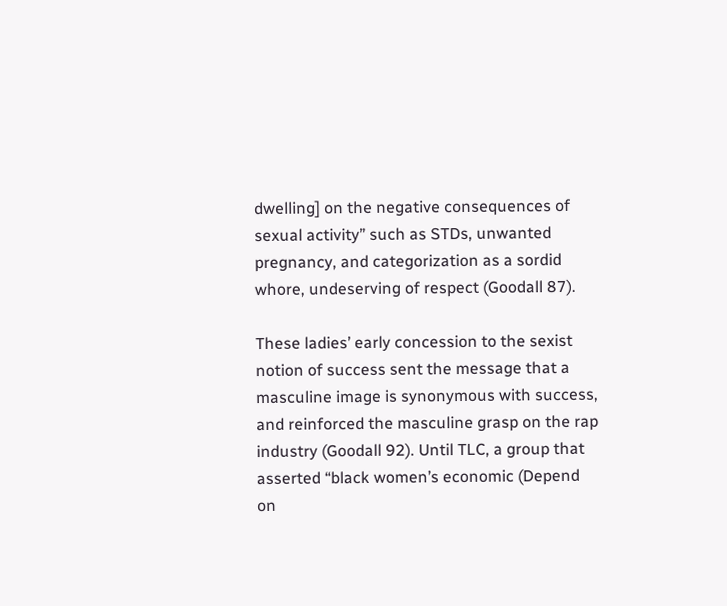dwelling] on the negative consequences of sexual activity” such as STDs, unwanted pregnancy, and categorization as a sordid whore, undeserving of respect (Goodall 87).

These ladies’ early concession to the sexist notion of success sent the message that a masculine image is synonymous with success, and reinforced the masculine grasp on the rap industry (Goodall 92). Until TLC, a group that asserted “black women’s economic (Depend on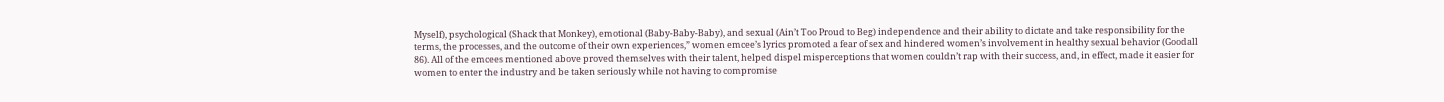Myself), psychological (Shack that Monkey), emotional (Baby-Baby-Baby), and sexual (Ain’t Too Proud to Beg) independence and their ability to dictate and take responsibility for the terms, the processes, and the outcome of their own experiences,” women emcee’s lyrics promoted a fear of sex and hindered women’s involvement in healthy sexual behavior (Goodall 86). All of the emcees mentioned above proved themselves with their talent, helped dispel misperceptions that women couldn’t rap with their success, and, in effect, made it easier for women to enter the industry and be taken seriously while not having to compromise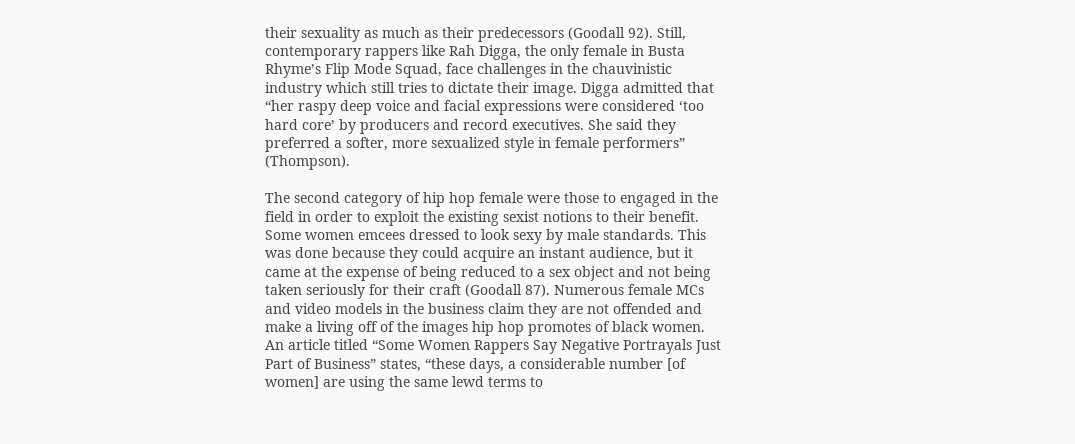their sexuality as much as their predecessors (Goodall 92). Still, contemporary rappers like Rah Digga, the only female in Busta Rhyme’s Flip Mode Squad, face challenges in the chauvinistic industry which still tries to dictate their image. Digga admitted that “her raspy deep voice and facial expressions were considered ‘too hard core’ by producers and record executives. She said they preferred a softer, more sexualized style in female performers” (Thompson).

The second category of hip hop female were those to engaged in the field in order to exploit the existing sexist notions to their benefit. Some women emcees dressed to look sexy by male standards. This was done because they could acquire an instant audience, but it came at the expense of being reduced to a sex object and not being taken seriously for their craft (Goodall 87). Numerous female MCs and video models in the business claim they are not offended and make a living off of the images hip hop promotes of black women. An article titled “Some Women Rappers Say Negative Portrayals Just Part of Business” states, “these days, a considerable number [of women] are using the same lewd terms to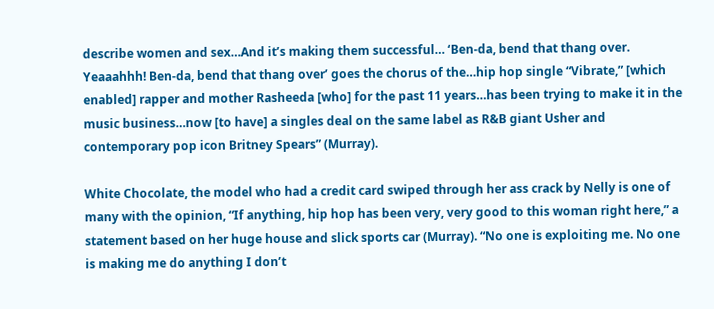describe women and sex…And it’s making them successful… ‘Ben-da, bend that thang over. Yeaaahhh! Ben-da, bend that thang over’ goes the chorus of the…hip hop single “Vibrate,” [which enabled] rapper and mother Rasheeda [who] for the past 11 years…has been trying to make it in the music business…now [to have] a singles deal on the same label as R&B giant Usher and contemporary pop icon Britney Spears” (Murray).

White Chocolate, the model who had a credit card swiped through her ass crack by Nelly is one of many with the opinion, “If anything, hip hop has been very, very good to this woman right here,” a statement based on her huge house and slick sports car (Murray). “No one is exploiting me. No one is making me do anything I don’t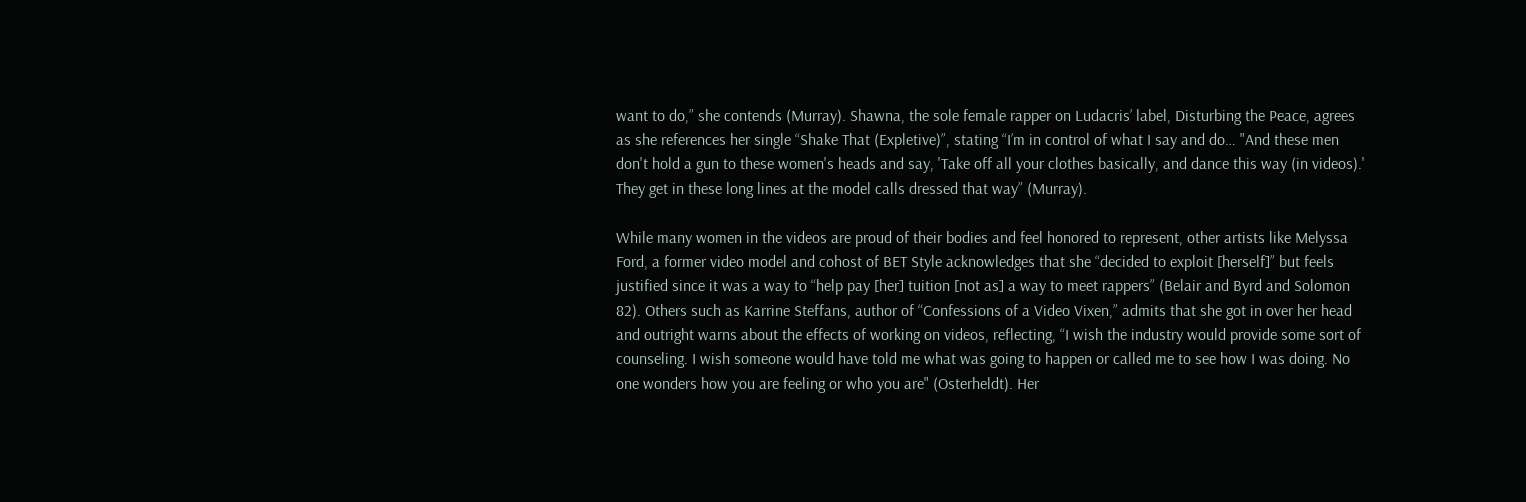want to do,” she contends (Murray). Shawna, the sole female rapper on Ludacris’ label, Disturbing the Peace, agrees as she references her single “Shake That (Expletive)”, stating “I’m in control of what I say and do… "And these men don't hold a gun to these women's heads and say, 'Take off all your clothes basically, and dance this way (in videos).' They get in these long lines at the model calls dressed that way” (Murray).

While many women in the videos are proud of their bodies and feel honored to represent, other artists like Melyssa Ford, a former video model and cohost of BET Style acknowledges that she “decided to exploit [herself]” but feels justified since it was a way to “help pay [her] tuition [not as] a way to meet rappers” (Belair and Byrd and Solomon 82). Others such as Karrine Steffans, author of “Confessions of a Video Vixen,” admits that she got in over her head and outright warns about the effects of working on videos, reflecting, “I wish the industry would provide some sort of counseling. I wish someone would have told me what was going to happen or called me to see how I was doing. No one wonders how you are feeling or who you are" (Osterheldt). Her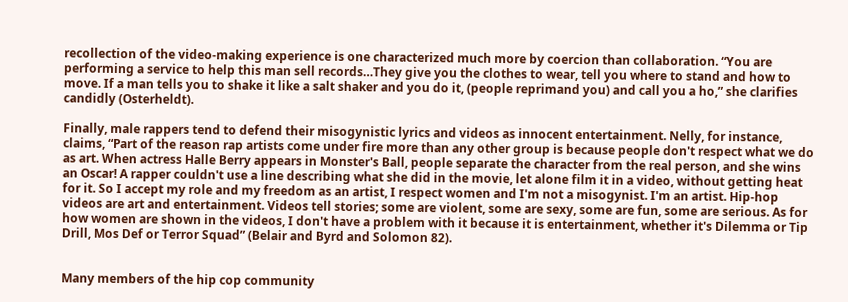recollection of the video-making experience is one characterized much more by coercion than collaboration. “You are performing a service to help this man sell records…They give you the clothes to wear, tell you where to stand and how to move. If a man tells you to shake it like a salt shaker and you do it, (people reprimand you) and call you a ho,” she clarifies candidly (Osterheldt).

Finally, male rappers tend to defend their misogynistic lyrics and videos as innocent entertainment. Nelly, for instance, claims, “Part of the reason rap artists come under fire more than any other group is because people don't respect what we do as art. When actress Halle Berry appears in Monster's Ball, people separate the character from the real person, and she wins an Oscar! A rapper couldn't use a line describing what she did in the movie, let alone film it in a video, without getting heat for it. So I accept my role and my freedom as an artist, I respect women and I'm not a misogynist. I'm an artist. Hip-hop videos are art and entertainment. Videos tell stories; some are violent, some are sexy, some are fun, some are serious. As for how women are shown in the videos, I don't have a problem with it because it is entertainment, whether it's Dilemma or Tip Drill, Mos Def or Terror Squad” (Belair and Byrd and Solomon 82).


Many members of the hip cop community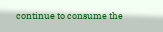continue to consume the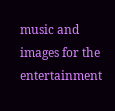music and images for the entertainment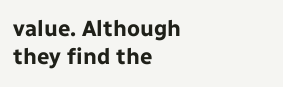value. Although they find the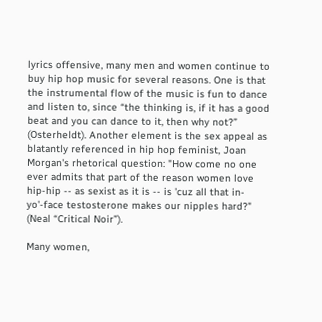lyrics offensive, many men and women continue to buy hip hop music for several reasons. One is that the instrumental flow of the music is fun to dance and listen to, since “the thinking is, if it has a good beat and you can dance to it, then why not?” (Osterheldt). Another element is the sex appeal as blatantly referenced in hip hop feminist, Joan Morgan's rhetorical question: "How come no one ever admits that part of the reason women love hip-hip -- as sexist as it is -- is 'cuz all that in-yo'-face testosterone makes our nipples hard?" (Neal “Critical Noir”).

Many women,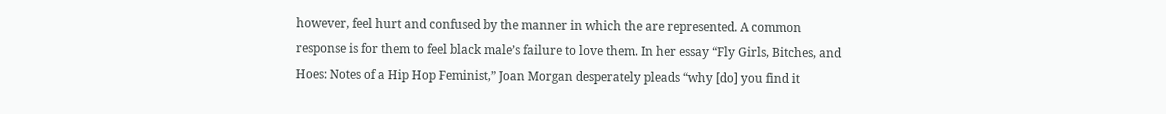however, feel hurt and confused by the manner in which the are represented. A common response is for them to feel black male’s failure to love them. In her essay “Fly Girls, Bitches, and Hoes: Notes of a Hip Hop Feminist,” Joan Morgan desperately pleads “why [do] you find it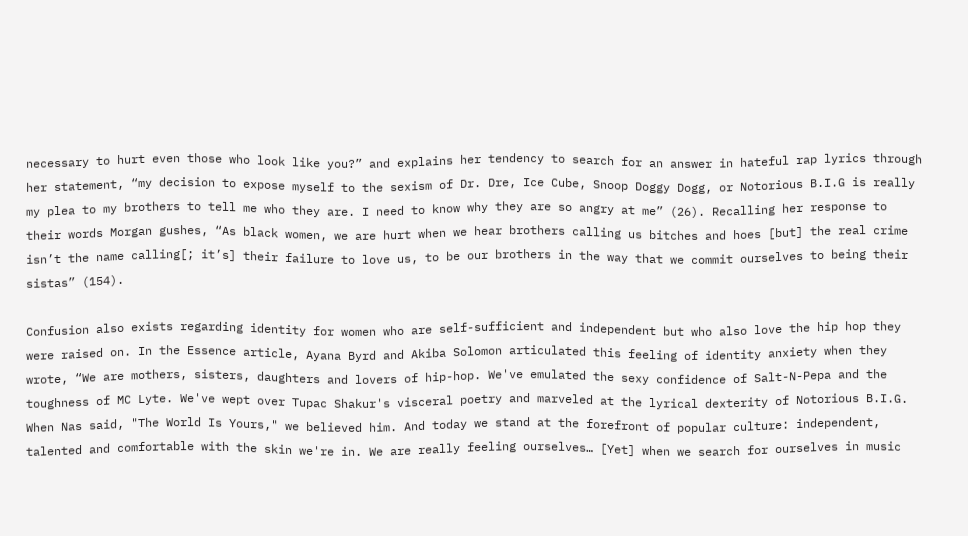necessary to hurt even those who look like you?” and explains her tendency to search for an answer in hateful rap lyrics through her statement, “my decision to expose myself to the sexism of Dr. Dre, Ice Cube, Snoop Doggy Dogg, or Notorious B.I.G is really my plea to my brothers to tell me who they are. I need to know why they are so angry at me” (26). Recalling her response to their words Morgan gushes, “As black women, we are hurt when we hear brothers calling us bitches and hoes [but] the real crime isn’t the name calling[; it’s] their failure to love us, to be our brothers in the way that we commit ourselves to being their sistas” (154).

Confusion also exists regarding identity for women who are self-sufficient and independent but who also love the hip hop they were raised on. In the Essence article, Ayana Byrd and Akiba Solomon articulated this feeling of identity anxiety when they wrote, “We are mothers, sisters, daughters and lovers of hip-hop. We've emulated the sexy confidence of Salt-N-Pepa and the toughness of MC Lyte. We've wept over Tupac Shakur's visceral poetry and marveled at the lyrical dexterity of Notorious B.I.G. When Nas said, "The World Is Yours," we believed him. And today we stand at the forefront of popular culture: independent, talented and comfortable with the skin we're in. We are really feeling ourselves… [Yet] when we search for ourselves in music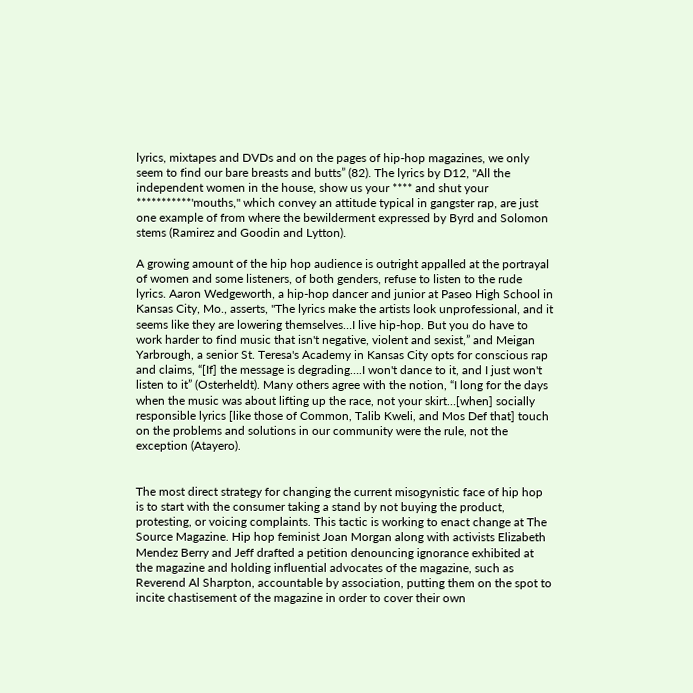lyrics, mixtapes and DVDs and on the pages of hip-hop magazines, we only seem to find our bare breasts and butts” (82). The lyrics by D12, "All the independent women in the house, show us your **** and shut your ***********'mouths," which convey an attitude typical in gangster rap, are just one example of from where the bewilderment expressed by Byrd and Solomon stems (Ramirez and Goodin and Lytton).

A growing amount of the hip hop audience is outright appalled at the portrayal of women and some listeners, of both genders, refuse to listen to the rude lyrics. Aaron Wedgeworth, a hip-hop dancer and junior at Paseo High School in Kansas City, Mo., asserts, "The lyrics make the artists look unprofessional, and it seems like they are lowering themselves…I live hip-hop. But you do have to work harder to find music that isn't negative, violent and sexist,” and Meigan Yarbrough, a senior St. Teresa's Academy in Kansas City opts for conscious rap and claims, “[If] the message is degrading….I won't dance to it, and I just won't listen to it” (Osterheldt). Many others agree with the notion, “I long for the days when the music was about lifting up the race, not your skirt…[when] socially responsible lyrics [like those of Common, Talib Kweli, and Mos Def that] touch on the problems and solutions in our community were the rule, not the exception (Atayero).


The most direct strategy for changing the current misogynistic face of hip hop is to start with the consumer taking a stand by not buying the product, protesting, or voicing complaints. This tactic is working to enact change at The Source Magazine. Hip hop feminist Joan Morgan along with activists Elizabeth Mendez Berry and Jeff drafted a petition denouncing ignorance exhibited at the magazine and holding influential advocates of the magazine, such as Reverend Al Sharpton, accountable by association, putting them on the spot to incite chastisement of the magazine in order to cover their own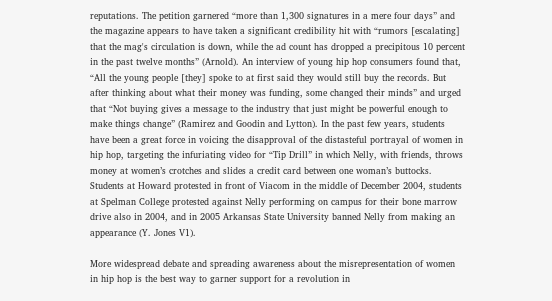reputations. The petition garnered “more than 1,300 signatures in a mere four days” and the magazine appears to have taken a significant credibility hit with “rumors [escalating] that the mag's circulation is down, while the ad count has dropped a precipitous 10 percent in the past twelve months” (Arnold). An interview of young hip hop consumers found that, “All the young people [they] spoke to at first said they would still buy the records. But after thinking about what their money was funding, some changed their minds” and urged that “Not buying gives a message to the industry that just might be powerful enough to make things change” (Ramirez and Goodin and Lytton). In the past few years, students have been a great force in voicing the disapproval of the distasteful portrayal of women in hip hop, targeting the infuriating video for “Tip Drill” in which Nelly, with friends, throws money at women’s crotches and slides a credit card between one woman’s buttocks. Students at Howard protested in front of Viacom in the middle of December 2004, students at Spelman College protested against Nelly performing on campus for their bone marrow drive also in 2004, and in 2005 Arkansas State University banned Nelly from making an appearance (Y. Jones V1).

More widespread debate and spreading awareness about the misrepresentation of women in hip hop is the best way to garner support for a revolution in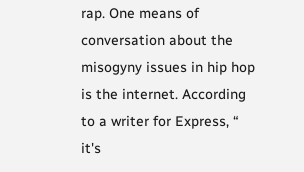rap. One means of conversation about the misogyny issues in hip hop is the internet. According to a writer for Express, “ it's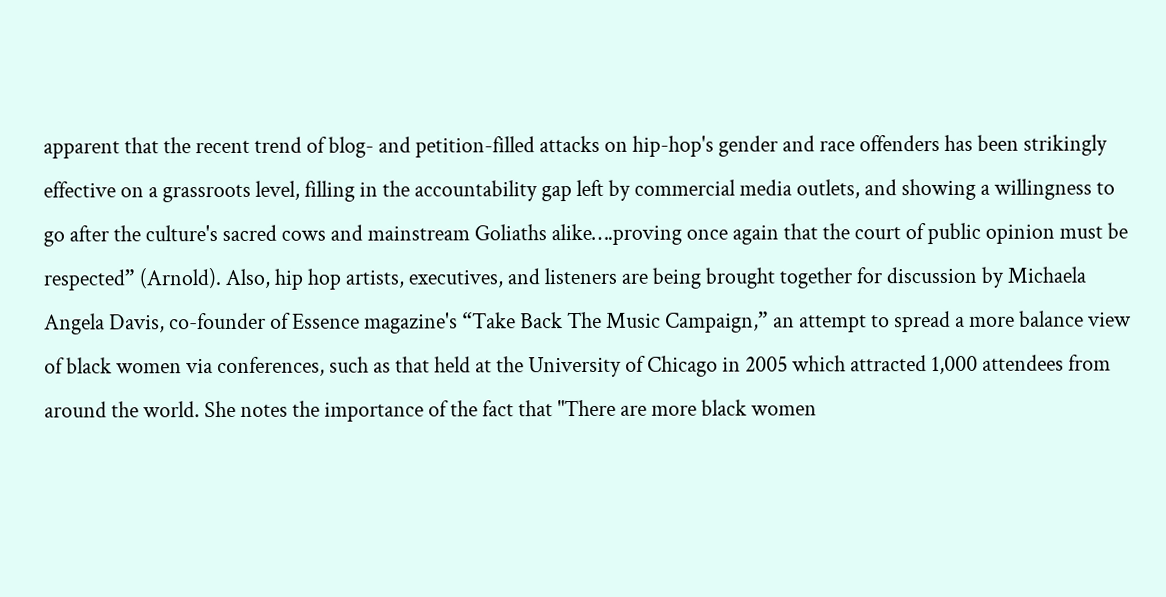apparent that the recent trend of blog- and petition-filled attacks on hip-hop's gender and race offenders has been strikingly effective on a grassroots level, filling in the accountability gap left by commercial media outlets, and showing a willingness to go after the culture's sacred cows and mainstream Goliaths alike….proving once again that the court of public opinion must be respected” (Arnold). Also, hip hop artists, executives, and listeners are being brought together for discussion by Michaela Angela Davis, co-founder of Essence magazine's “Take Back The Music Campaign,” an attempt to spread a more balance view of black women via conferences, such as that held at the University of Chicago in 2005 which attracted 1,000 attendees from around the world. She notes the importance of the fact that "There are more black women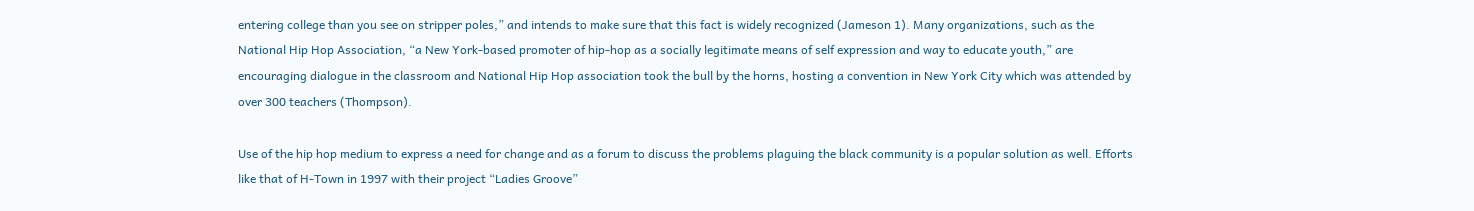entering college than you see on stripper poles,” and intends to make sure that this fact is widely recognized (Jameson 1). Many organizations, such as the National Hip Hop Association, “a New York-based promoter of hip-hop as a socially legitimate means of self expression and way to educate youth,” are encouraging dialogue in the classroom and National Hip Hop association took the bull by the horns, hosting a convention in New York City which was attended by over 300 teachers (Thompson).

Use of the hip hop medium to express a need for change and as a forum to discuss the problems plaguing the black community is a popular solution as well. Efforts like that of H-Town in 1997 with their project “Ladies Groove”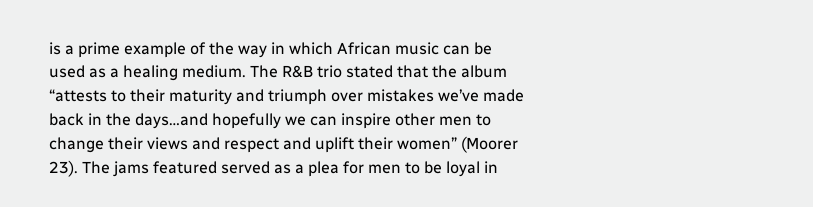is a prime example of the way in which African music can be used as a healing medium. The R&B trio stated that the album “attests to their maturity and triumph over mistakes we’ve made back in the days…and hopefully we can inspire other men to change their views and respect and uplift their women” (Moorer 23). The jams featured served as a plea for men to be loyal in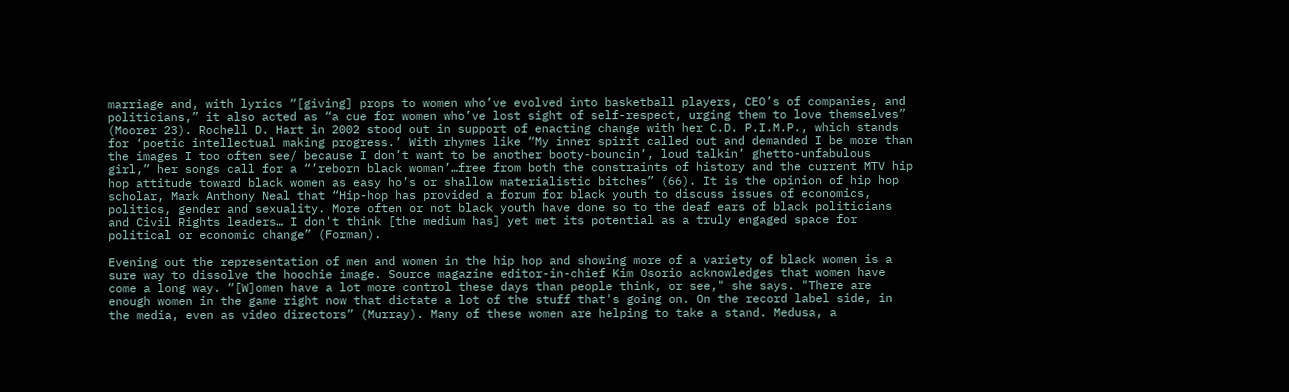marriage and, with lyrics “[giving] props to women who’ve evolved into basketball players, CEO’s of companies, and politicians,” it also acted as “a cue for women who’ve lost sight of self-respect, urging them to love themselves” (Moorer 23). Rochell D. Hart in 2002 stood out in support of enacting change with her C.D. P.I.M.P., which stands for ‘poetic intellectual making progress.’ With rhymes like “My inner spirit called out and demanded I be more than the images I too often see/ because I don’t want to be another booty-bouncin’, loud talkin’ ghetto-unfabulous girl,” her songs call for a “’reborn black woman’…free from both the constraints of history and the current MTV hip hop attitude toward black women as easy ho’s or shallow materialistic bitches” (66). It is the opinion of hip hop scholar, Mark Anthony Neal that “Hip-hop has provided a forum for black youth to discuss issues of economics, politics, gender and sexuality. More often or not black youth have done so to the deaf ears of black politicians and Civil Rights leaders… I don't think [the medium has] yet met its potential as a truly engaged space for political or economic change” (Forman).

Evening out the representation of men and women in the hip hop and showing more of a variety of black women is a sure way to dissolve the hoochie image. Source magazine editor-in-chief Kim Osorio acknowledges that women have come a long way. “[W]omen have a lot more control these days than people think, or see," she says. "There are enough women in the game right now that dictate a lot of the stuff that's going on. On the record label side, in the media, even as video directors” (Murray). Many of these women are helping to take a stand. Medusa, a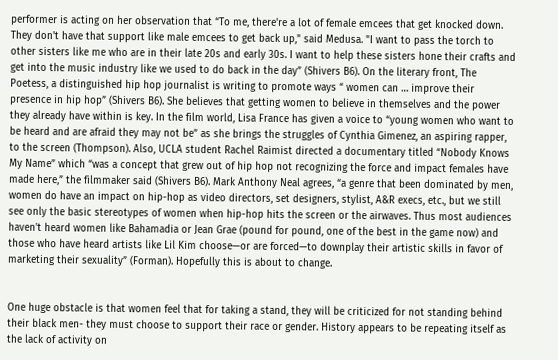performer is acting on her observation that “To me, there're a lot of female emcees that get knocked down. They don't have that support like male emcees to get back up," said Medusa. "I want to pass the torch to other sisters like me who are in their late 20s and early 30s. I want to help these sisters hone their crafts and get into the music industry like we used to do back in the day” (Shivers B6). On the literary front, The Poetess, a distinguished hip hop journalist is writing to promote ways “ women can … improve their presence in hip hop” (Shivers B6). She believes that getting women to believe in themselves and the power they already have within is key. In the film world, Lisa France has given a voice to “young women who want to be heard and are afraid they may not be” as she brings the struggles of Cynthia Gimenez, an aspiring rapper, to the screen (Thompson). Also, UCLA student Rachel Raimist directed a documentary titled “Nobody Knows My Name” which “was a concept that grew out of hip hop not recognizing the force and impact females have made here,” the filmmaker said (Shivers B6). Mark Anthony Neal agrees, “a genre that been dominated by men, women do have an impact on hip-hop as video directors, set designers, stylist, A&R execs, etc., but we still see only the basic stereotypes of women when hip-hop hits the screen or the airwaves. Thus most audiences haven't heard women like Bahamadia or Jean Grae (pound for pound, one of the best in the game now) and those who have heard artists like Lil Kim choose—or are forced—to downplay their artistic skills in favor of marketing their sexuality” (Forman). Hopefully this is about to change.


One huge obstacle is that women feel that for taking a stand, they will be criticized for not standing behind their black men- they must choose to support their race or gender. History appears to be repeating itself as the lack of activity on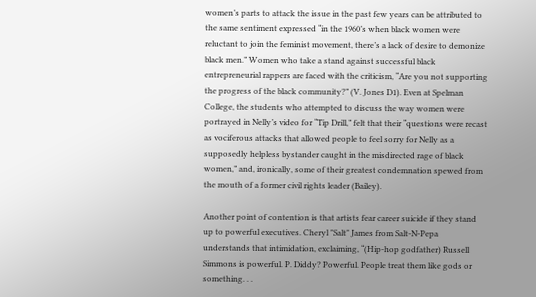women’s parts to attack the issue in the past few years can be attributed to the same sentiment expressed “in the 1960’s when black women were reluctant to join the feminist movement, there’s a lack of desire to demonize black men.” Women who take a stand against successful black entrepreneurial rappers are faced with the criticism, “Are you not supporting the progress of the black community?” (V. Jones D1). Even at Spelman College, the students who attempted to discuss the way women were portrayed in Nelly’s video for “Tip Drill,” felt that their “questions were recast as vociferous attacks that allowed people to feel sorry for Nelly as a supposedly helpless bystander caught in the misdirected rage of black women,” and, ironically, some of their greatest condemnation spewed from the mouth of a former civil rights leader (Bailey).

Another point of contention is that artists fear career suicide if they stand up to powerful executives. Cheryl "Salt" James from Salt-N-Pepa understands that intimidation, exclaiming, “(Hip-hop godfather) Russell Simmons is powerful. P. Diddy? Powerful. People treat them like gods or something. . .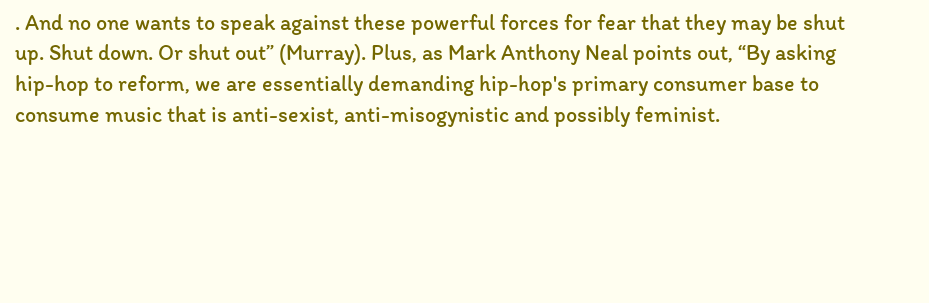. And no one wants to speak against these powerful forces for fear that they may be shut up. Shut down. Or shut out” (Murray). Plus, as Mark Anthony Neal points out, “By asking hip-hop to reform, we are essentially demanding hip-hop's primary consumer base to consume music that is anti-sexist, anti-misogynistic and possibly feminist.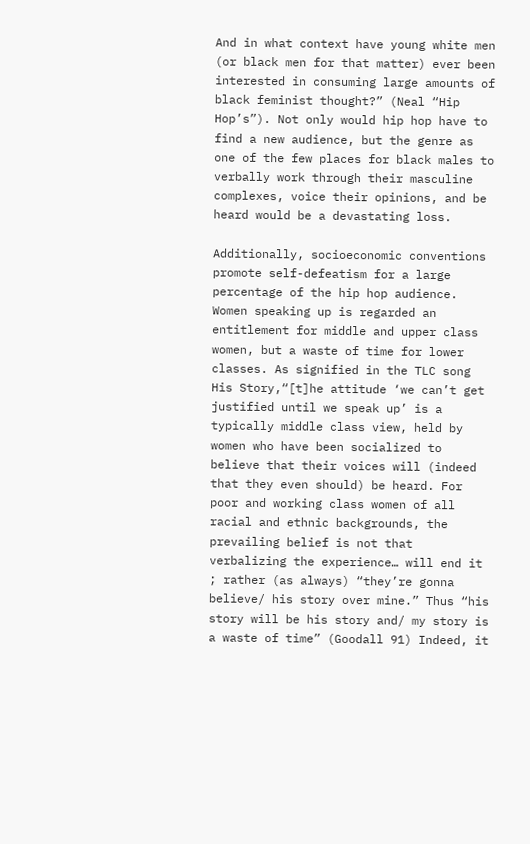And in what context have young white men (or black men for that matter) ever been interested in consuming large amounts of black feminist thought?” (Neal “Hip Hop’s”). Not only would hip hop have to find a new audience, but the genre as one of the few places for black males to verbally work through their masculine complexes, voice their opinions, and be heard would be a devastating loss.

Additionally, socioeconomic conventions promote self-defeatism for a large percentage of the hip hop audience. Women speaking up is regarded an entitlement for middle and upper class women, but a waste of time for lower classes. As signified in the TLC song His Story,“[t]he attitude ‘we can’t get justified until we speak up’ is a typically middle class view, held by women who have been socialized to believe that their voices will (indeed that they even should) be heard. For poor and working class women of all racial and ethnic backgrounds, the prevailing belief is not that verbalizing the experience… will end it ; rather (as always) “they’re gonna believe/ his story over mine.” Thus “his story will be his story and/ my story is a waste of time” (Goodall 91) Indeed, it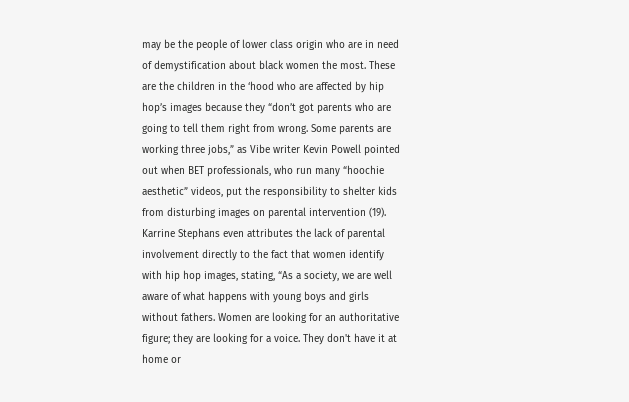may be the people of lower class origin who are in need of demystification about black women the most. These are the children in the ‘hood who are affected by hip hop’s images because they “don’t got parents who are going to tell them right from wrong. Some parents are working three jobs,” as Vibe writer Kevin Powell pointed out when BET professionals, who run many “hoochie aesthetic” videos, put the responsibility to shelter kids from disturbing images on parental intervention (19). Karrine Stephans even attributes the lack of parental involvement directly to the fact that women identify with hip hop images, stating, “As a society, we are well aware of what happens with young boys and girls without fathers. Women are looking for an authoritative figure; they are looking for a voice. They don't have it at home or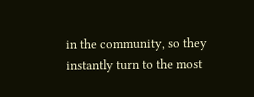in the community, so they instantly turn to the most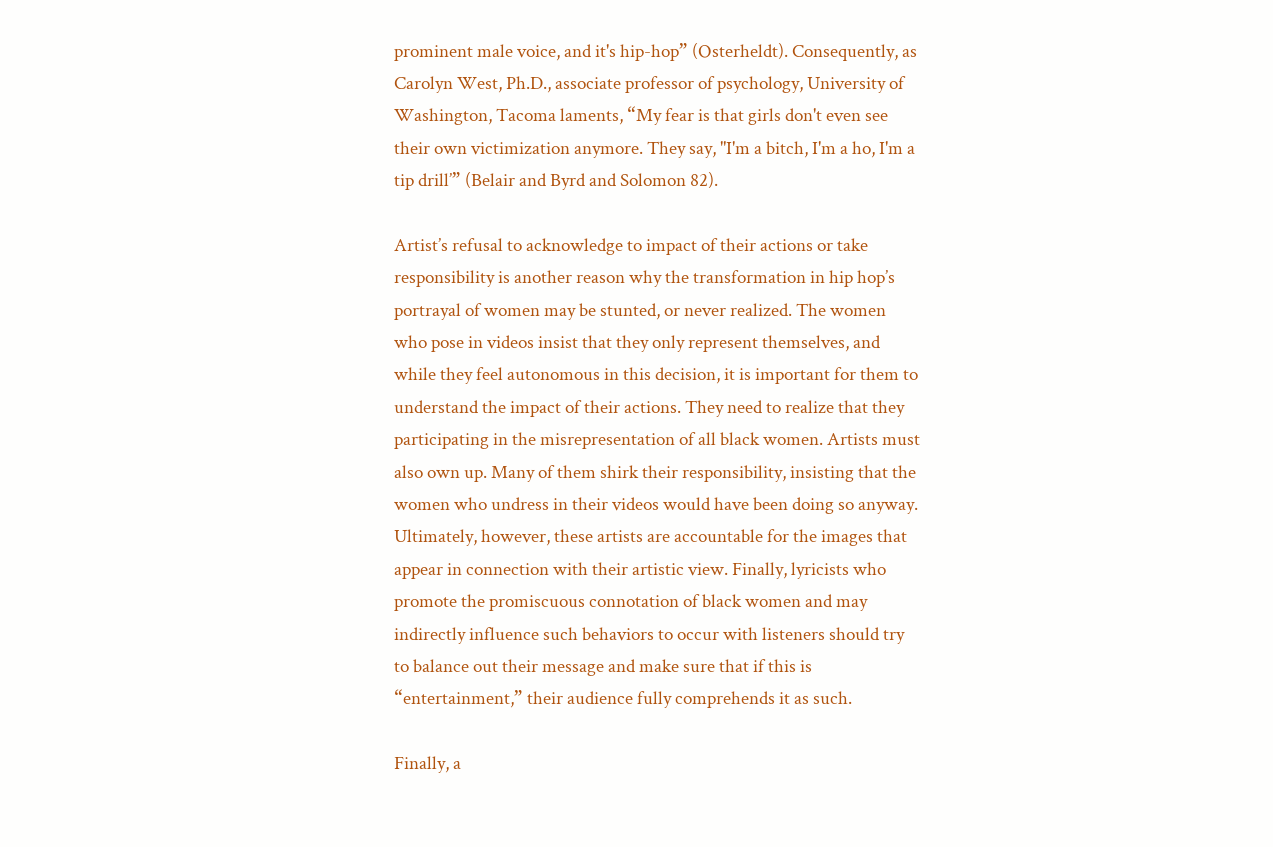prominent male voice, and it's hip-hop” (Osterheldt). Consequently, as Carolyn West, Ph.D., associate professor of psychology, University of Washington, Tacoma laments, “My fear is that girls don't even see their own victimization anymore. They say, "I'm a bitch, I'm a ho, I'm a tip drill’” (Belair and Byrd and Solomon 82).

Artist’s refusal to acknowledge to impact of their actions or take responsibility is another reason why the transformation in hip hop’s portrayal of women may be stunted, or never realized. The women who pose in videos insist that they only represent themselves, and while they feel autonomous in this decision, it is important for them to understand the impact of their actions. They need to realize that they participating in the misrepresentation of all black women. Artists must also own up. Many of them shirk their responsibility, insisting that the women who undress in their videos would have been doing so anyway. Ultimately, however, these artists are accountable for the images that appear in connection with their artistic view. Finally, lyricists who promote the promiscuous connotation of black women and may indirectly influence such behaviors to occur with listeners should try to balance out their message and make sure that if this is “entertainment,” their audience fully comprehends it as such.

Finally, a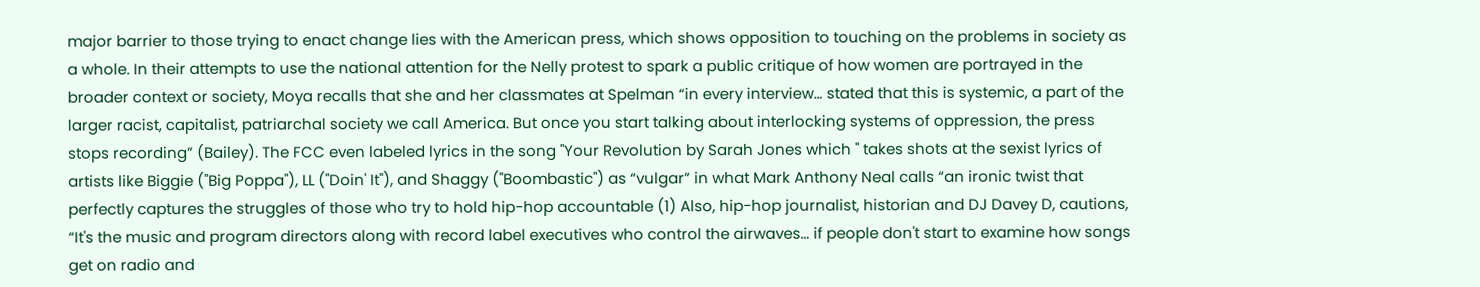major barrier to those trying to enact change lies with the American press, which shows opposition to touching on the problems in society as a whole. In their attempts to use the national attention for the Nelly protest to spark a public critique of how women are portrayed in the broader context or society, Moya recalls that she and her classmates at Spelman “in every interview… stated that this is systemic, a part of the larger racist, capitalist, patriarchal society we call America. But once you start talking about interlocking systems of oppression, the press stops recording” (Bailey). The FCC even labeled lyrics in the song "Your Revolution by Sarah Jones which " takes shots at the sexist lyrics of artists like Biggie ("Big Poppa"), LL ("Doin' It"), and Shaggy ("Boombastic") as “vulgar” in what Mark Anthony Neal calls “an ironic twist that perfectly captures the struggles of those who try to hold hip-hop accountable (1) Also, hip-hop journalist, historian and DJ Davey D, cautions, “It's the music and program directors along with record label executives who control the airwaves… if people don't start to examine how songs get on radio and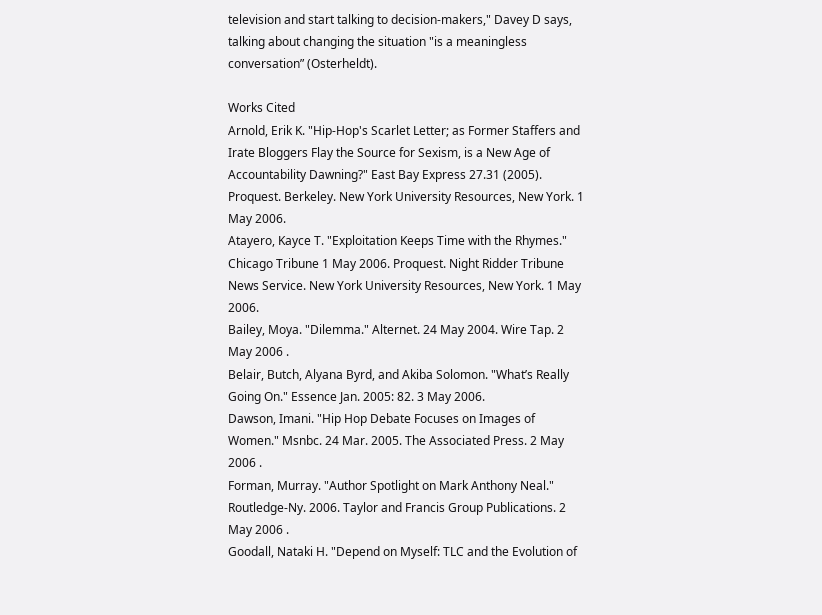television and start talking to decision-makers," Davey D says, talking about changing the situation "is a meaningless conversation” (Osterheldt).

Works Cited
Arnold, Erik K. "Hip-Hop's Scarlet Letter; as Former Staffers and Irate Bloggers Flay the Source for Sexism, is a New Age of Accountability Dawning?" East Bay Express 27.31 (2005). Proquest. Berkeley. New York University Resources, New York. 1 May 2006.
Atayero, Kayce T. "Exploitation Keeps Time with the Rhymes." Chicago Tribune 1 May 2006. Proquest. Night Ridder Tribune News Service. New York University Resources, New York. 1 May 2006.
Bailey, Moya. "Dilemma." Alternet. 24 May 2004. Wire Tap. 2 May 2006 .
Belair, Butch, Alyana Byrd, and Akiba Solomon. "What’s Really Going On." Essence Jan. 2005: 82. 3 May 2006.
Dawson, Imani. "Hip Hop Debate Focuses on Images of Women." Msnbc. 24 Mar. 2005. The Associated Press. 2 May 2006 .
Forman, Murray. "Author Spotlight on Mark Anthony Neal." Routledge-Ny. 2006. Taylor and Francis Group Publications. 2 May 2006 .
Goodall, Nataki H. "Depend on Myself: TLC and the Evolution of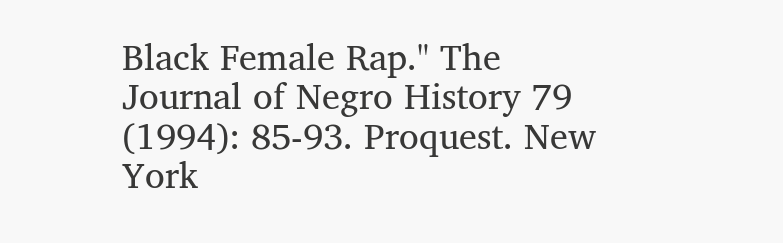Black Female Rap." The Journal of Negro History 79 (1994): 85-93. Proquest. New York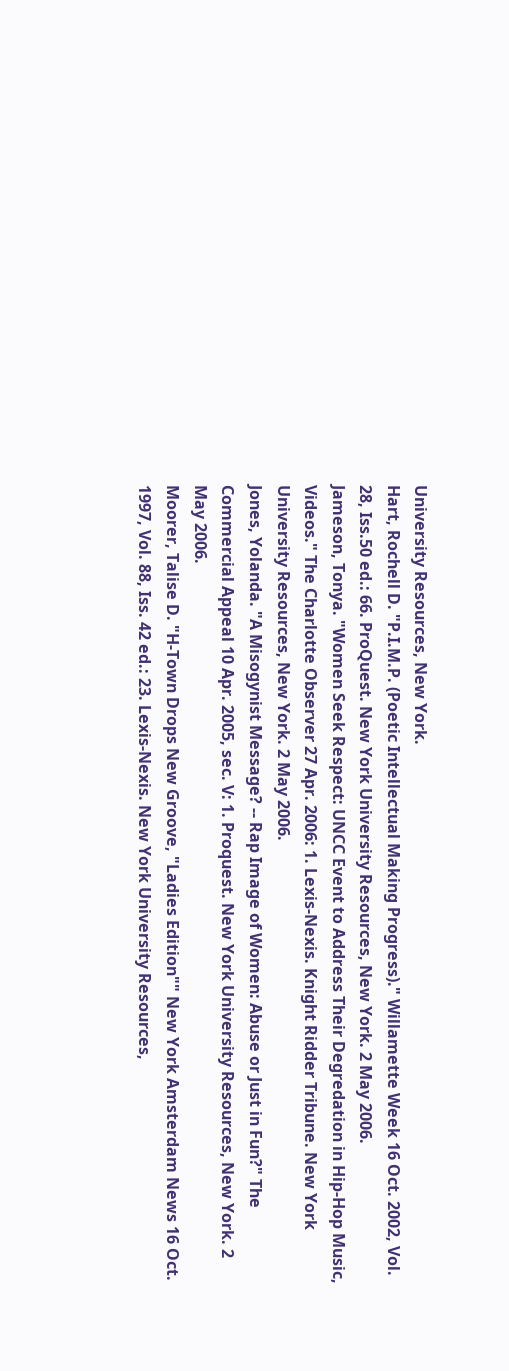University Resources, New York.
Hart, Rochell D. "P.I.M.P. (Poetic Intellectual Making Progress)." Willamette Week 16 Oct. 2002, Vol. 28, Iss.50 ed.: 66. ProQuest. New York University Resources, New York. 2 May 2006.
Jameson, Tonya. "Women Seek Respect: UNCC Event to Address Their Degredation in Hip-Hop Music, Videos." The Charlotte Observer 27 Apr. 2006: 1. Lexis-Nexis. Knight Ridder Tribune. New York University Resources, New York. 2 May 2006.
Jones, Yolanda. "A Misogynist Message? -- Rap Image of Women: Abuse or Just in Fun?" The Commercial Appeal 10 Apr. 2005, sec. V: 1. Proquest. New York University Resources, New York. 2 May 2006.
Moorer, Talise D. "H-Town Drops New Groove, "Ladies Edition"" New York Amsterdam News 16 Oct. 1997, Vol. 88, Iss. 42 ed.: 23. Lexis-Nexis. New York University Resources,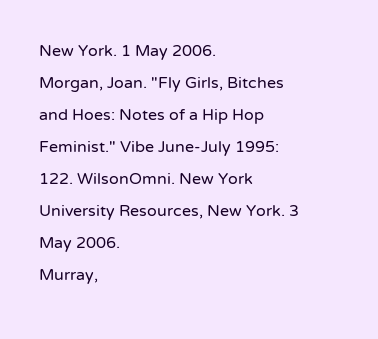New York. 1 May 2006.
Morgan, Joan. "Fly Girls, Bitches and Hoes: Notes of a Hip Hop Feminist." Vibe June-July 1995: 122. WilsonOmni. New York University Resources, New York. 3 May 2006.
Murray,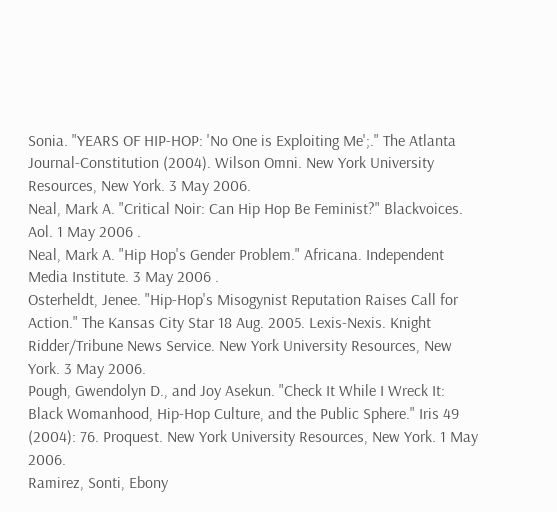Sonia. "YEARS OF HIP-HOP: 'No One is Exploiting Me';." The Atlanta Journal-Constitution (2004). Wilson Omni. New York University Resources, New York. 3 May 2006.
Neal, Mark A. "Critical Noir: Can Hip Hop Be Feminist?" Blackvoices. Aol. 1 May 2006 .
Neal, Mark A. "Hip Hop's Gender Problem." Africana. Independent Media Institute. 3 May 2006 .
Osterheldt, Jenee. "Hip-Hop's Misogynist Reputation Raises Call for Action." The Kansas City Star 18 Aug. 2005. Lexis-Nexis. Knight Ridder/Tribune News Service. New York University Resources, New York. 3 May 2006.
Pough, Gwendolyn D., and Joy Asekun. "Check It While I Wreck It: Black Womanhood, Hip-Hop Culture, and the Public Sphere." Iris 49 (2004): 76. Proquest. New York University Resources, New York. 1 May 2006.
Ramirez, Sonti, Ebony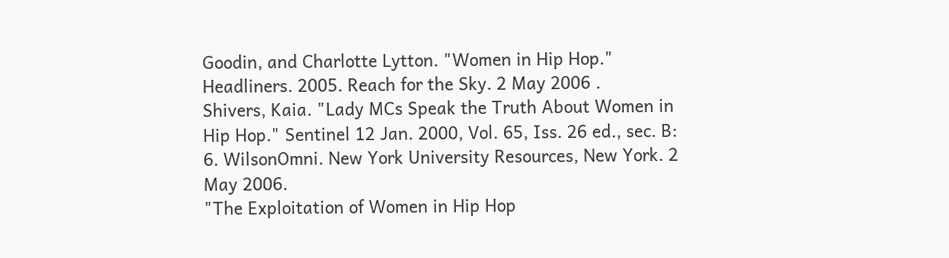Goodin, and Charlotte Lytton. "Women in Hip Hop." Headliners. 2005. Reach for the Sky. 2 May 2006 .
Shivers, Kaia. "Lady MCs Speak the Truth About Women in Hip Hop." Sentinel 12 Jan. 2000, Vol. 65, Iss. 26 ed., sec. B: 6. WilsonOmni. New York University Resources, New York. 2 May 2006.
"The Exploitation of Women in Hip Hop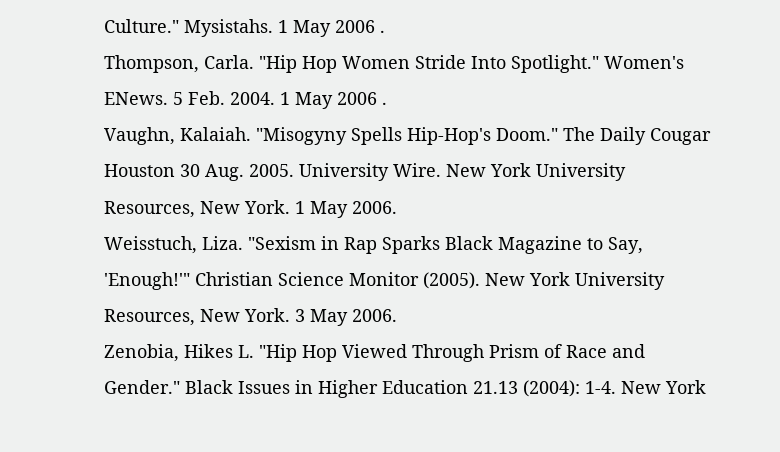Culture." Mysistahs. 1 May 2006 .
Thompson, Carla. "Hip Hop Women Stride Into Spotlight." Women's ENews. 5 Feb. 2004. 1 May 2006 .
Vaughn, Kalaiah. "Misogyny Spells Hip-Hop's Doom." The Daily Cougar Houston 30 Aug. 2005. University Wire. New York University Resources, New York. 1 May 2006.
Weisstuch, Liza. "Sexism in Rap Sparks Black Magazine to Say, 'Enough!'" Christian Science Monitor (2005). New York University Resources, New York. 3 May 2006.
Zenobia, Hikes L. "Hip Hop Viewed Through Prism of Race and Gender." Black Issues in Higher Education 21.13 (2004): 1-4. New York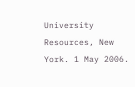University Resources, New York. 1 May 2006.